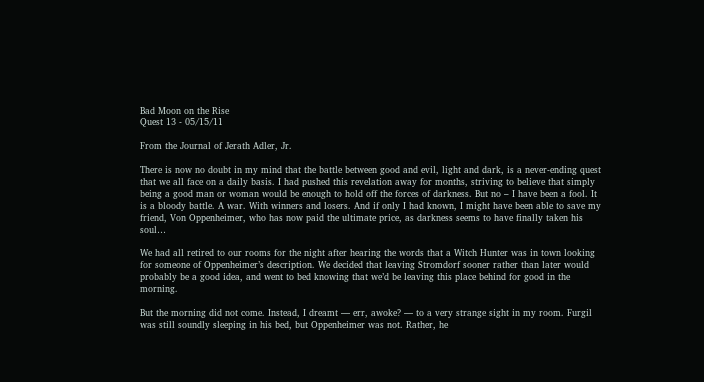Bad Moon on the Rise
Quest 13 - 05/15/11

From the Journal of Jerath Adler, Jr.

There is now no doubt in my mind that the battle between good and evil, light and dark, is a never-ending quest that we all face on a daily basis. I had pushed this revelation away for months, striving to believe that simply being a good man or woman would be enough to hold off the forces of darkness. But no – I have been a fool. It is a bloody battle. A war. With winners and losers. And if only I had known, I might have been able to save my friend, Von Oppenheimer, who has now paid the ultimate price, as darkness seems to have finally taken his soul…

We had all retired to our rooms for the night after hearing the words that a Witch Hunter was in town looking for someone of Oppenheimer’s description. We decided that leaving Stromdorf sooner rather than later would probably be a good idea, and went to bed knowing that we’d be leaving this place behind for good in the morning.

But the morning did not come. Instead, I dreamt — err, awoke? — to a very strange sight in my room. Furgil was still soundly sleeping in his bed, but Oppenheimer was not. Rather, he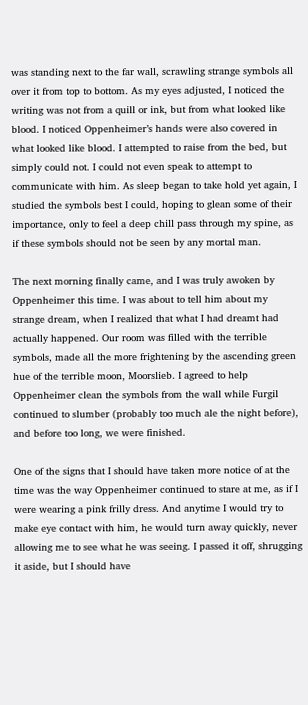was standing next to the far wall, scrawling strange symbols all over it from top to bottom. As my eyes adjusted, I noticed the writing was not from a quill or ink, but from what looked like blood. I noticed Oppenheimer’s hands were also covered in what looked like blood. I attempted to raise from the bed, but simply could not. I could not even speak to attempt to communicate with him. As sleep began to take hold yet again, I studied the symbols best I could, hoping to glean some of their importance, only to feel a deep chill pass through my spine, as if these symbols should not be seen by any mortal man.

The next morning finally came, and I was truly awoken by Oppenheimer this time. I was about to tell him about my strange dream, when I realized that what I had dreamt had actually happened. Our room was filled with the terrible symbols, made all the more frightening by the ascending green hue of the terrible moon, Moorslieb. I agreed to help Oppenheimer clean the symbols from the wall while Furgil continued to slumber (probably too much ale the night before), and before too long, we were finished.

One of the signs that I should have taken more notice of at the time was the way Oppenheimer continued to stare at me, as if I were wearing a pink frilly dress. And anytime I would try to make eye contact with him, he would turn away quickly, never allowing me to see what he was seeing. I passed it off, shrugging it aside, but I should have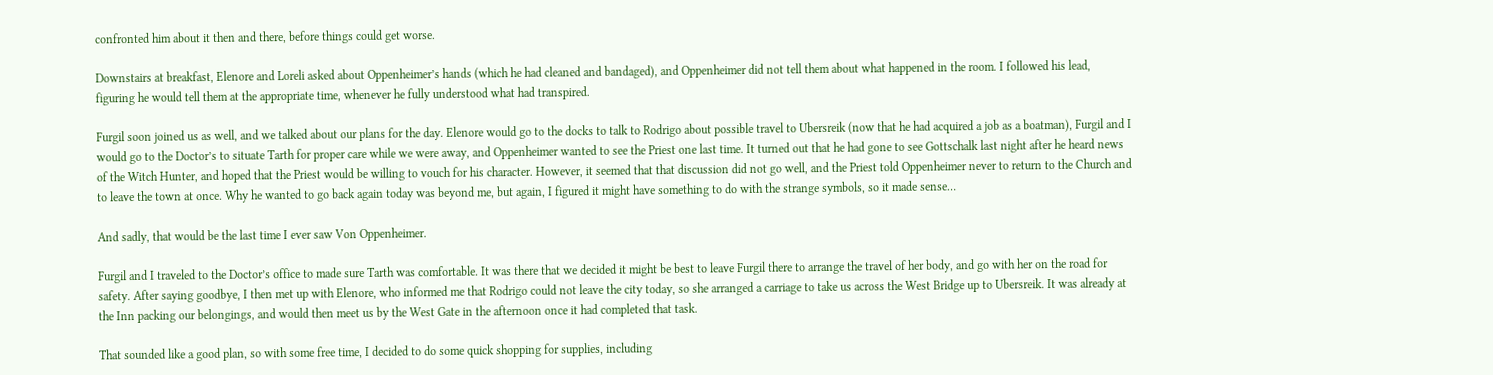confronted him about it then and there, before things could get worse.

Downstairs at breakfast, Elenore and Loreli asked about Oppenheimer’s hands (which he had cleaned and bandaged), and Oppenheimer did not tell them about what happened in the room. I followed his lead, figuring he would tell them at the appropriate time, whenever he fully understood what had transpired.

Furgil soon joined us as well, and we talked about our plans for the day. Elenore would go to the docks to talk to Rodrigo about possible travel to Ubersreik (now that he had acquired a job as a boatman), Furgil and I would go to the Doctor’s to situate Tarth for proper care while we were away, and Oppenheimer wanted to see the Priest one last time. It turned out that he had gone to see Gottschalk last night after he heard news of the Witch Hunter, and hoped that the Priest would be willing to vouch for his character. However, it seemed that that discussion did not go well, and the Priest told Oppenheimer never to return to the Church and to leave the town at once. Why he wanted to go back again today was beyond me, but again, I figured it might have something to do with the strange symbols, so it made sense…

And sadly, that would be the last time I ever saw Von Oppenheimer.

Furgil and I traveled to the Doctor’s office to made sure Tarth was comfortable. It was there that we decided it might be best to leave Furgil there to arrange the travel of her body, and go with her on the road for safety. After saying goodbye, I then met up with Elenore, who informed me that Rodrigo could not leave the city today, so she arranged a carriage to take us across the West Bridge up to Ubersreik. It was already at the Inn packing our belongings, and would then meet us by the West Gate in the afternoon once it had completed that task.

That sounded like a good plan, so with some free time, I decided to do some quick shopping for supplies, including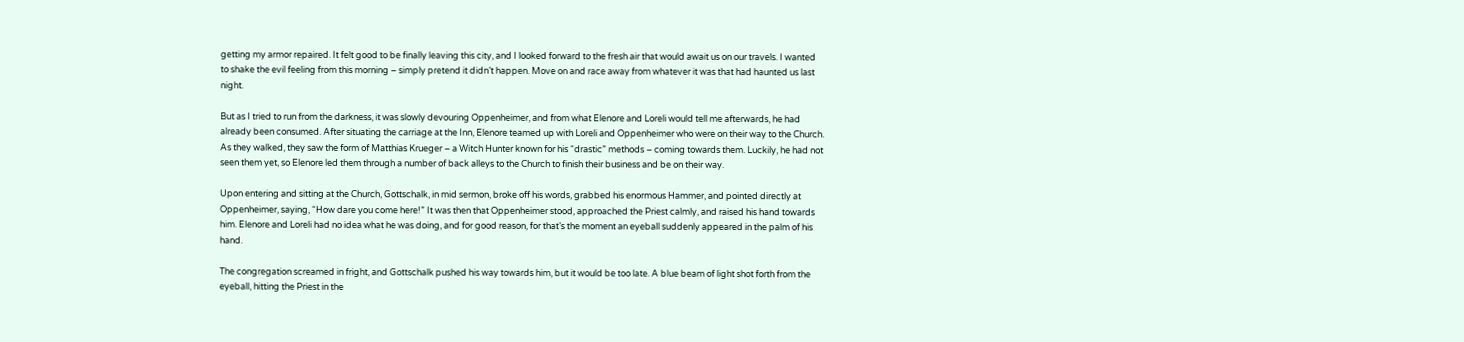getting my armor repaired. It felt good to be finally leaving this city, and I looked forward to the fresh air that would await us on our travels. I wanted to shake the evil feeling from this morning – simply pretend it didn’t happen. Move on and race away from whatever it was that had haunted us last night.

But as I tried to run from the darkness, it was slowly devouring Oppenheimer, and from what Elenore and Loreli would tell me afterwards, he had already been consumed. After situating the carriage at the Inn, Elenore teamed up with Loreli and Oppenheimer who were on their way to the Church. As they walked, they saw the form of Matthias Krueger – a Witch Hunter known for his “drastic” methods – coming towards them. Luckily, he had not seen them yet, so Elenore led them through a number of back alleys to the Church to finish their business and be on their way.

Upon entering and sitting at the Church, Gottschalk, in mid sermon, broke off his words, grabbed his enormous Hammer, and pointed directly at Oppenheimer, saying, “How dare you come here!” It was then that Oppenheimer stood, approached the Priest calmly, and raised his hand towards him. Elenore and Loreli had no idea what he was doing, and for good reason, for that’s the moment an eyeball suddenly appeared in the palm of his hand.

The congregation screamed in fright, and Gottschalk pushed his way towards him, but it would be too late. A blue beam of light shot forth from the eyeball, hitting the Priest in the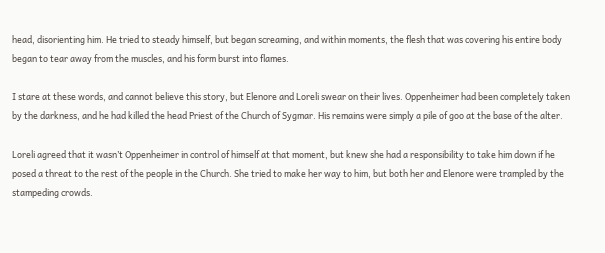head, disorienting him. He tried to steady himself, but began screaming, and within moments, the flesh that was covering his entire body began to tear away from the muscles, and his form burst into flames.

I stare at these words, and cannot believe this story, but Elenore and Loreli swear on their lives. Oppenheimer had been completely taken by the darkness, and he had killed the head Priest of the Church of Sygmar. His remains were simply a pile of goo at the base of the alter.

Loreli agreed that it wasn’t Oppenheimer in control of himself at that moment, but knew she had a responsibility to take him down if he posed a threat to the rest of the people in the Church. She tried to make her way to him, but both her and Elenore were trampled by the stampeding crowds.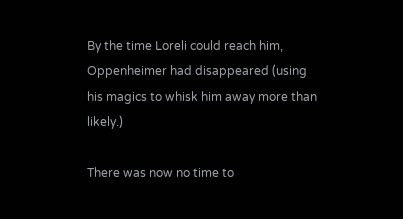By the time Loreli could reach him, Oppenheimer had disappeared (using his magics to whisk him away more than likely.)

There was now no time to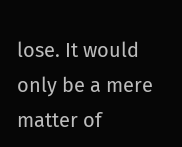lose. It would only be a mere matter of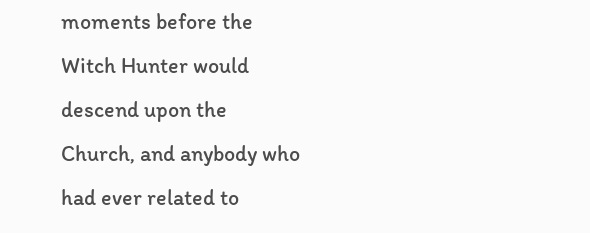moments before the Witch Hunter would descend upon the Church, and anybody who had ever related to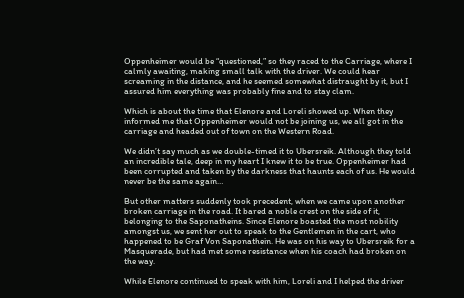Oppenheimer would be “questioned,” so they raced to the Carriage, where I calmly awaiting, making small talk with the driver. We could hear screaming in the distance, and he seemed somewhat distraught by it, but I assured him everything was probably fine and to stay clam.

Which is about the time that Elenore and Loreli showed up. When they informed me that Oppenheimer would not be joining us, we all got in the carriage and headed out of town on the Western Road.

We didn’t say much as we double-timed it to Ubersreik. Although they told an incredible tale, deep in my heart I knew it to be true. Oppenheimer had been corrupted and taken by the darkness that haunts each of us. He would never be the same again…

But other matters suddenly took precedent, when we came upon another broken carriage in the road. It bared a noble crest on the side of it, belonging to the Saponatheins. Since Elenore boasted the most nobility amongst us, we sent her out to speak to the Gentlemen in the cart, who happened to be Graf Von Saponathein. He was on his way to Ubersreik for a Masquerade, but had met some resistance when his coach had broken on the way.

While Elenore continued to speak with him, Loreli and I helped the driver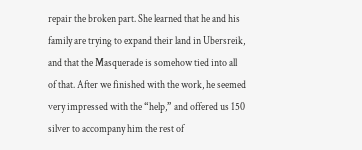repair the broken part. She learned that he and his family are trying to expand their land in Ubersreik, and that the Masquerade is somehow tied into all of that. After we finished with the work, he seemed very impressed with the “help,” and offered us 150 silver to accompany him the rest of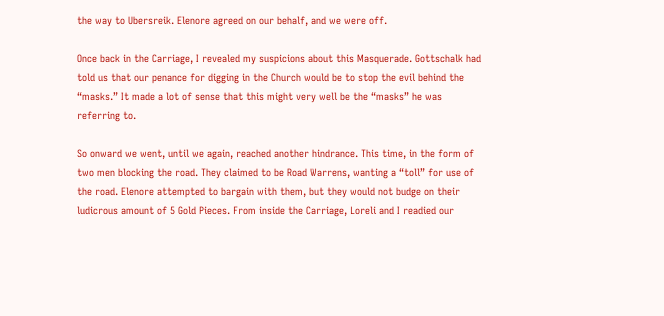the way to Ubersreik. Elenore agreed on our behalf, and we were off.

Once back in the Carriage, I revealed my suspicions about this Masquerade. Gottschalk had told us that our penance for digging in the Church would be to stop the evil behind the “masks.” It made a lot of sense that this might very well be the “masks” he was referring to.

So onward we went, until we again, reached another hindrance. This time, in the form of two men blocking the road. They claimed to be Road Warrens, wanting a “toll” for use of the road. Elenore attempted to bargain with them, but they would not budge on their ludicrous amount of 5 Gold Pieces. From inside the Carriage, Loreli and I readied our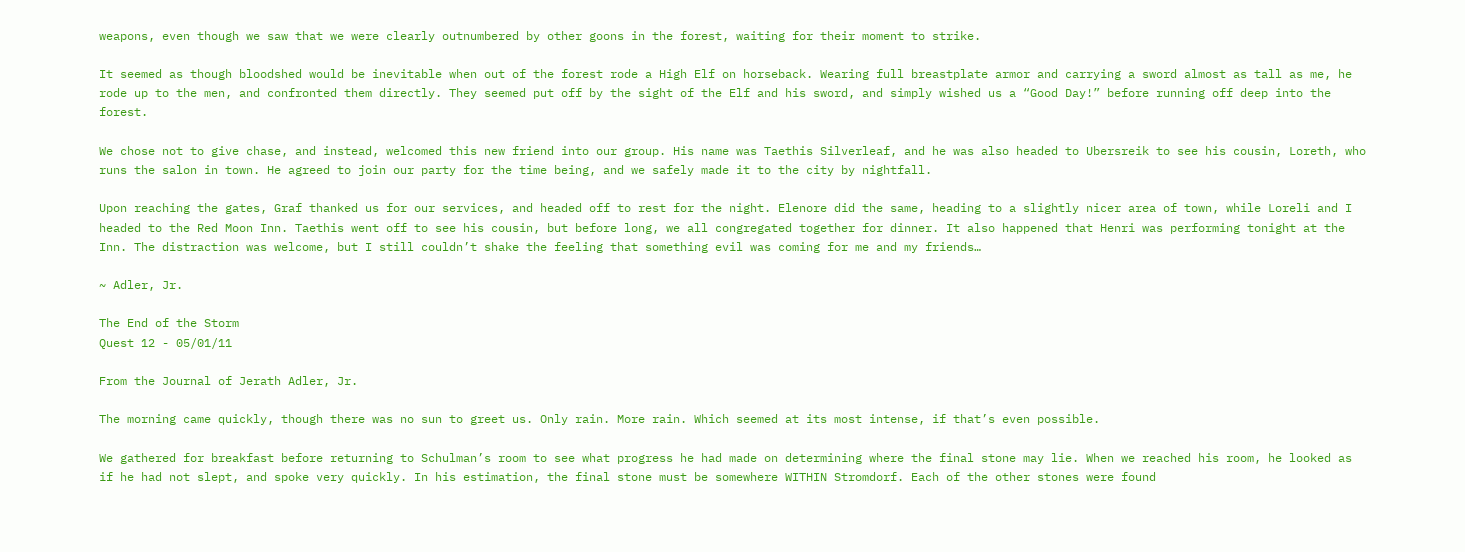weapons, even though we saw that we were clearly outnumbered by other goons in the forest, waiting for their moment to strike.

It seemed as though bloodshed would be inevitable when out of the forest rode a High Elf on horseback. Wearing full breastplate armor and carrying a sword almost as tall as me, he rode up to the men, and confronted them directly. They seemed put off by the sight of the Elf and his sword, and simply wished us a “Good Day!” before running off deep into the forest.

We chose not to give chase, and instead, welcomed this new friend into our group. His name was Taethis Silverleaf, and he was also headed to Ubersreik to see his cousin, Loreth, who runs the salon in town. He agreed to join our party for the time being, and we safely made it to the city by nightfall.

Upon reaching the gates, Graf thanked us for our services, and headed off to rest for the night. Elenore did the same, heading to a slightly nicer area of town, while Loreli and I headed to the Red Moon Inn. Taethis went off to see his cousin, but before long, we all congregated together for dinner. It also happened that Henri was performing tonight at the Inn. The distraction was welcome, but I still couldn’t shake the feeling that something evil was coming for me and my friends…

~ Adler, Jr.

The End of the Storm
Quest 12 - 05/01/11

From the Journal of Jerath Adler, Jr.

The morning came quickly, though there was no sun to greet us. Only rain. More rain. Which seemed at its most intense, if that’s even possible.

We gathered for breakfast before returning to Schulman’s room to see what progress he had made on determining where the final stone may lie. When we reached his room, he looked as if he had not slept, and spoke very quickly. In his estimation, the final stone must be somewhere WITHIN Stromdorf. Each of the other stones were found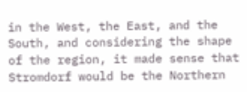in the West, the East, and the South, and considering the shape of the region, it made sense that Stromdorf would be the Northern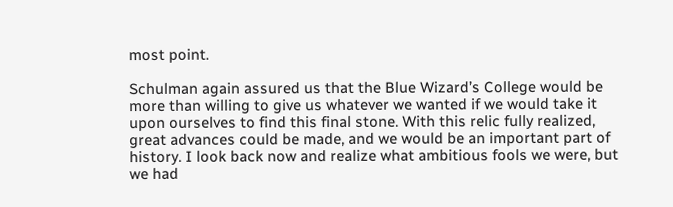most point.

Schulman again assured us that the Blue Wizard’s College would be more than willing to give us whatever we wanted if we would take it upon ourselves to find this final stone. With this relic fully realized, great advances could be made, and we would be an important part of history. I look back now and realize what ambitious fools we were, but we had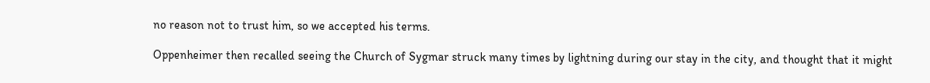no reason not to trust him, so we accepted his terms.

Oppenheimer then recalled seeing the Church of Sygmar struck many times by lightning during our stay in the city, and thought that it might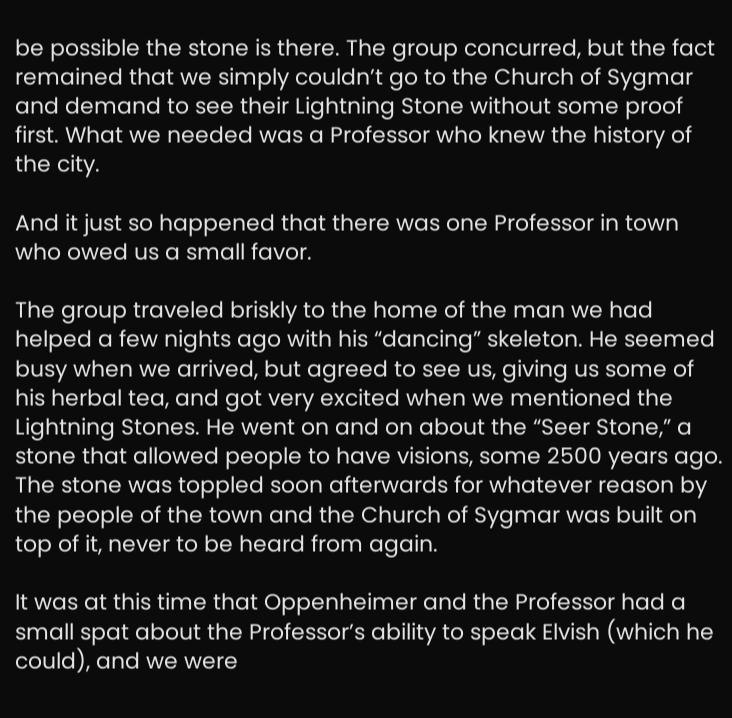be possible the stone is there. The group concurred, but the fact remained that we simply couldn’t go to the Church of Sygmar and demand to see their Lightning Stone without some proof first. What we needed was a Professor who knew the history of the city.

And it just so happened that there was one Professor in town who owed us a small favor.

The group traveled briskly to the home of the man we had helped a few nights ago with his “dancing” skeleton. He seemed busy when we arrived, but agreed to see us, giving us some of his herbal tea, and got very excited when we mentioned the Lightning Stones. He went on and on about the “Seer Stone,” a stone that allowed people to have visions, some 2500 years ago. The stone was toppled soon afterwards for whatever reason by the people of the town and the Church of Sygmar was built on top of it, never to be heard from again.

It was at this time that Oppenheimer and the Professor had a small spat about the Professor’s ability to speak Elvish (which he could), and we were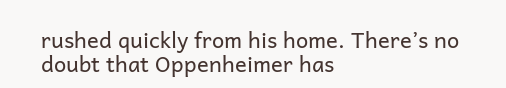rushed quickly from his home. There’s no doubt that Oppenheimer has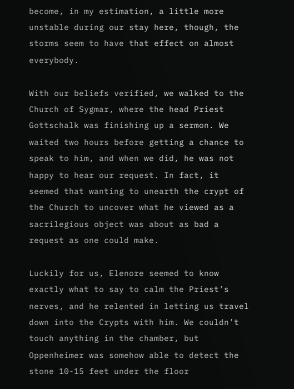become, in my estimation, a little more unstable during our stay here, though, the storms seem to have that effect on almost everybody.

With our beliefs verified, we walked to the Church of Sygmar, where the head Priest Gottschalk was finishing up a sermon. We waited two hours before getting a chance to speak to him, and when we did, he was not happy to hear our request. In fact, it seemed that wanting to unearth the crypt of the Church to uncover what he viewed as a sacrilegious object was about as bad a request as one could make.

Luckily for us, Elenore seemed to know exactly what to say to calm the Priest’s nerves, and he relented in letting us travel down into the Crypts with him. We couldn’t touch anything in the chamber, but Oppenheimer was somehow able to detect the stone 10-15 feet under the floor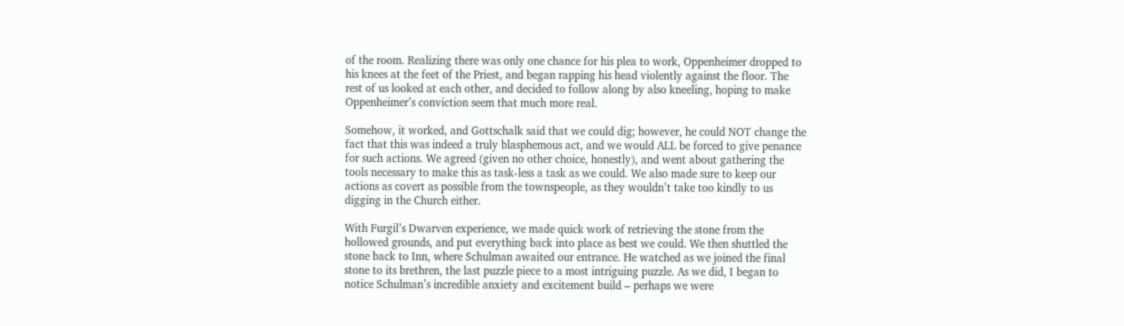of the room. Realizing there was only one chance for his plea to work, Oppenheimer dropped to his knees at the feet of the Priest, and began rapping his head violently against the floor. The rest of us looked at each other, and decided to follow along by also kneeling, hoping to make Oppenheimer’s conviction seem that much more real.

Somehow, it worked, and Gottschalk said that we could dig; however, he could NOT change the fact that this was indeed a truly blasphemous act, and we would ALL be forced to give penance for such actions. We agreed (given no other choice, honestly), and went about gathering the tools necessary to make this as task-less a task as we could. We also made sure to keep our actions as covert as possible from the townspeople, as they wouldn’t take too kindly to us digging in the Church either.

With Furgil’s Dwarven experience, we made quick work of retrieving the stone from the hollowed grounds, and put everything back into place as best we could. We then shuttled the stone back to Inn, where Schulman awaited our entrance. He watched as we joined the final stone to its brethren, the last puzzle piece to a most intriguing puzzle. As we did, I began to notice Schulman’s incredible anxiety and excitement build – perhaps we were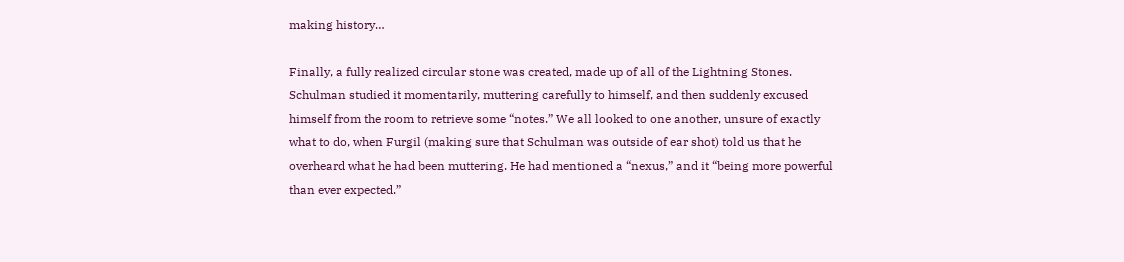making history…

Finally, a fully realized circular stone was created, made up of all of the Lightning Stones. Schulman studied it momentarily, muttering carefully to himself, and then suddenly excused himself from the room to retrieve some “notes.” We all looked to one another, unsure of exactly what to do, when Furgil (making sure that Schulman was outside of ear shot) told us that he overheard what he had been muttering. He had mentioned a “nexus,” and it “being more powerful than ever expected.”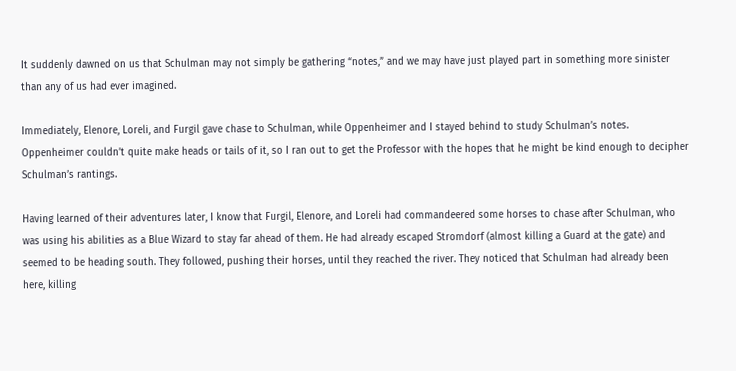It suddenly dawned on us that Schulman may not simply be gathering “notes,” and we may have just played part in something more sinister than any of us had ever imagined.

Immediately, Elenore, Loreli, and Furgil gave chase to Schulman, while Oppenheimer and I stayed behind to study Schulman’s notes. Oppenheimer couldn’t quite make heads or tails of it, so I ran out to get the Professor with the hopes that he might be kind enough to decipher Schulman’s rantings.

Having learned of their adventures later, I know that Furgil, Elenore, and Loreli had commandeered some horses to chase after Schulman, who was using his abilities as a Blue Wizard to stay far ahead of them. He had already escaped Stromdorf (almost killing a Guard at the gate) and seemed to be heading south. They followed, pushing their horses, until they reached the river. They noticed that Schulman had already been here, killing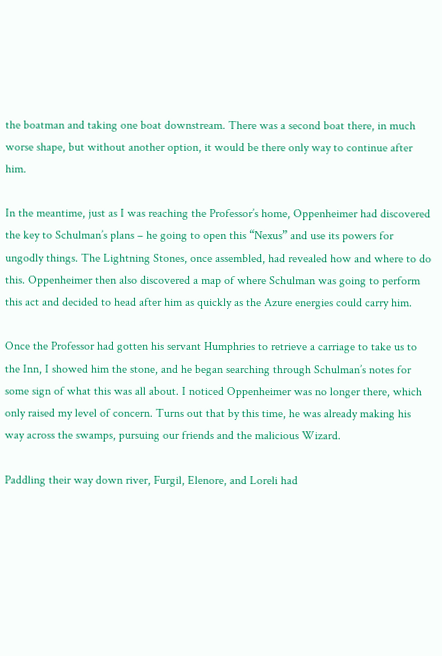the boatman and taking one boat downstream. There was a second boat there, in much worse shape, but without another option, it would be there only way to continue after him.

In the meantime, just as I was reaching the Professor’s home, Oppenheimer had discovered the key to Schulman’s plans – he going to open this “Nexus” and use its powers for ungodly things. The Lightning Stones, once assembled, had revealed how and where to do this. Oppenheimer then also discovered a map of where Schulman was going to perform this act and decided to head after him as quickly as the Azure energies could carry him.

Once the Professor had gotten his servant Humphries to retrieve a carriage to take us to the Inn, I showed him the stone, and he began searching through Schulman’s notes for some sign of what this was all about. I noticed Oppenheimer was no longer there, which only raised my level of concern. Turns out that by this time, he was already making his way across the swamps, pursuing our friends and the malicious Wizard.

Paddling their way down river, Furgil, Elenore, and Loreli had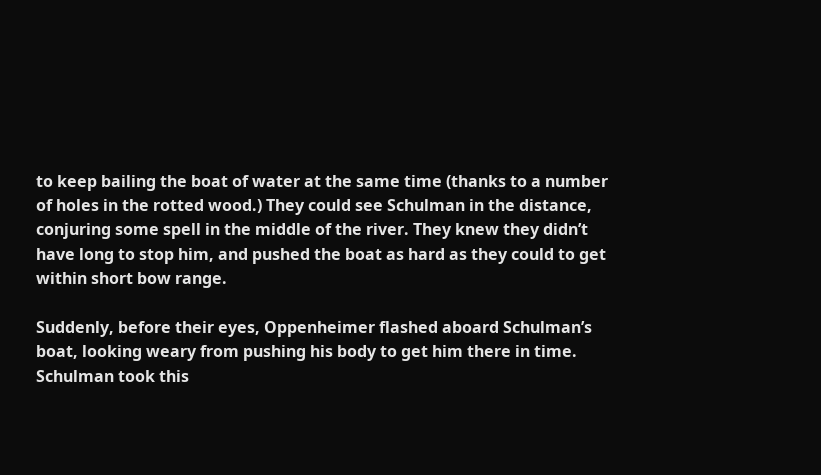to keep bailing the boat of water at the same time (thanks to a number of holes in the rotted wood.) They could see Schulman in the distance, conjuring some spell in the middle of the river. They knew they didn’t have long to stop him, and pushed the boat as hard as they could to get within short bow range.

Suddenly, before their eyes, Oppenheimer flashed aboard Schulman’s boat, looking weary from pushing his body to get him there in time. Schulman took this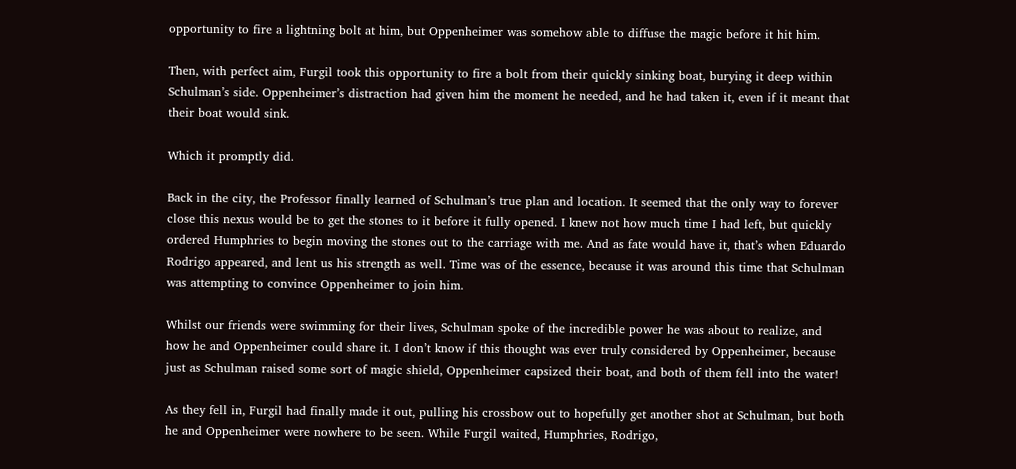opportunity to fire a lightning bolt at him, but Oppenheimer was somehow able to diffuse the magic before it hit him.

Then, with perfect aim, Furgil took this opportunity to fire a bolt from their quickly sinking boat, burying it deep within Schulman’s side. Oppenheimer’s distraction had given him the moment he needed, and he had taken it, even if it meant that their boat would sink.

Which it promptly did.

Back in the city, the Professor finally learned of Schulman’s true plan and location. It seemed that the only way to forever close this nexus would be to get the stones to it before it fully opened. I knew not how much time I had left, but quickly ordered Humphries to begin moving the stones out to the carriage with me. And as fate would have it, that’s when Eduardo Rodrigo appeared, and lent us his strength as well. Time was of the essence, because it was around this time that Schulman was attempting to convince Oppenheimer to join him.

Whilst our friends were swimming for their lives, Schulman spoke of the incredible power he was about to realize, and how he and Oppenheimer could share it. I don’t know if this thought was ever truly considered by Oppenheimer, because just as Schulman raised some sort of magic shield, Oppenheimer capsized their boat, and both of them fell into the water!

As they fell in, Furgil had finally made it out, pulling his crossbow out to hopefully get another shot at Schulman, but both he and Oppenheimer were nowhere to be seen. While Furgil waited, Humphries, Rodrigo,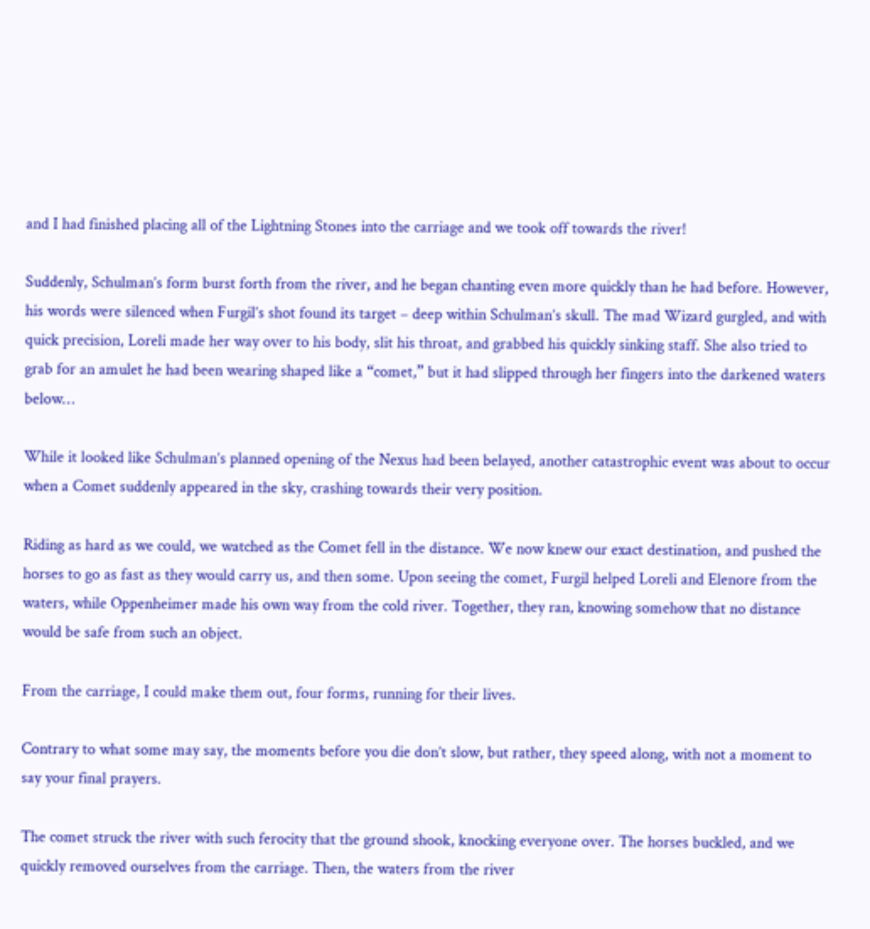and I had finished placing all of the Lightning Stones into the carriage and we took off towards the river!

Suddenly, Schulman’s form burst forth from the river, and he began chanting even more quickly than he had before. However, his words were silenced when Furgil’s shot found its target – deep within Schulman’s skull. The mad Wizard gurgled, and with quick precision, Loreli made her way over to his body, slit his throat, and grabbed his quickly sinking staff. She also tried to grab for an amulet he had been wearing shaped like a “comet,” but it had slipped through her fingers into the darkened waters below…

While it looked like Schulman’s planned opening of the Nexus had been belayed, another catastrophic event was about to occur when a Comet suddenly appeared in the sky, crashing towards their very position.

Riding as hard as we could, we watched as the Comet fell in the distance. We now knew our exact destination, and pushed the horses to go as fast as they would carry us, and then some. Upon seeing the comet, Furgil helped Loreli and Elenore from the waters, while Oppenheimer made his own way from the cold river. Together, they ran, knowing somehow that no distance would be safe from such an object.

From the carriage, I could make them out, four forms, running for their lives.

Contrary to what some may say, the moments before you die don’t slow, but rather, they speed along, with not a moment to say your final prayers.

The comet struck the river with such ferocity that the ground shook, knocking everyone over. The horses buckled, and we quickly removed ourselves from the carriage. Then, the waters from the river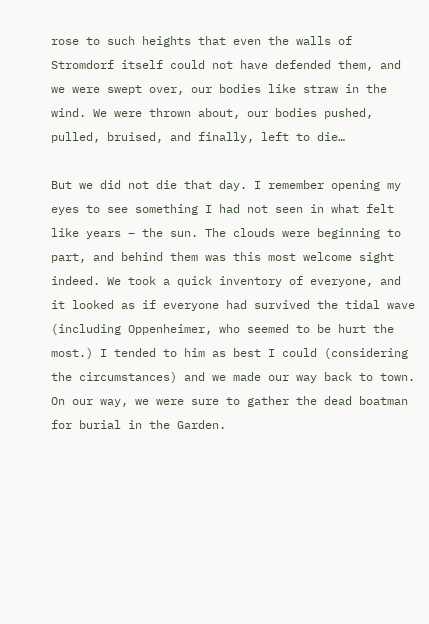rose to such heights that even the walls of Stromdorf itself could not have defended them, and we were swept over, our bodies like straw in the wind. We were thrown about, our bodies pushed, pulled, bruised, and finally, left to die…

But we did not die that day. I remember opening my eyes to see something I had not seen in what felt like years – the sun. The clouds were beginning to part, and behind them was this most welcome sight indeed. We took a quick inventory of everyone, and it looked as if everyone had survived the tidal wave (including Oppenheimer, who seemed to be hurt the most.) I tended to him as best I could (considering the circumstances) and we made our way back to town. On our way, we were sure to gather the dead boatman for burial in the Garden.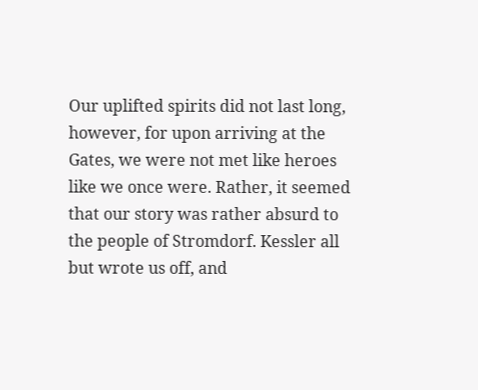Our uplifted spirits did not last long, however, for upon arriving at the Gates, we were not met like heroes like we once were. Rather, it seemed that our story was rather absurd to the people of Stromdorf. Kessler all but wrote us off, and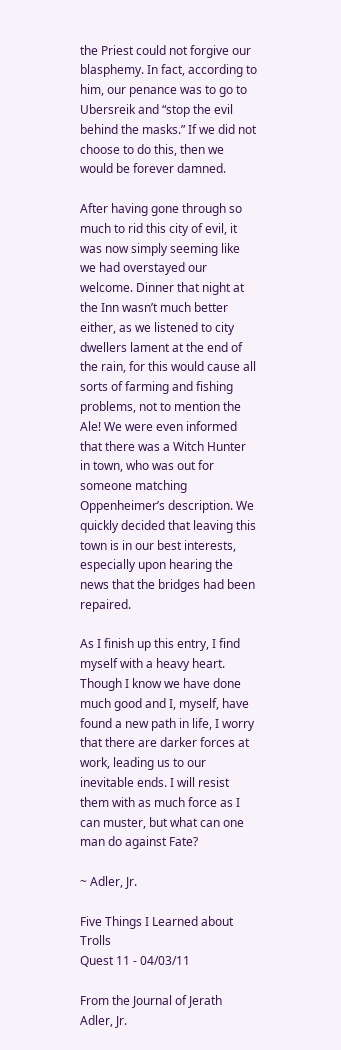the Priest could not forgive our blasphemy. In fact, according to him, our penance was to go to Ubersreik and “stop the evil behind the masks.” If we did not choose to do this, then we would be forever damned.

After having gone through so much to rid this city of evil, it was now simply seeming like we had overstayed our welcome. Dinner that night at the Inn wasn’t much better either, as we listened to city dwellers lament at the end of the rain, for this would cause all sorts of farming and fishing problems, not to mention the Ale! We were even informed that there was a Witch Hunter in town, who was out for someone matching Oppenheimer’s description. We quickly decided that leaving this town is in our best interests, especially upon hearing the news that the bridges had been repaired.

As I finish up this entry, I find myself with a heavy heart. Though I know we have done much good and I, myself, have found a new path in life, I worry that there are darker forces at work, leading us to our inevitable ends. I will resist them with as much force as I can muster, but what can one man do against Fate?

~ Adler, Jr.

Five Things I Learned about Trolls
Quest 11 - 04/03/11

From the Journal of Jerath Adler, Jr.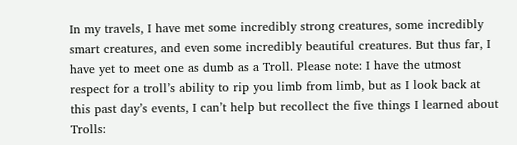In my travels, I have met some incredibly strong creatures, some incredibly smart creatures, and even some incredibly beautiful creatures. But thus far, I have yet to meet one as dumb as a Troll. Please note: I have the utmost respect for a troll’s ability to rip you limb from limb, but as I look back at this past day’s events, I can’t help but recollect the five things I learned about Trolls: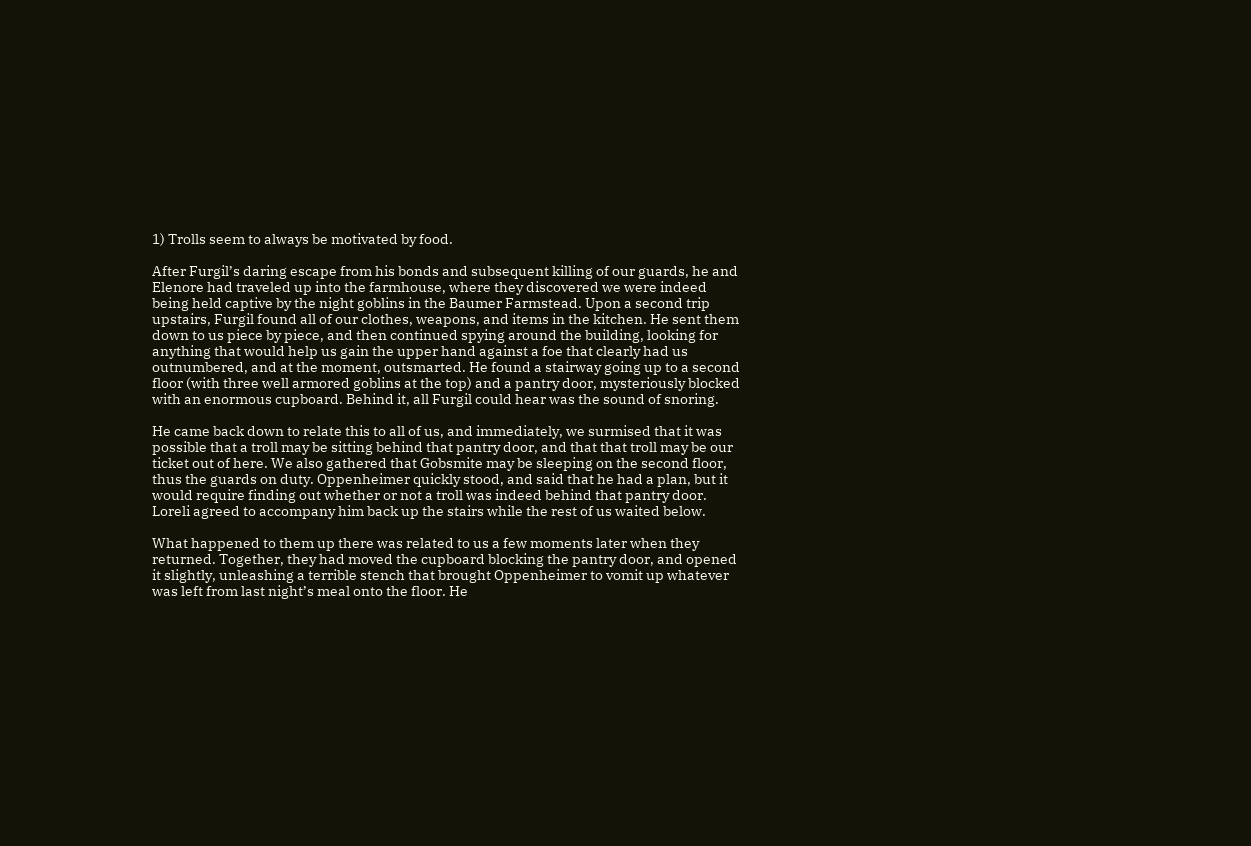1) Trolls seem to always be motivated by food.

After Furgil’s daring escape from his bonds and subsequent killing of our guards, he and Elenore had traveled up into the farmhouse, where they discovered we were indeed being held captive by the night goblins in the Baumer Farmstead. Upon a second trip upstairs, Furgil found all of our clothes, weapons, and items in the kitchen. He sent them down to us piece by piece, and then continued spying around the building, looking for anything that would help us gain the upper hand against a foe that clearly had us outnumbered, and at the moment, outsmarted. He found a stairway going up to a second floor (with three well armored goblins at the top) and a pantry door, mysteriously blocked with an enormous cupboard. Behind it, all Furgil could hear was the sound of snoring.

He came back down to relate this to all of us, and immediately, we surmised that it was possible that a troll may be sitting behind that pantry door, and that that troll may be our ticket out of here. We also gathered that Gobsmite may be sleeping on the second floor, thus the guards on duty. Oppenheimer quickly stood, and said that he had a plan, but it would require finding out whether or not a troll was indeed behind that pantry door. Loreli agreed to accompany him back up the stairs while the rest of us waited below.

What happened to them up there was related to us a few moments later when they returned. Together, they had moved the cupboard blocking the pantry door, and opened it slightly, unleashing a terrible stench that brought Oppenheimer to vomit up whatever was left from last night’s meal onto the floor. He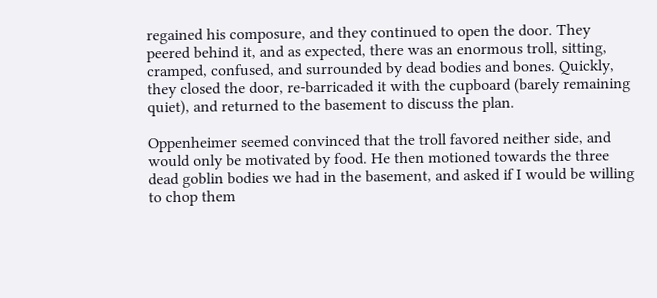regained his composure, and they continued to open the door. They peered behind it, and as expected, there was an enormous troll, sitting, cramped, confused, and surrounded by dead bodies and bones. Quickly, they closed the door, re-barricaded it with the cupboard (barely remaining quiet), and returned to the basement to discuss the plan.

Oppenheimer seemed convinced that the troll favored neither side, and would only be motivated by food. He then motioned towards the three dead goblin bodies we had in the basement, and asked if I would be willing to chop them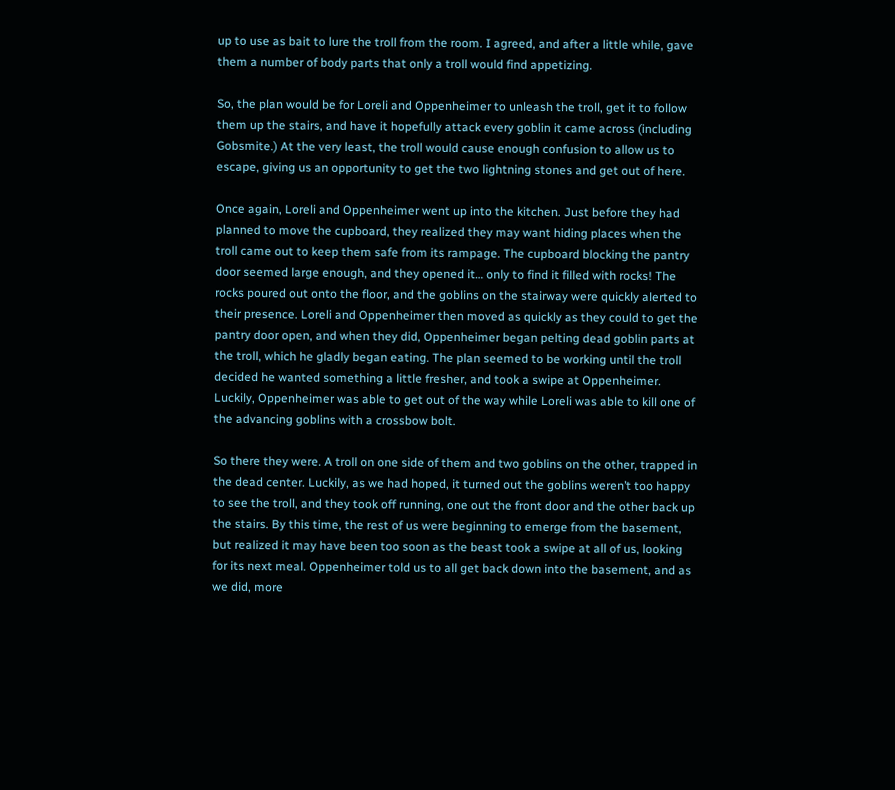up to use as bait to lure the troll from the room. I agreed, and after a little while, gave them a number of body parts that only a troll would find appetizing.

So, the plan would be for Loreli and Oppenheimer to unleash the troll, get it to follow them up the stairs, and have it hopefully attack every goblin it came across (including Gobsmite.) At the very least, the troll would cause enough confusion to allow us to escape, giving us an opportunity to get the two lightning stones and get out of here.

Once again, Loreli and Oppenheimer went up into the kitchen. Just before they had planned to move the cupboard, they realized they may want hiding places when the troll came out to keep them safe from its rampage. The cupboard blocking the pantry door seemed large enough, and they opened it… only to find it filled with rocks! The rocks poured out onto the floor, and the goblins on the stairway were quickly alerted to their presence. Loreli and Oppenheimer then moved as quickly as they could to get the pantry door open, and when they did, Oppenheimer began pelting dead goblin parts at the troll, which he gladly began eating. The plan seemed to be working until the troll decided he wanted something a little fresher, and took a swipe at Oppenheimer. Luckily, Oppenheimer was able to get out of the way while Loreli was able to kill one of the advancing goblins with a crossbow bolt.

So there they were. A troll on one side of them and two goblins on the other, trapped in the dead center. Luckily, as we had hoped, it turned out the goblins weren’t too happy to see the troll, and they took off running, one out the front door and the other back up the stairs. By this time, the rest of us were beginning to emerge from the basement, but realized it may have been too soon as the beast took a swipe at all of us, looking for its next meal. Oppenheimer told us to all get back down into the basement, and as we did, more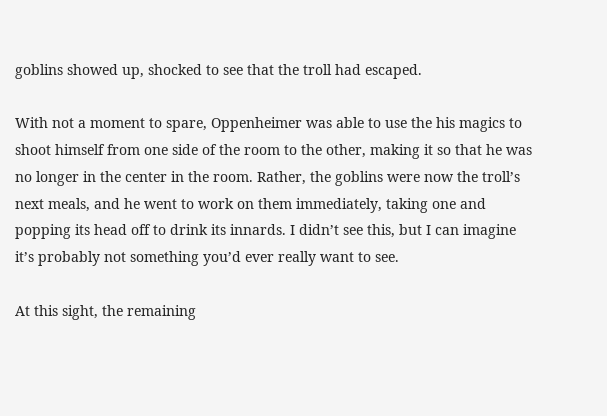goblins showed up, shocked to see that the troll had escaped.

With not a moment to spare, Oppenheimer was able to use the his magics to shoot himself from one side of the room to the other, making it so that he was no longer in the center in the room. Rather, the goblins were now the troll’s next meals, and he went to work on them immediately, taking one and popping its head off to drink its innards. I didn’t see this, but I can imagine it’s probably not something you’d ever really want to see.

At this sight, the remaining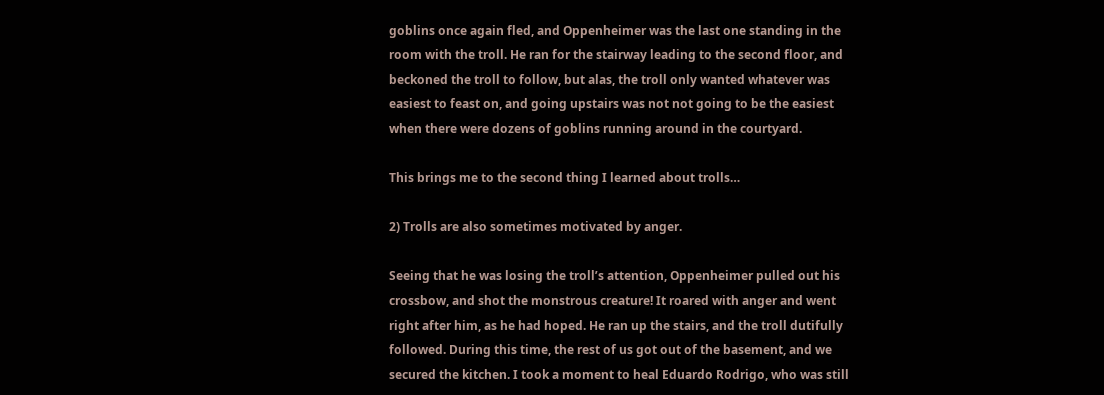goblins once again fled, and Oppenheimer was the last one standing in the room with the troll. He ran for the stairway leading to the second floor, and beckoned the troll to follow, but alas, the troll only wanted whatever was easiest to feast on, and going upstairs was not not going to be the easiest when there were dozens of goblins running around in the courtyard.

This brings me to the second thing I learned about trolls…

2) Trolls are also sometimes motivated by anger.

Seeing that he was losing the troll’s attention, Oppenheimer pulled out his crossbow, and shot the monstrous creature! It roared with anger and went right after him, as he had hoped. He ran up the stairs, and the troll dutifully followed. During this time, the rest of us got out of the basement, and we secured the kitchen. I took a moment to heal Eduardo Rodrigo, who was still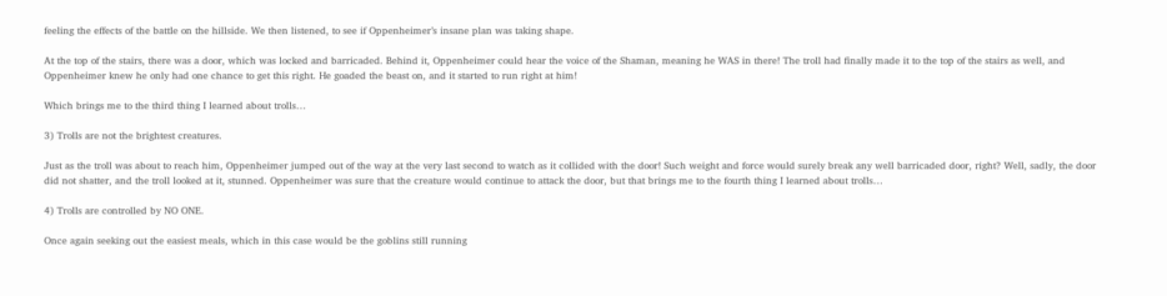feeling the effects of the battle on the hillside. We then listened, to see if Oppenheimer’s insane plan was taking shape.

At the top of the stairs, there was a door, which was locked and barricaded. Behind it, Oppenheimer could hear the voice of the Shaman, meaning he WAS in there! The troll had finally made it to the top of the stairs as well, and Oppenheimer knew he only had one chance to get this right. He goaded the beast on, and it started to run right at him!

Which brings me to the third thing I learned about trolls…

3) Trolls are not the brightest creatures.

Just as the troll was about to reach him, Oppenheimer jumped out of the way at the very last second to watch as it collided with the door! Such weight and force would surely break any well barricaded door, right? Well, sadly, the door did not shatter, and the troll looked at it, stunned. Oppenheimer was sure that the creature would continue to attack the door, but that brings me to the fourth thing I learned about trolls…

4) Trolls are controlled by NO ONE.

Once again seeking out the easiest meals, which in this case would be the goblins still running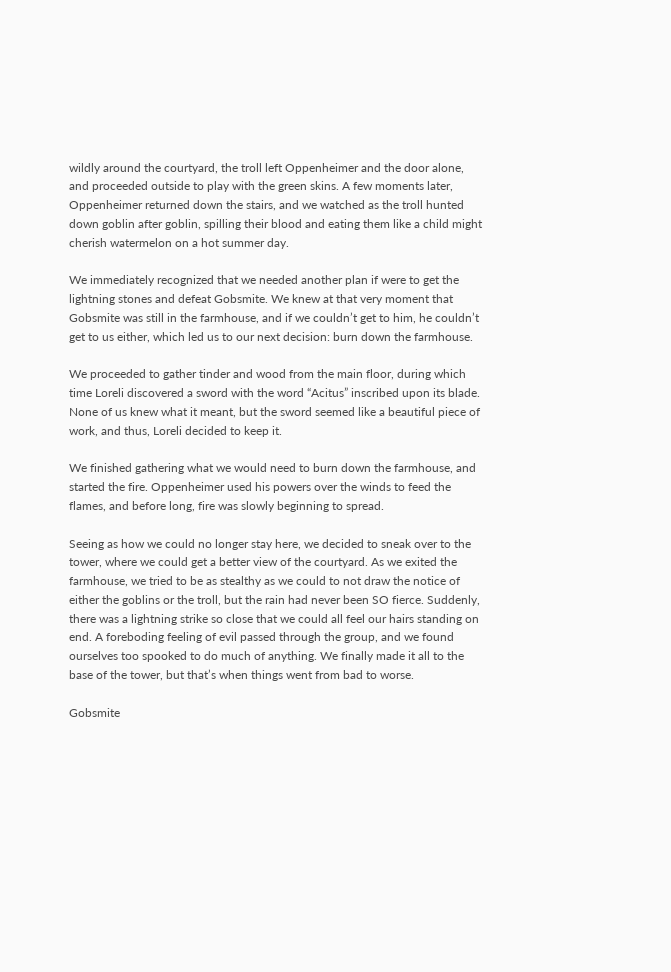wildly around the courtyard, the troll left Oppenheimer and the door alone, and proceeded outside to play with the green skins. A few moments later, Oppenheimer returned down the stairs, and we watched as the troll hunted down goblin after goblin, spilling their blood and eating them like a child might cherish watermelon on a hot summer day.

We immediately recognized that we needed another plan if were to get the lightning stones and defeat Gobsmite. We knew at that very moment that Gobsmite was still in the farmhouse, and if we couldn’t get to him, he couldn’t get to us either, which led us to our next decision: burn down the farmhouse.

We proceeded to gather tinder and wood from the main floor, during which time Loreli discovered a sword with the word “Acitus” inscribed upon its blade. None of us knew what it meant, but the sword seemed like a beautiful piece of work, and thus, Loreli decided to keep it.

We finished gathering what we would need to burn down the farmhouse, and started the fire. Oppenheimer used his powers over the winds to feed the flames, and before long, fire was slowly beginning to spread.

Seeing as how we could no longer stay here, we decided to sneak over to the tower, where we could get a better view of the courtyard. As we exited the farmhouse, we tried to be as stealthy as we could to not draw the notice of either the goblins or the troll, but the rain had never been SO fierce. Suddenly, there was a lightning strike so close that we could all feel our hairs standing on end. A foreboding feeling of evil passed through the group, and we found ourselves too spooked to do much of anything. We finally made it all to the base of the tower, but that’s when things went from bad to worse.

Gobsmite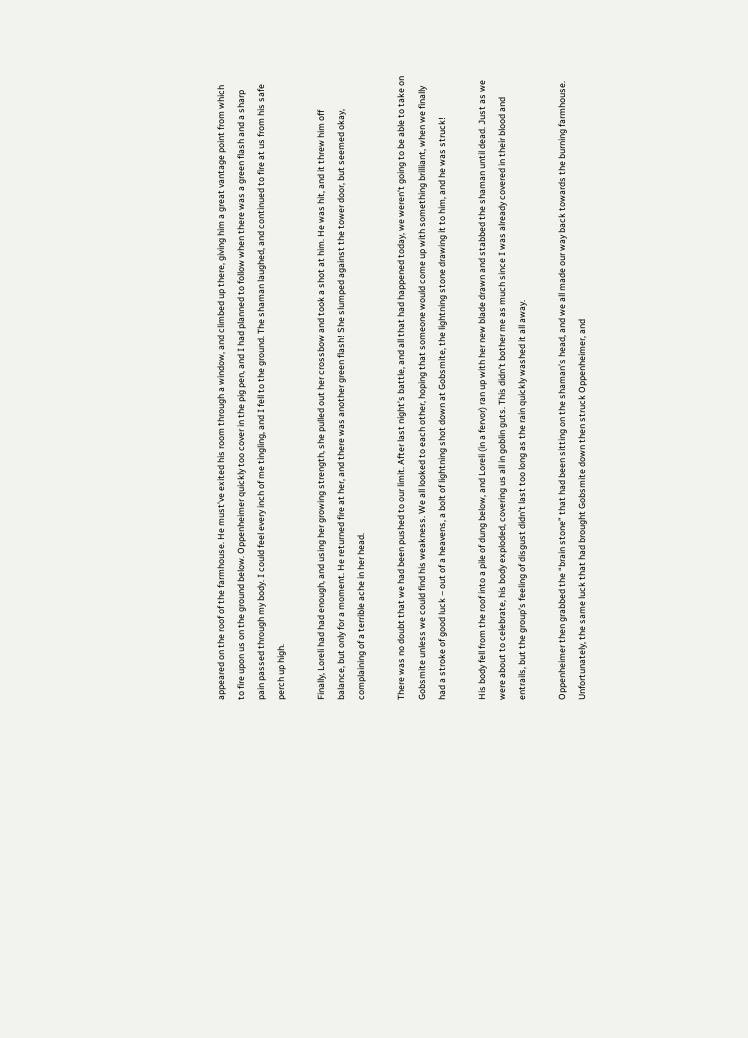appeared on the roof of the farmhouse. He must’ve exited his room through a window, and climbed up there, giving him a great vantage point from which to fire upon us on the ground below. Oppenheimer quickly too cover in the pig pen, and I had planned to follow when there was a green flash and a sharp pain passed through my body. I could feel every inch of me tingling, and I fell to the ground. The shaman laughed, and continued to fire at us from his safe perch up high.

Finally, Loreli had had enough, and using her growing strength, she pulled out her crossbow and took a shot at him. He was hit, and it threw him off balance, but only for a moment. He returned fire at her, and there was another green flash! She slumped against the tower door, but seemed okay, complaining of a terrible ache in her head.

There was no doubt that we had been pushed to our limit. After last night’s battle, and all that had happened today, we weren’t going to be able to take on Gobsmite unless we could find his weakness. We all looked to each other, hoping that someone would come up with something brilliant, when we finally had a stroke of good luck – out of a heavens, a bolt of lightning shot down at Gobsmite, the lightning stone drawing it to him, and he was struck!

His body fell from the roof into a pile of dung below, and Loreli (in a fervor) ran up with her new blade drawn and stabbed the shaman until dead. Just as we were about to celebrate, his body exploded, covering us all in goblin guts. This didn’t bother me as much since I was already covered in their blood and entrails, but the group’s feeling of disgust didn’t last too long as the rain quickly washed it all away.

Oppenheimer then grabbed the “brain stone” that had been sitting on the shaman’s head, and we all made our way back towards the burning farmhouse. Unfortunately, the same luck that had brought Gobsmite down then struck Oppenheimer, and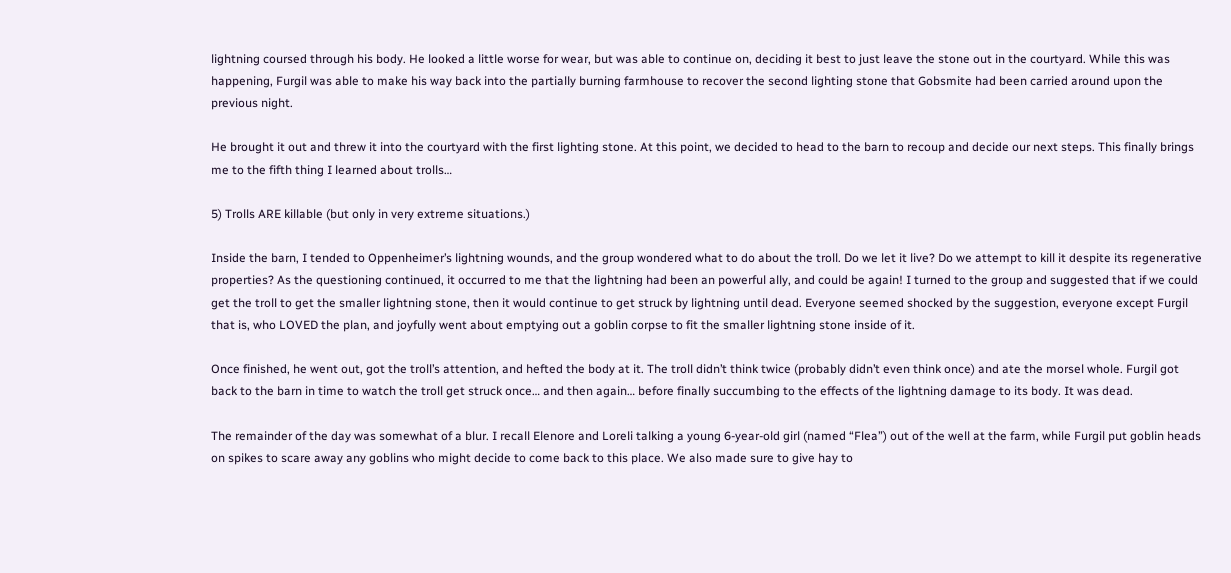lightning coursed through his body. He looked a little worse for wear, but was able to continue on, deciding it best to just leave the stone out in the courtyard. While this was happening, Furgil was able to make his way back into the partially burning farmhouse to recover the second lighting stone that Gobsmite had been carried around upon the previous night.

He brought it out and threw it into the courtyard with the first lighting stone. At this point, we decided to head to the barn to recoup and decide our next steps. This finally brings me to the fifth thing I learned about trolls…

5) Trolls ARE killable (but only in very extreme situations.)

Inside the barn, I tended to Oppenheimer’s lightning wounds, and the group wondered what to do about the troll. Do we let it live? Do we attempt to kill it despite its regenerative properties? As the questioning continued, it occurred to me that the lightning had been an powerful ally, and could be again! I turned to the group and suggested that if we could get the troll to get the smaller lightning stone, then it would continue to get struck by lightning until dead. Everyone seemed shocked by the suggestion, everyone except Furgil that is, who LOVED the plan, and joyfully went about emptying out a goblin corpse to fit the smaller lightning stone inside of it.

Once finished, he went out, got the troll’s attention, and hefted the body at it. The troll didn’t think twice (probably didn’t even think once) and ate the morsel whole. Furgil got back to the barn in time to watch the troll get struck once… and then again… before finally succumbing to the effects of the lightning damage to its body. It was dead.

The remainder of the day was somewhat of a blur. I recall Elenore and Loreli talking a young 6-year-old girl (named “Flea”) out of the well at the farm, while Furgil put goblin heads on spikes to scare away any goblins who might decide to come back to this place. We also made sure to give hay to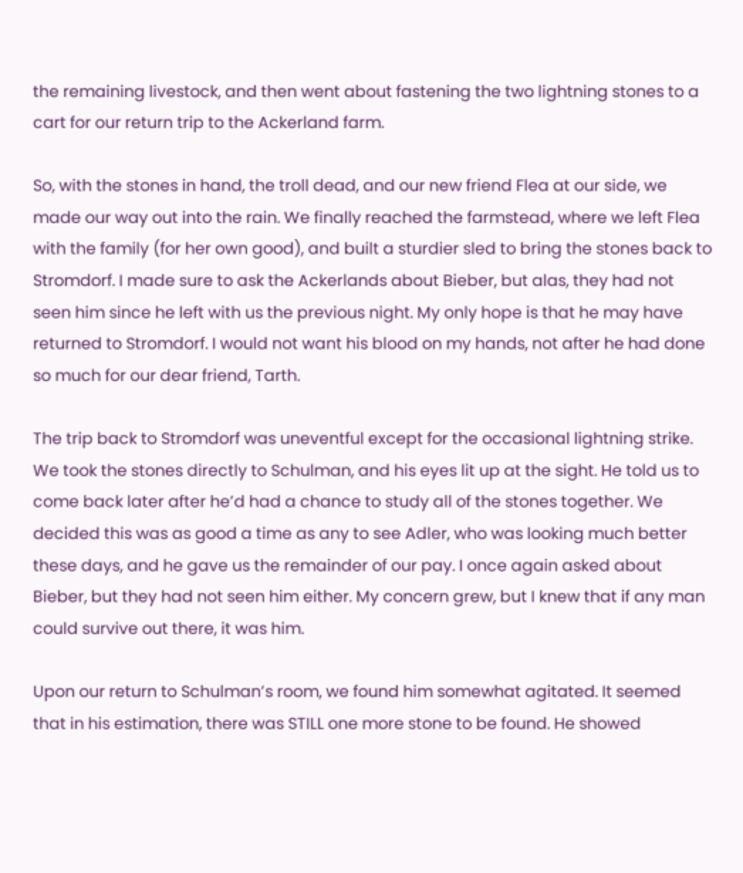the remaining livestock, and then went about fastening the two lightning stones to a cart for our return trip to the Ackerland farm.

So, with the stones in hand, the troll dead, and our new friend Flea at our side, we made our way out into the rain. We finally reached the farmstead, where we left Flea with the family (for her own good), and built a sturdier sled to bring the stones back to Stromdorf. I made sure to ask the Ackerlands about Bieber, but alas, they had not seen him since he left with us the previous night. My only hope is that he may have returned to Stromdorf. I would not want his blood on my hands, not after he had done so much for our dear friend, Tarth.

The trip back to Stromdorf was uneventful except for the occasional lightning strike. We took the stones directly to Schulman, and his eyes lit up at the sight. He told us to come back later after he’d had a chance to study all of the stones together. We decided this was as good a time as any to see Adler, who was looking much better these days, and he gave us the remainder of our pay. I once again asked about Bieber, but they had not seen him either. My concern grew, but I knew that if any man could survive out there, it was him.

Upon our return to Schulman’s room, we found him somewhat agitated. It seemed that in his estimation, there was STILL one more stone to be found. He showed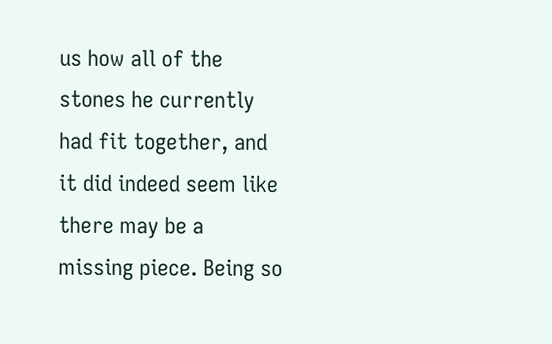us how all of the stones he currently had fit together, and it did indeed seem like there may be a missing piece. Being so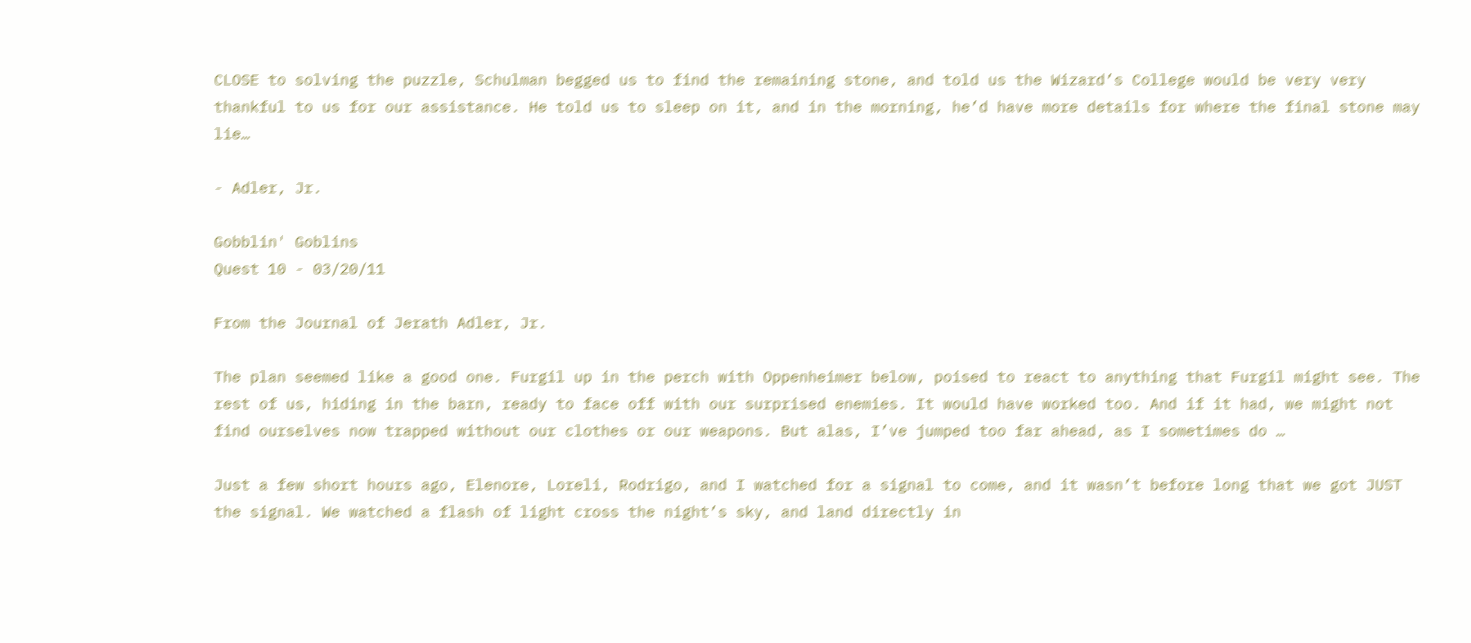CLOSE to solving the puzzle, Schulman begged us to find the remaining stone, and told us the Wizard’s College would be very very thankful to us for our assistance. He told us to sleep on it, and in the morning, he’d have more details for where the final stone may lie…

- Adler, Jr.

Gobblin' Goblins
Quest 10 - 03/20/11

From the Journal of Jerath Adler, Jr.

The plan seemed like a good one. Furgil up in the perch with Oppenheimer below, poised to react to anything that Furgil might see. The rest of us, hiding in the barn, ready to face off with our surprised enemies. It would have worked too. And if it had, we might not find ourselves now trapped without our clothes or our weapons. But alas, I’ve jumped too far ahead, as I sometimes do …

Just a few short hours ago, Elenore, Loreli, Rodrigo, and I watched for a signal to come, and it wasn’t before long that we got JUST the signal. We watched a flash of light cross the night’s sky, and land directly in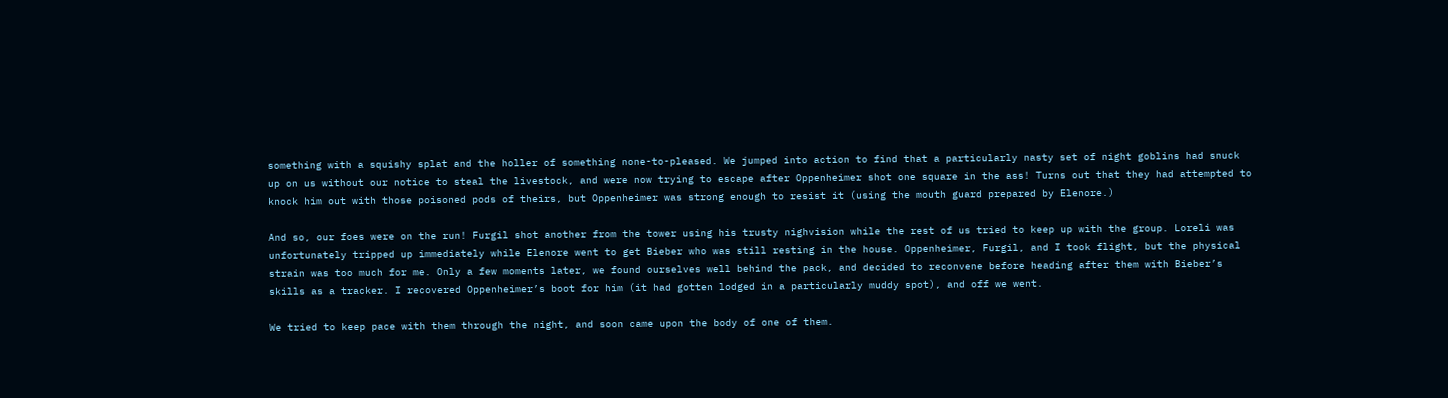something with a squishy splat and the holler of something none-to-pleased. We jumped into action to find that a particularly nasty set of night goblins had snuck up on us without our notice to steal the livestock, and were now trying to escape after Oppenheimer shot one square in the ass! Turns out that they had attempted to knock him out with those poisoned pods of theirs, but Oppenheimer was strong enough to resist it (using the mouth guard prepared by Elenore.)

And so, our foes were on the run! Furgil shot another from the tower using his trusty nighvision while the rest of us tried to keep up with the group. Loreli was unfortunately tripped up immediately while Elenore went to get Bieber who was still resting in the house. Oppenheimer, Furgil, and I took flight, but the physical strain was too much for me. Only a few moments later, we found ourselves well behind the pack, and decided to reconvene before heading after them with Bieber’s skills as a tracker. I recovered Oppenheimer’s boot for him (it had gotten lodged in a particularly muddy spot), and off we went.

We tried to keep pace with them through the night, and soon came upon the body of one of them.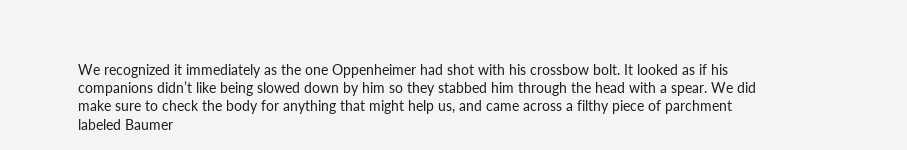We recognized it immediately as the one Oppenheimer had shot with his crossbow bolt. It looked as if his companions didn’t like being slowed down by him so they stabbed him through the head with a spear. We did make sure to check the body for anything that might help us, and came across a filthy piece of parchment labeled Baumer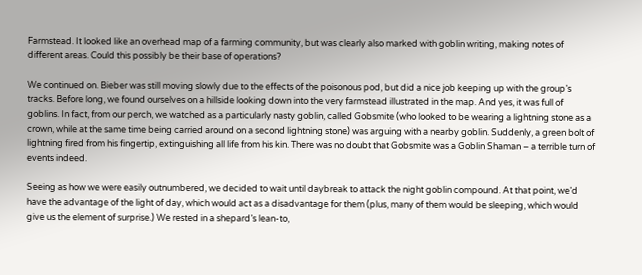Farmstead. It looked like an overhead map of a farming community, but was clearly also marked with goblin writing, making notes of different areas. Could this possibly be their base of operations?

We continued on. Bieber was still moving slowly due to the effects of the poisonous pod, but did a nice job keeping up with the group’s tracks. Before long, we found ourselves on a hillside looking down into the very farmstead illustrated in the map. And yes, it was full of goblins. In fact, from our perch, we watched as a particularly nasty goblin, called Gobsmite (who looked to be wearing a lightning stone as a crown, while at the same time being carried around on a second lightning stone) was arguing with a nearby goblin. Suddenly, a green bolt of lightning fired from his fingertip, extinguishing all life from his kin. There was no doubt that Gobsmite was a Goblin Shaman – a terrible turn of events indeed.

Seeing as how we were easily outnumbered, we decided to wait until daybreak to attack the night goblin compound. At that point, we’d have the advantage of the light of day, which would act as a disadvantage for them (plus, many of them would be sleeping, which would give us the element of surprise.) We rested in a shepard’s lean-to,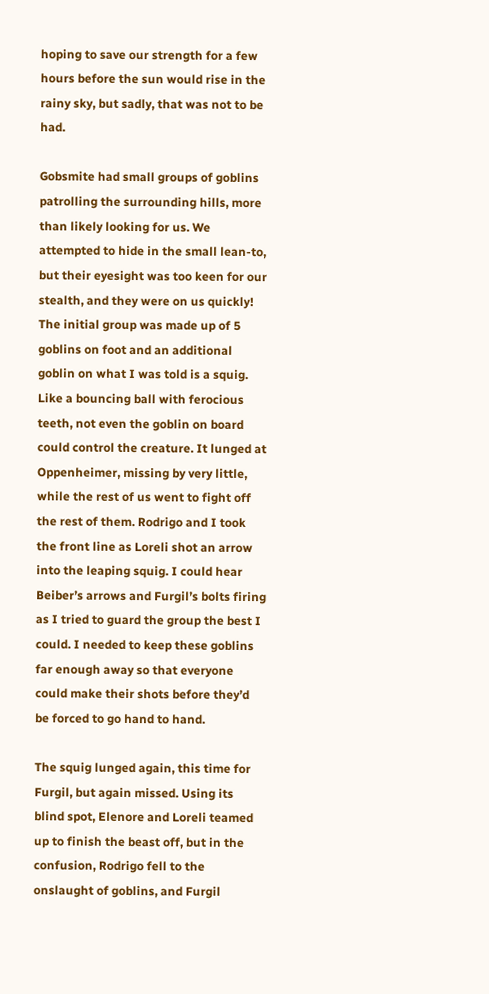hoping to save our strength for a few hours before the sun would rise in the rainy sky, but sadly, that was not to be had.

Gobsmite had small groups of goblins patrolling the surrounding hills, more than likely looking for us. We attempted to hide in the small lean-to, but their eyesight was too keen for our stealth, and they were on us quickly! The initial group was made up of 5 goblins on foot and an additional goblin on what I was told is a squig. Like a bouncing ball with ferocious teeth, not even the goblin on board could control the creature. It lunged at Oppenheimer, missing by very little, while the rest of us went to fight off the rest of them. Rodrigo and I took the front line as Loreli shot an arrow into the leaping squig. I could hear Beiber’s arrows and Furgil’s bolts firing as I tried to guard the group the best I could. I needed to keep these goblins far enough away so that everyone could make their shots before they’d be forced to go hand to hand.

The squig lunged again, this time for Furgil, but again missed. Using its blind spot, Elenore and Loreli teamed up to finish the beast off, but in the confusion, Rodrigo fell to the onslaught of goblins, and Furgil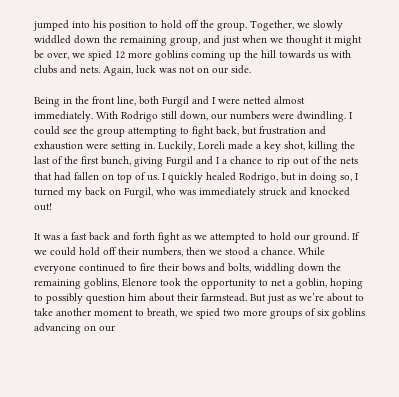jumped into his position to hold off the group. Together, we slowly widdled down the remaining group, and just when we thought it might be over, we spied 12 more goblins coming up the hill towards us with clubs and nets. Again, luck was not on our side.

Being in the front line, both Furgil and I were netted almost immediately. With Rodrigo still down, our numbers were dwindling. I could see the group attempting to fight back, but frustration and exhaustion were setting in. Luckily, Loreli made a key shot, killing the last of the first bunch, giving Furgil and I a chance to rip out of the nets that had fallen on top of us. I quickly healed Rodrigo, but in doing so, I turned my back on Furgil, who was immediately struck and knocked out!

It was a fast back and forth fight as we attempted to hold our ground. If we could hold off their numbers, then we stood a chance. While everyone continued to fire their bows and bolts, widdling down the remaining goblins, Elenore took the opportunity to net a goblin, hoping to possibly question him about their farmstead. But just as we’re about to take another moment to breath, we spied two more groups of six goblins advancing on our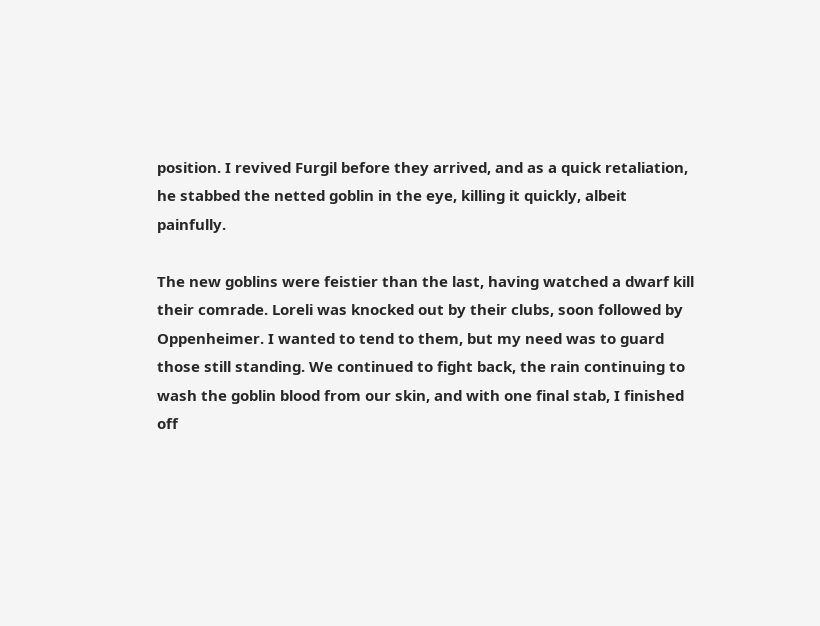position. I revived Furgil before they arrived, and as a quick retaliation, he stabbed the netted goblin in the eye, killing it quickly, albeit painfully.

The new goblins were feistier than the last, having watched a dwarf kill their comrade. Loreli was knocked out by their clubs, soon followed by Oppenheimer. I wanted to tend to them, but my need was to guard those still standing. We continued to fight back, the rain continuing to wash the goblin blood from our skin, and with one final stab, I finished off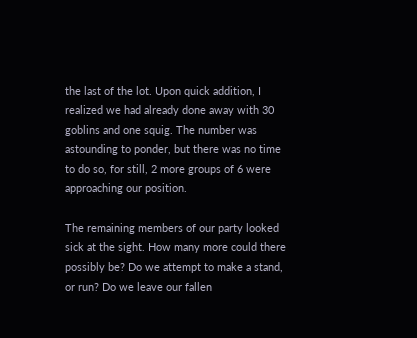the last of the lot. Upon quick addition, I realized we had already done away with 30 goblins and one squig. The number was astounding to ponder, but there was no time to do so, for still, 2 more groups of 6 were approaching our position.

The remaining members of our party looked sick at the sight. How many more could there possibly be? Do we attempt to make a stand, or run? Do we leave our fallen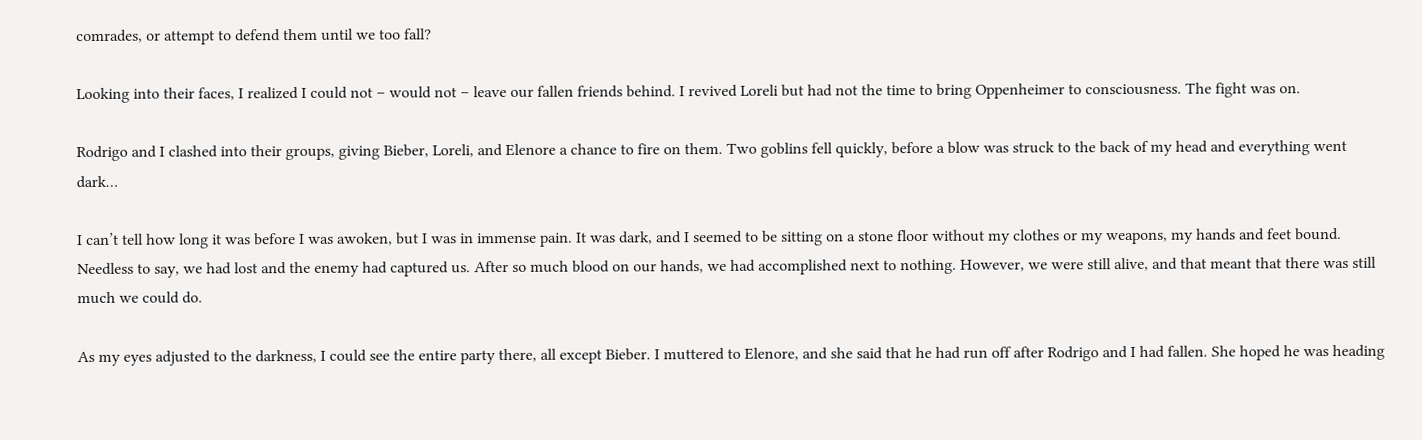comrades, or attempt to defend them until we too fall?

Looking into their faces, I realized I could not – would not – leave our fallen friends behind. I revived Loreli but had not the time to bring Oppenheimer to consciousness. The fight was on.

Rodrigo and I clashed into their groups, giving Bieber, Loreli, and Elenore a chance to fire on them. Two goblins fell quickly, before a blow was struck to the back of my head and everything went dark…

I can’t tell how long it was before I was awoken, but I was in immense pain. It was dark, and I seemed to be sitting on a stone floor without my clothes or my weapons, my hands and feet bound. Needless to say, we had lost and the enemy had captured us. After so much blood on our hands, we had accomplished next to nothing. However, we were still alive, and that meant that there was still much we could do.

As my eyes adjusted to the darkness, I could see the entire party there, all except Bieber. I muttered to Elenore, and she said that he had run off after Rodrigo and I had fallen. She hoped he was heading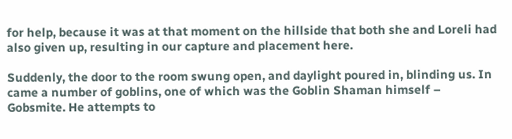for help, because it was at that moment on the hillside that both she and Loreli had also given up, resulting in our capture and placement here.

Suddenly, the door to the room swung open, and daylight poured in, blinding us. In came a number of goblins, one of which was the Goblin Shaman himself – Gobsmite. He attempts to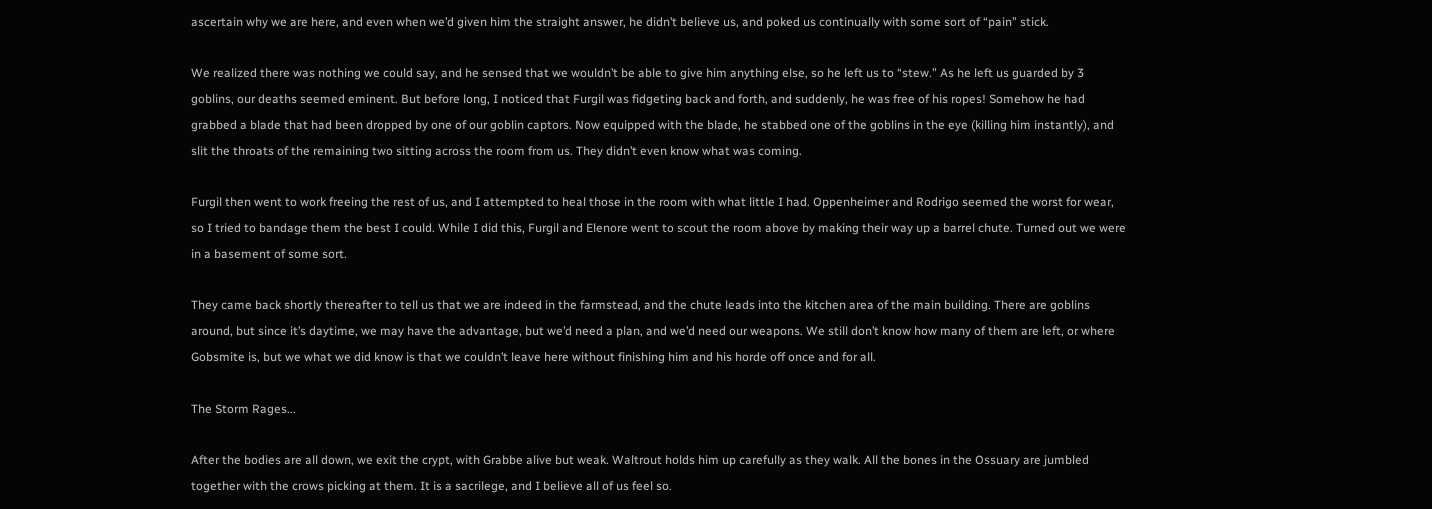ascertain why we are here, and even when we’d given him the straight answer, he didn’t believe us, and poked us continually with some sort of “pain” stick.

We realized there was nothing we could say, and he sensed that we wouldn’t be able to give him anything else, so he left us to “stew.” As he left us guarded by 3 goblins, our deaths seemed eminent. But before long, I noticed that Furgil was fidgeting back and forth, and suddenly, he was free of his ropes! Somehow he had grabbed a blade that had been dropped by one of our goblin captors. Now equipped with the blade, he stabbed one of the goblins in the eye (killing him instantly), and slit the throats of the remaining two sitting across the room from us. They didn’t even know what was coming.

Furgil then went to work freeing the rest of us, and I attempted to heal those in the room with what little I had. Oppenheimer and Rodrigo seemed the worst for wear, so I tried to bandage them the best I could. While I did this, Furgil and Elenore went to scout the room above by making their way up a barrel chute. Turned out we were in a basement of some sort.

They came back shortly thereafter to tell us that we are indeed in the farmstead, and the chute leads into the kitchen area of the main building. There are goblins around, but since it’s daytime, we may have the advantage, but we’d need a plan, and we’d need our weapons. We still don’t know how many of them are left, or where Gobsmite is, but we what we did know is that we couldn’t leave here without finishing him and his horde off once and for all.

The Storm Rages...

After the bodies are all down, we exit the crypt, with Grabbe alive but weak. Waltrout holds him up carefully as they walk. All the bones in the Ossuary are jumbled together with the crows picking at them. It is a sacrilege, and I believe all of us feel so.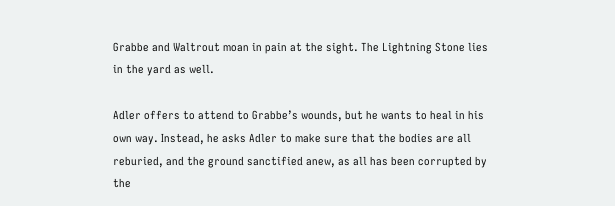Grabbe and Waltrout moan in pain at the sight. The Lightning Stone lies in the yard as well.

Adler offers to attend to Grabbe’s wounds, but he wants to heal in his own way. Instead, he asks Adler to make sure that the bodies are all reburied, and the ground sanctified anew, as all has been corrupted by the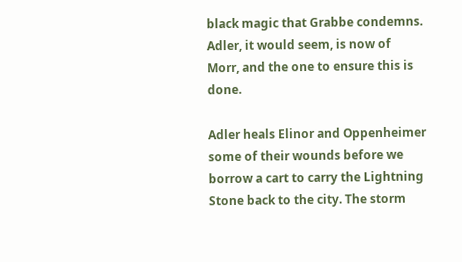black magic that Grabbe condemns. Adler, it would seem, is now of Morr, and the one to ensure this is done.

Adler heals Elinor and Oppenheimer some of their wounds before we borrow a cart to carry the Lightning Stone back to the city. The storm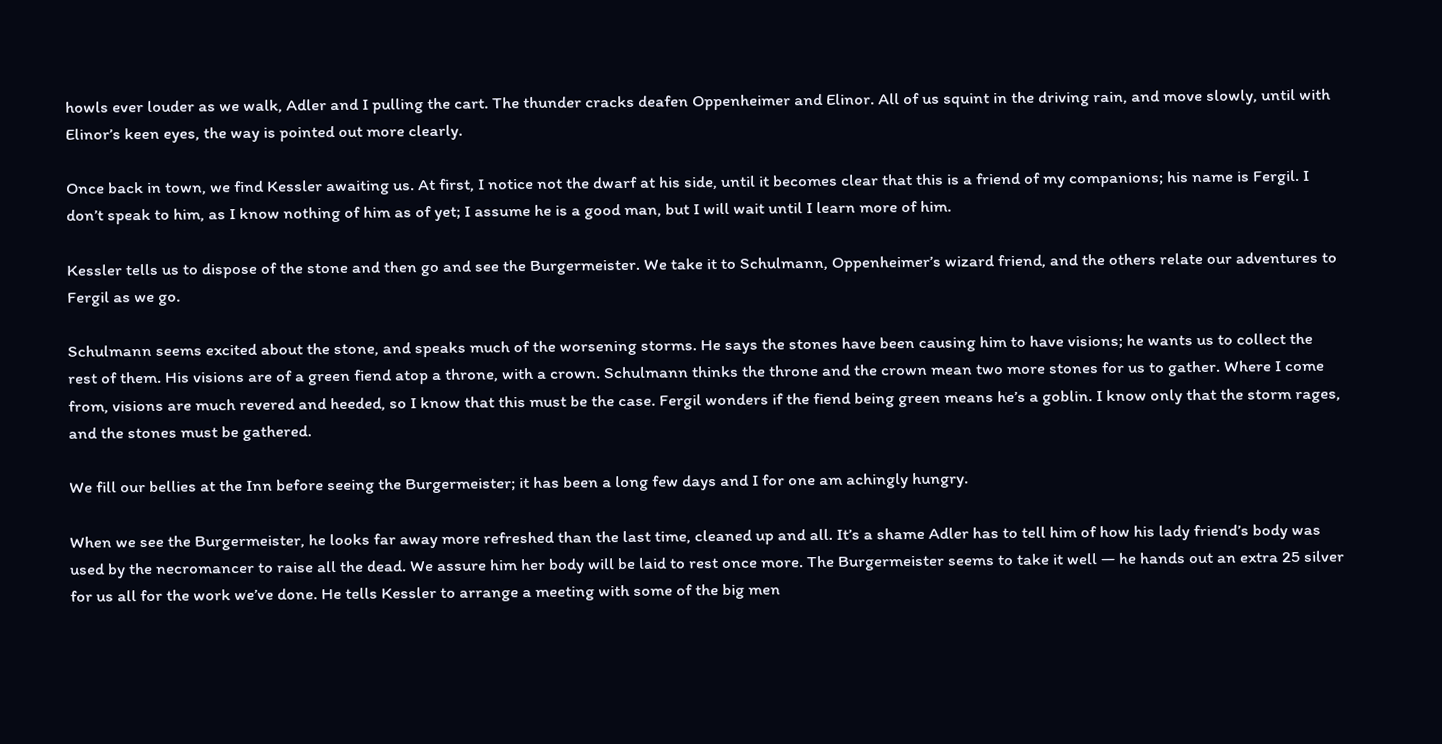howls ever louder as we walk, Adler and I pulling the cart. The thunder cracks deafen Oppenheimer and Elinor. All of us squint in the driving rain, and move slowly, until with Elinor’s keen eyes, the way is pointed out more clearly.

Once back in town, we find Kessler awaiting us. At first, I notice not the dwarf at his side, until it becomes clear that this is a friend of my companions; his name is Fergil. I don’t speak to him, as I know nothing of him as of yet; I assume he is a good man, but I will wait until I learn more of him.

Kessler tells us to dispose of the stone and then go and see the Burgermeister. We take it to Schulmann, Oppenheimer’s wizard friend, and the others relate our adventures to Fergil as we go.

Schulmann seems excited about the stone, and speaks much of the worsening storms. He says the stones have been causing him to have visions; he wants us to collect the rest of them. His visions are of a green fiend atop a throne, with a crown. Schulmann thinks the throne and the crown mean two more stones for us to gather. Where I come from, visions are much revered and heeded, so I know that this must be the case. Fergil wonders if the fiend being green means he’s a goblin. I know only that the storm rages, and the stones must be gathered.

We fill our bellies at the Inn before seeing the Burgermeister; it has been a long few days and I for one am achingly hungry.

When we see the Burgermeister, he looks far away more refreshed than the last time, cleaned up and all. It’s a shame Adler has to tell him of how his lady friend’s body was used by the necromancer to raise all the dead. We assure him her body will be laid to rest once more. The Burgermeister seems to take it well — he hands out an extra 25 silver for us all for the work we’ve done. He tells Kessler to arrange a meeting with some of the big men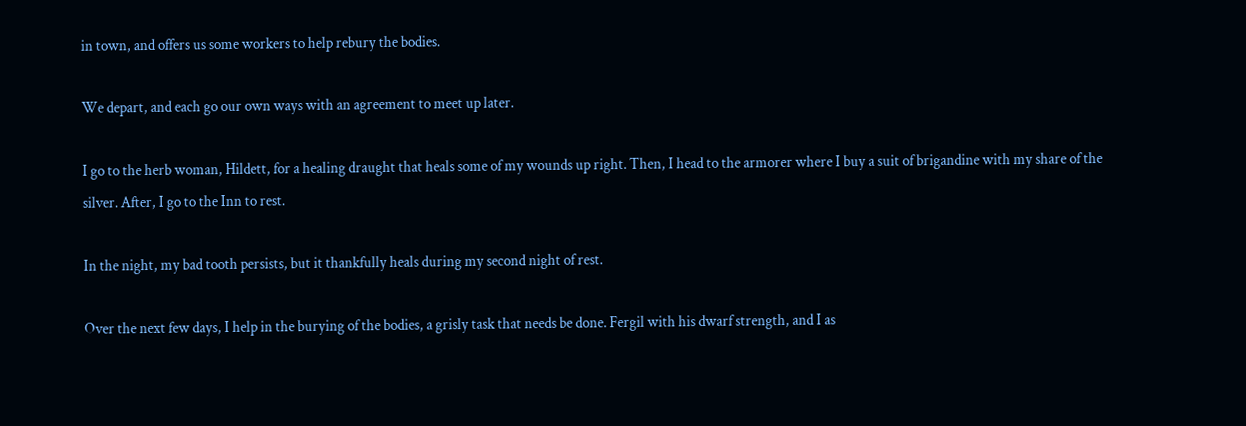in town, and offers us some workers to help rebury the bodies.

We depart, and each go our own ways with an agreement to meet up later.

I go to the herb woman, Hildett, for a healing draught that heals some of my wounds up right. Then, I head to the armorer where I buy a suit of brigandine with my share of the silver. After, I go to the Inn to rest.

In the night, my bad tooth persists, but it thankfully heals during my second night of rest.

Over the next few days, I help in the burying of the bodies, a grisly task that needs be done. Fergil with his dwarf strength, and I as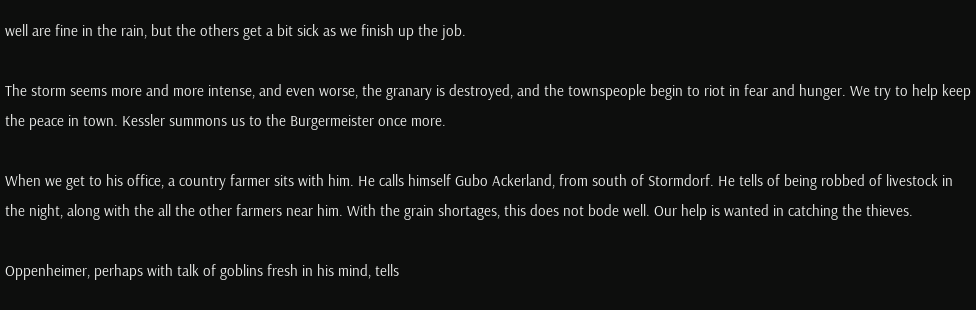well are fine in the rain, but the others get a bit sick as we finish up the job.

The storm seems more and more intense, and even worse, the granary is destroyed, and the townspeople begin to riot in fear and hunger. We try to help keep the peace in town. Kessler summons us to the Burgermeister once more.

When we get to his office, a country farmer sits with him. He calls himself Gubo Ackerland, from south of Stormdorf. He tells of being robbed of livestock in the night, along with the all the other farmers near him. With the grain shortages, this does not bode well. Our help is wanted in catching the thieves.

Oppenheimer, perhaps with talk of goblins fresh in his mind, tells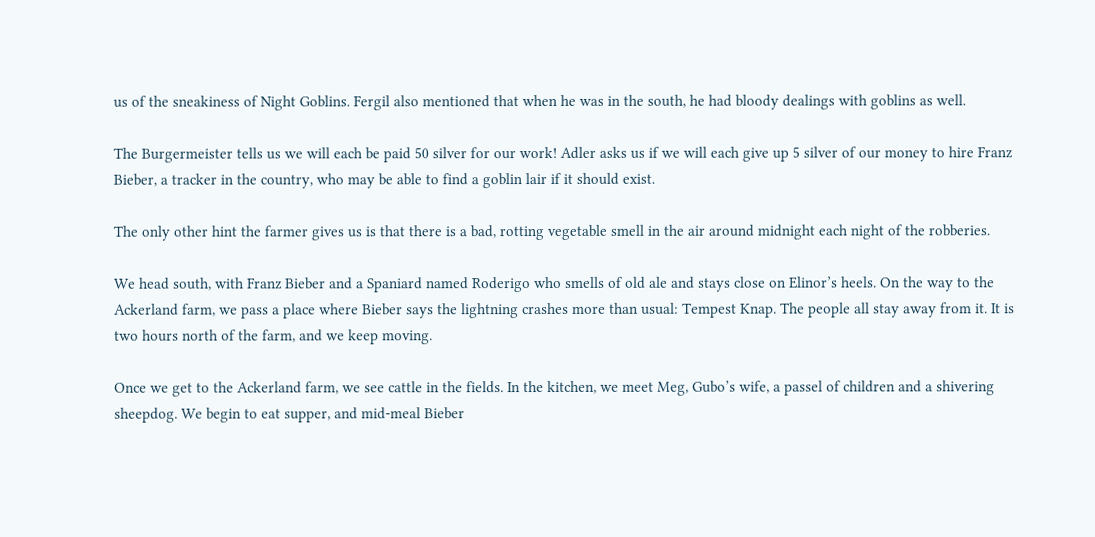us of the sneakiness of Night Goblins. Fergil also mentioned that when he was in the south, he had bloody dealings with goblins as well.

The Burgermeister tells us we will each be paid 50 silver for our work! Adler asks us if we will each give up 5 silver of our money to hire Franz Bieber, a tracker in the country, who may be able to find a goblin lair if it should exist.

The only other hint the farmer gives us is that there is a bad, rotting vegetable smell in the air around midnight each night of the robberies.

We head south, with Franz Bieber and a Spaniard named Roderigo who smells of old ale and stays close on Elinor’s heels. On the way to the Ackerland farm, we pass a place where Bieber says the lightning crashes more than usual: Tempest Knap. The people all stay away from it. It is two hours north of the farm, and we keep moving.

Once we get to the Ackerland farm, we see cattle in the fields. In the kitchen, we meet Meg, Gubo’s wife, a passel of children and a shivering sheepdog. We begin to eat supper, and mid-meal Bieber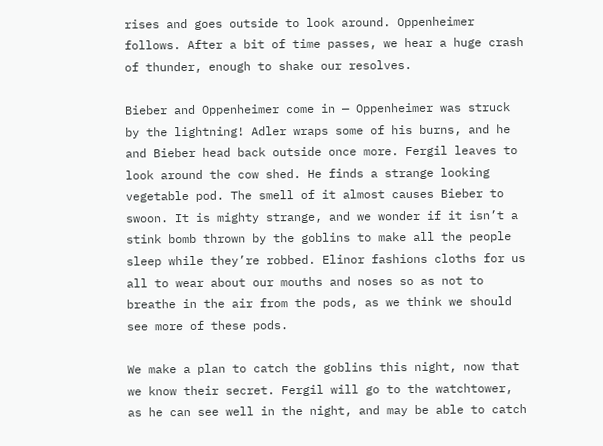rises and goes outside to look around. Oppenheimer follows. After a bit of time passes, we hear a huge crash of thunder, enough to shake our resolves.

Bieber and Oppenheimer come in — Oppenheimer was struck by the lightning! Adler wraps some of his burns, and he and Bieber head back outside once more. Fergil leaves to look around the cow shed. He finds a strange looking vegetable pod. The smell of it almost causes Bieber to swoon. It is mighty strange, and we wonder if it isn’t a stink bomb thrown by the goblins to make all the people sleep while they’re robbed. Elinor fashions cloths for us all to wear about our mouths and noses so as not to breathe in the air from the pods, as we think we should see more of these pods.

We make a plan to catch the goblins this night, now that we know their secret. Fergil will go to the watchtower, as he can see well in the night, and may be able to catch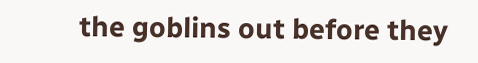the goblins out before they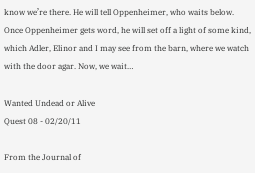know we’re there. He will tell Oppenheimer, who waits below. Once Oppenheimer gets word, he will set off a light of some kind, which Adler, Elinor and I may see from the barn, where we watch with the door agar. Now, we wait…

Wanted Undead or Alive
Quest 08 - 02/20/11

From the Journal of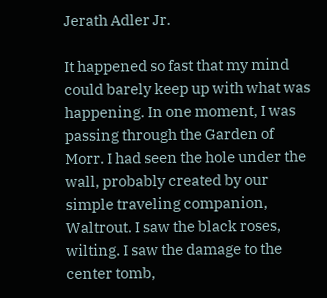Jerath Adler Jr.

It happened so fast that my mind could barely keep up with what was happening. In one moment, I was passing through the Garden of Morr. I had seen the hole under the wall, probably created by our simple traveling companion, Waltrout. I saw the black roses, wilting. I saw the damage to the center tomb,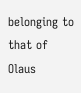belonging to that of Olaus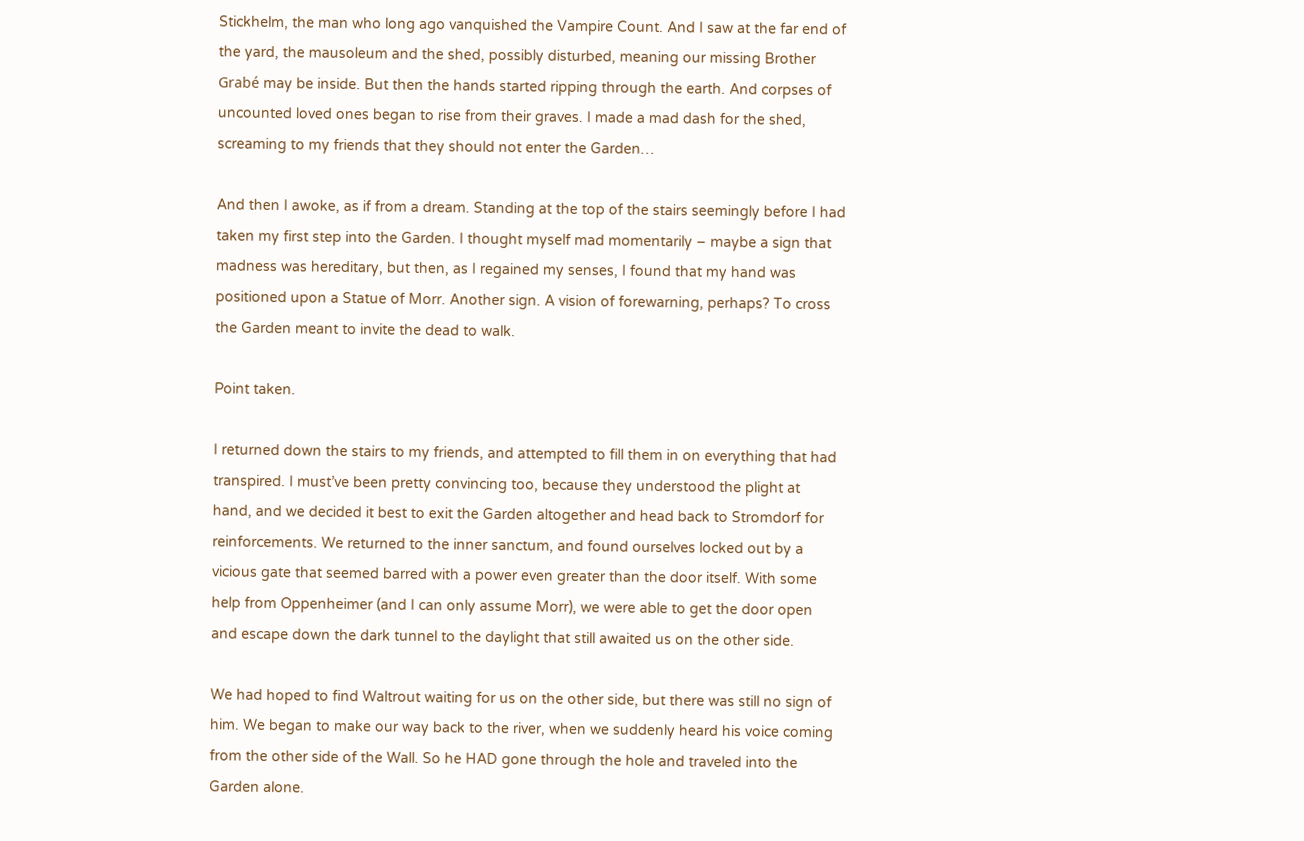Stickhelm, the man who long ago vanquished the Vampire Count. And I saw at the far end of the yard, the mausoleum and the shed, possibly disturbed, meaning our missing Brother Grabé may be inside. But then the hands started ripping through the earth. And corpses of uncounted loved ones began to rise from their graves. I made a mad dash for the shed, screaming to my friends that they should not enter the Garden…

And then I awoke, as if from a dream. Standing at the top of the stairs seemingly before I had taken my first step into the Garden. I thought myself mad momentarily – maybe a sign that madness was hereditary, but then, as I regained my senses, I found that my hand was positioned upon a Statue of Morr. Another sign. A vision of forewarning, perhaps? To cross the Garden meant to invite the dead to walk.

Point taken.

I returned down the stairs to my friends, and attempted to fill them in on everything that had transpired. I must’ve been pretty convincing too, because they understood the plight at hand, and we decided it best to exit the Garden altogether and head back to Stromdorf for reinforcements. We returned to the inner sanctum, and found ourselves locked out by a vicious gate that seemed barred with a power even greater than the door itself. With some help from Oppenheimer (and I can only assume Morr), we were able to get the door open and escape down the dark tunnel to the daylight that still awaited us on the other side.

We had hoped to find Waltrout waiting for us on the other side, but there was still no sign of him. We began to make our way back to the river, when we suddenly heard his voice coming from the other side of the Wall. So he HAD gone through the hole and traveled into the Garden alone.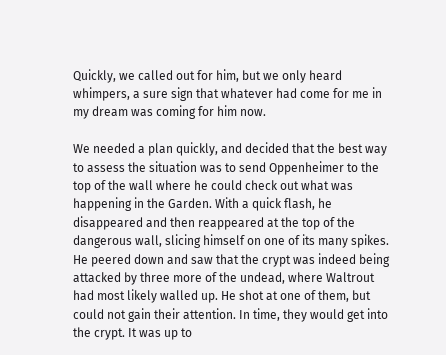Quickly, we called out for him, but we only heard whimpers, a sure sign that whatever had come for me in my dream was coming for him now.

We needed a plan quickly, and decided that the best way to assess the situation was to send Oppenheimer to the top of the wall where he could check out what was happening in the Garden. With a quick flash, he disappeared and then reappeared at the top of the dangerous wall, slicing himself on one of its many spikes. He peered down and saw that the crypt was indeed being attacked by three more of the undead, where Waltrout had most likely walled up. He shot at one of them, but could not gain their attention. In time, they would get into the crypt. It was up to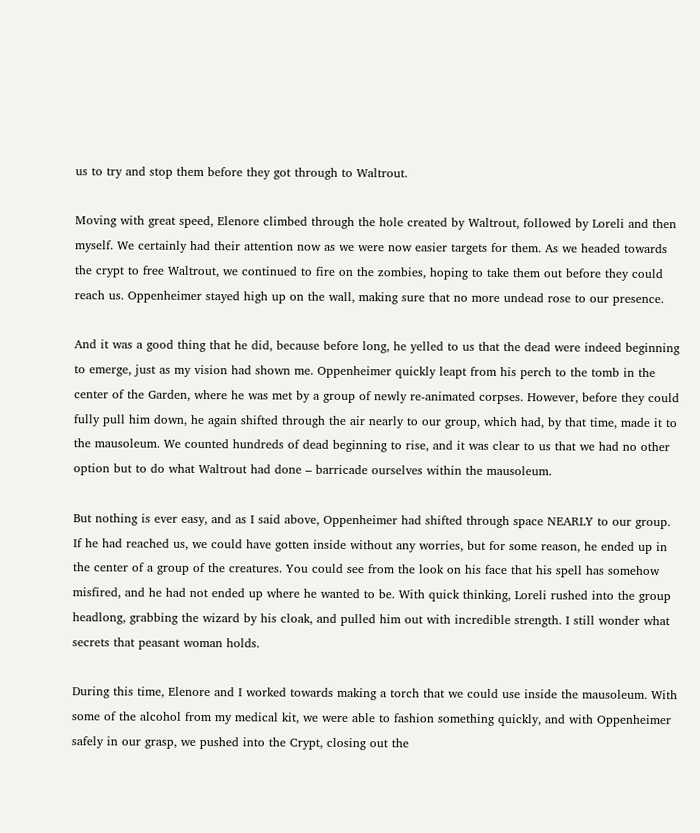us to try and stop them before they got through to Waltrout.

Moving with great speed, Elenore climbed through the hole created by Waltrout, followed by Loreli and then myself. We certainly had their attention now as we were now easier targets for them. As we headed towards the crypt to free Waltrout, we continued to fire on the zombies, hoping to take them out before they could reach us. Oppenheimer stayed high up on the wall, making sure that no more undead rose to our presence.

And it was a good thing that he did, because before long, he yelled to us that the dead were indeed beginning to emerge, just as my vision had shown me. Oppenheimer quickly leapt from his perch to the tomb in the center of the Garden, where he was met by a group of newly re-animated corpses. However, before they could fully pull him down, he again shifted through the air nearly to our group, which had, by that time, made it to the mausoleum. We counted hundreds of dead beginning to rise, and it was clear to us that we had no other option but to do what Waltrout had done – barricade ourselves within the mausoleum.

But nothing is ever easy, and as I said above, Oppenheimer had shifted through space NEARLY to our group. If he had reached us, we could have gotten inside without any worries, but for some reason, he ended up in the center of a group of the creatures. You could see from the look on his face that his spell has somehow misfired, and he had not ended up where he wanted to be. With quick thinking, Loreli rushed into the group headlong, grabbing the wizard by his cloak, and pulled him out with incredible strength. I still wonder what secrets that peasant woman holds.

During this time, Elenore and I worked towards making a torch that we could use inside the mausoleum. With some of the alcohol from my medical kit, we were able to fashion something quickly, and with Oppenheimer safely in our grasp, we pushed into the Crypt, closing out the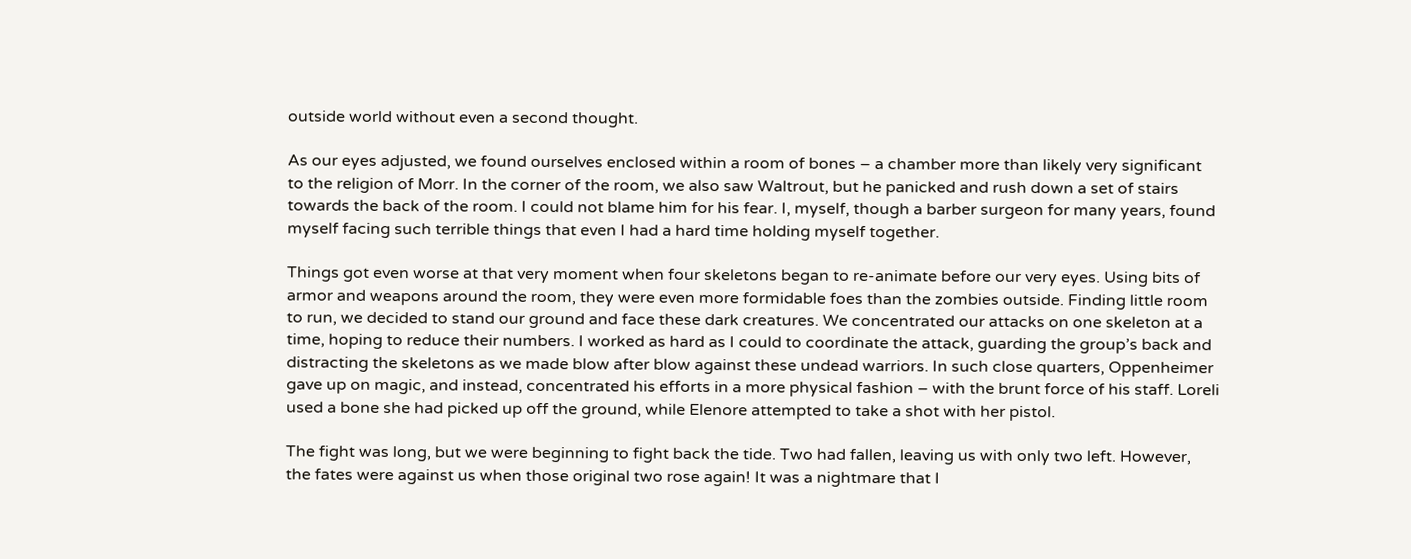outside world without even a second thought.

As our eyes adjusted, we found ourselves enclosed within a room of bones – a chamber more than likely very significant to the religion of Morr. In the corner of the room, we also saw Waltrout, but he panicked and rush down a set of stairs towards the back of the room. I could not blame him for his fear. I, myself, though a barber surgeon for many years, found myself facing such terrible things that even I had a hard time holding myself together.

Things got even worse at that very moment when four skeletons began to re-animate before our very eyes. Using bits of armor and weapons around the room, they were even more formidable foes than the zombies outside. Finding little room to run, we decided to stand our ground and face these dark creatures. We concentrated our attacks on one skeleton at a time, hoping to reduce their numbers. I worked as hard as I could to coordinate the attack, guarding the group’s back and distracting the skeletons as we made blow after blow against these undead warriors. In such close quarters, Oppenheimer gave up on magic, and instead, concentrated his efforts in a more physical fashion – with the brunt force of his staff. Loreli used a bone she had picked up off the ground, while Elenore attempted to take a shot with her pistol.

The fight was long, but we were beginning to fight back the tide. Two had fallen, leaving us with only two left. However, the fates were against us when those original two rose again! It was a nightmare that I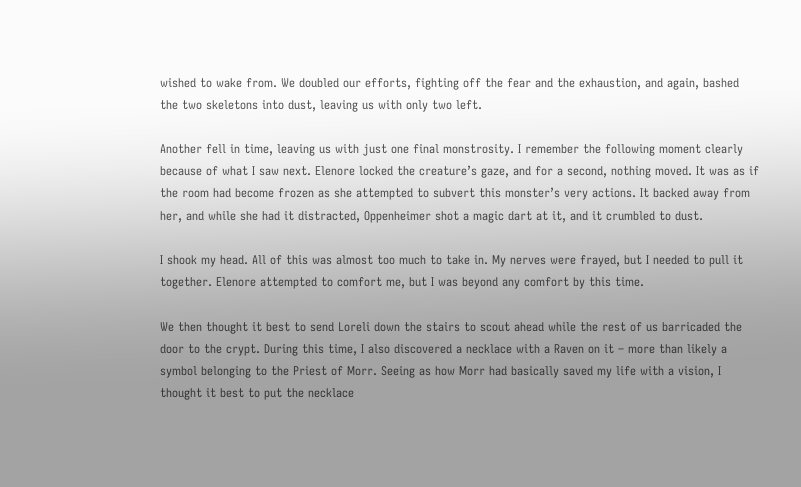wished to wake from. We doubled our efforts, fighting off the fear and the exhaustion, and again, bashed the two skeletons into dust, leaving us with only two left.

Another fell in time, leaving us with just one final monstrosity. I remember the following moment clearly because of what I saw next. Elenore locked the creature’s gaze, and for a second, nothing moved. It was as if the room had become frozen as she attempted to subvert this monster’s very actions. It backed away from her, and while she had it distracted, Oppenheimer shot a magic dart at it, and it crumbled to dust.

I shook my head. All of this was almost too much to take in. My nerves were frayed, but I needed to pull it together. Elenore attempted to comfort me, but I was beyond any comfort by this time.

We then thought it best to send Loreli down the stairs to scout ahead while the rest of us barricaded the door to the crypt. During this time, I also discovered a necklace with a Raven on it – more than likely a symbol belonging to the Priest of Morr. Seeing as how Morr had basically saved my life with a vision, I thought it best to put the necklace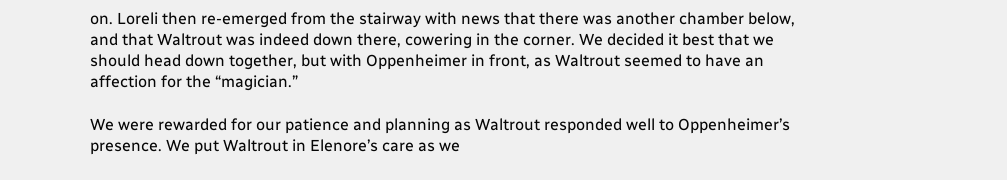on. Loreli then re-emerged from the stairway with news that there was another chamber below, and that Waltrout was indeed down there, cowering in the corner. We decided it best that we should head down together, but with Oppenheimer in front, as Waltrout seemed to have an affection for the “magician.”

We were rewarded for our patience and planning as Waltrout responded well to Oppenheimer’s presence. We put Waltrout in Elenore’s care as we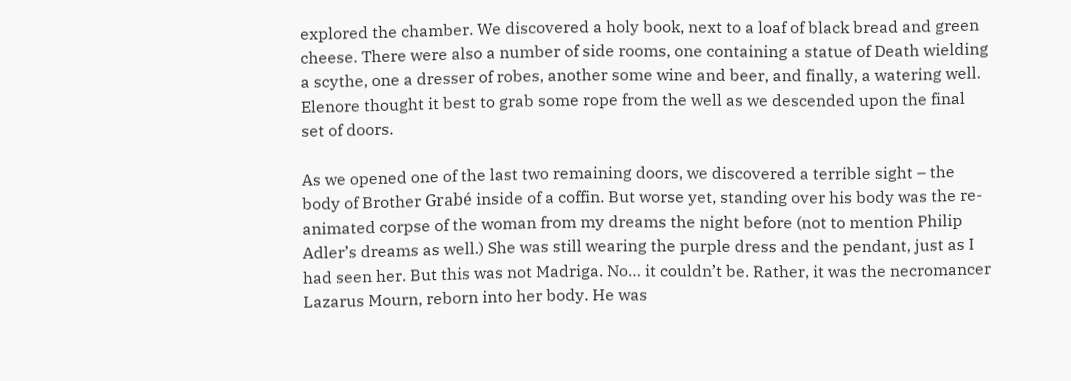explored the chamber. We discovered a holy book, next to a loaf of black bread and green cheese. There were also a number of side rooms, one containing a statue of Death wielding a scythe, one a dresser of robes, another some wine and beer, and finally, a watering well. Elenore thought it best to grab some rope from the well as we descended upon the final set of doors.

As we opened one of the last two remaining doors, we discovered a terrible sight – the body of Brother Grabé inside of a coffin. But worse yet, standing over his body was the re-animated corpse of the woman from my dreams the night before (not to mention Philip Adler’s dreams as well.) She was still wearing the purple dress and the pendant, just as I had seen her. But this was not Madriga. No… it couldn’t be. Rather, it was the necromancer Lazarus Mourn, reborn into her body. He was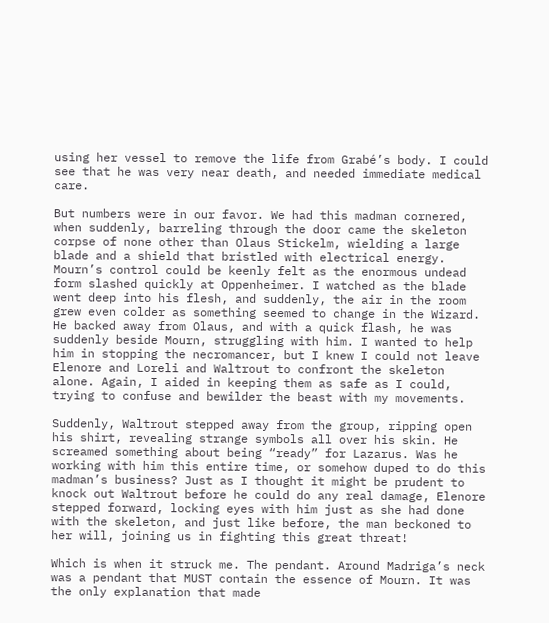using her vessel to remove the life from Grabé’s body. I could see that he was very near death, and needed immediate medical care.

But numbers were in our favor. We had this madman cornered, when suddenly, barreling through the door came the skeleton corpse of none other than Olaus Stickelm, wielding a large blade and a shield that bristled with electrical energy. Mourn’s control could be keenly felt as the enormous undead form slashed quickly at Oppenheimer. I watched as the blade went deep into his flesh, and suddenly, the air in the room grew even colder as something seemed to change in the Wizard. He backed away from Olaus, and with a quick flash, he was suddenly beside Mourn, struggling with him. I wanted to help him in stopping the necromancer, but I knew I could not leave Elenore and Loreli and Waltrout to confront the skeleton alone. Again, I aided in keeping them as safe as I could, trying to confuse and bewilder the beast with my movements.

Suddenly, Waltrout stepped away from the group, ripping open his shirt, revealing strange symbols all over his skin. He screamed something about being “ready” for Lazarus. Was he working with him this entire time, or somehow duped to do this madman’s business? Just as I thought it might be prudent to knock out Waltrout before he could do any real damage, Elenore stepped forward, locking eyes with him just as she had done with the skeleton, and just like before, the man beckoned to her will, joining us in fighting this great threat!

Which is when it struck me. The pendant. Around Madriga’s neck was a pendant that MUST contain the essence of Mourn. It was the only explanation that made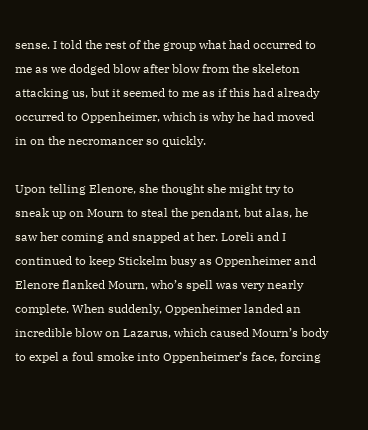sense. I told the rest of the group what had occurred to me as we dodged blow after blow from the skeleton attacking us, but it seemed to me as if this had already occurred to Oppenheimer, which is why he had moved in on the necromancer so quickly.

Upon telling Elenore, she thought she might try to sneak up on Mourn to steal the pendant, but alas, he saw her coming and snapped at her. Loreli and I continued to keep Stickelm busy as Oppenheimer and Elenore flanked Mourn, who’s spell was very nearly complete. When suddenly, Oppenheimer landed an incredible blow on Lazarus, which caused Mourn’s body to expel a foul smoke into Oppenheimer’s face, forcing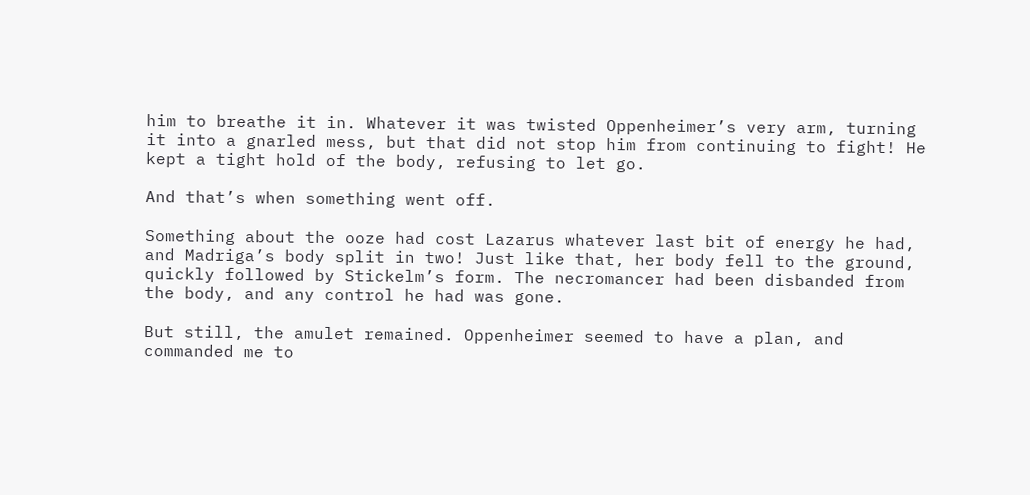him to breathe it in. Whatever it was twisted Oppenheimer’s very arm, turning it into a gnarled mess, but that did not stop him from continuing to fight! He kept a tight hold of the body, refusing to let go.

And that’s when something went off.

Something about the ooze had cost Lazarus whatever last bit of energy he had, and Madriga’s body split in two! Just like that, her body fell to the ground, quickly followed by Stickelm’s form. The necromancer had been disbanded from the body, and any control he had was gone.

But still, the amulet remained. Oppenheimer seemed to have a plan, and commanded me to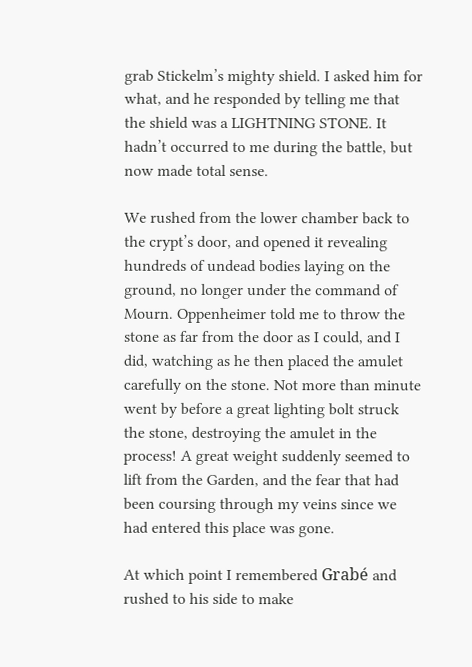grab Stickelm’s mighty shield. I asked him for what, and he responded by telling me that the shield was a LIGHTNING STONE. It hadn’t occurred to me during the battle, but now made total sense.

We rushed from the lower chamber back to the crypt’s door, and opened it revealing hundreds of undead bodies laying on the ground, no longer under the command of Mourn. Oppenheimer told me to throw the stone as far from the door as I could, and I did, watching as he then placed the amulet carefully on the stone. Not more than minute went by before a great lighting bolt struck the stone, destroying the amulet in the process! A great weight suddenly seemed to lift from the Garden, and the fear that had been coursing through my veins since we had entered this place was gone.

At which point I remembered Grabé and rushed to his side to make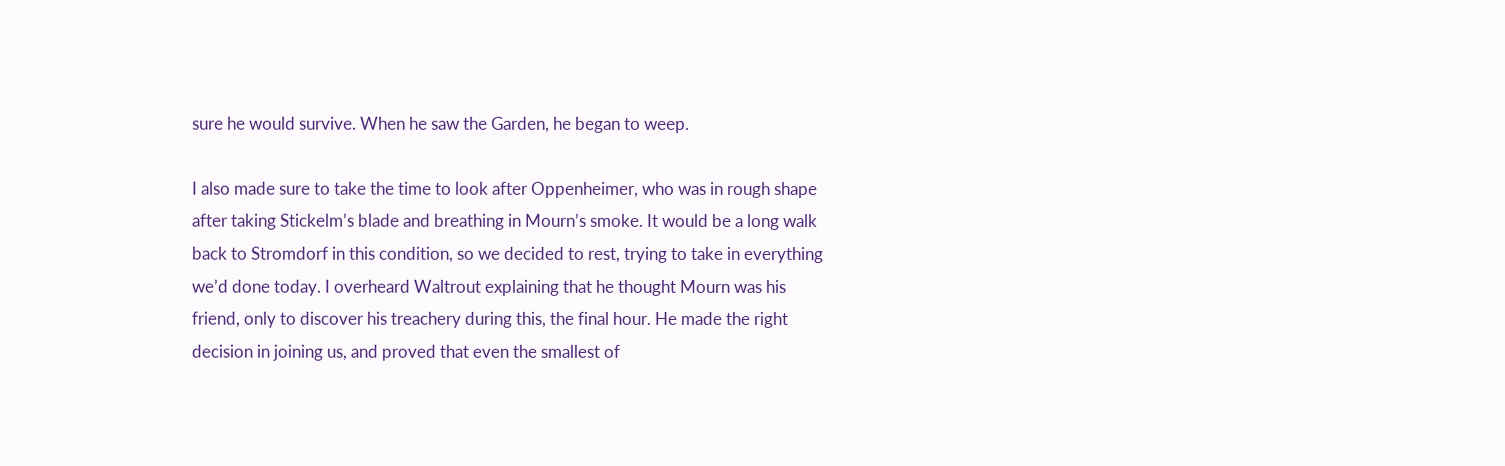sure he would survive. When he saw the Garden, he began to weep.

I also made sure to take the time to look after Oppenheimer, who was in rough shape after taking Stickelm’s blade and breathing in Mourn’s smoke. It would be a long walk back to Stromdorf in this condition, so we decided to rest, trying to take in everything we’d done today. I overheard Waltrout explaining that he thought Mourn was his friend, only to discover his treachery during this, the final hour. He made the right decision in joining us, and proved that even the smallest of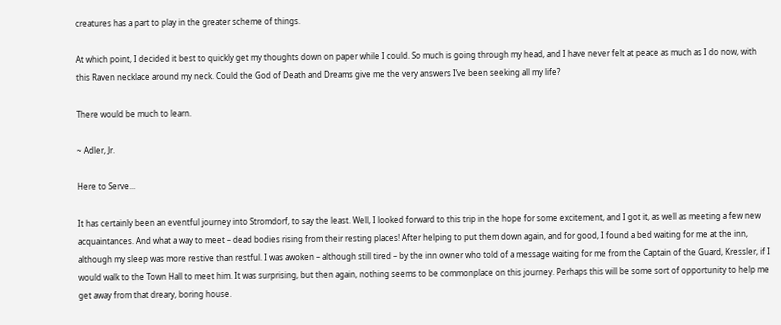creatures has a part to play in the greater scheme of things.

At which point, I decided it best to quickly get my thoughts down on paper while I could. So much is going through my head, and I have never felt at peace as much as I do now, with this Raven necklace around my neck. Could the God of Death and Dreams give me the very answers I’ve been seeking all my life?

There would be much to learn.

~ Adler, Jr.

Here to Serve...

It has certainly been an eventful journey into Stromdorf, to say the least. Well, I looked forward to this trip in the hope for some excitement, and I got it, as well as meeting a few new acquaintances. And what a way to meet – dead bodies rising from their resting places! After helping to put them down again, and for good, I found a bed waiting for me at the inn, although my sleep was more restive than restful. I was awoken – although still tired – by the inn owner who told of a message waiting for me from the Captain of the Guard, Kressler, if I would walk to the Town Hall to meet him. It was surprising, but then again, nothing seems to be commonplace on this journey. Perhaps this will be some sort of opportunity to help me get away from that dreary, boring house.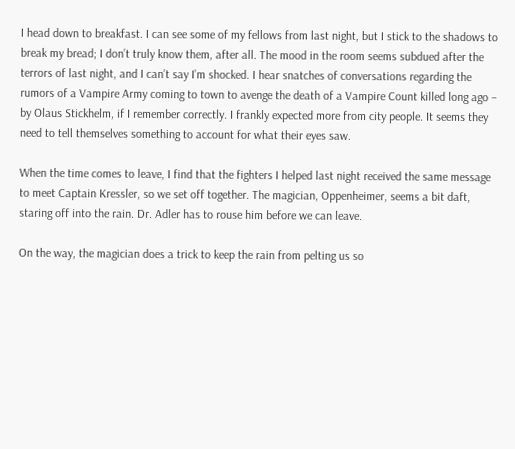I head down to breakfast. I can see some of my fellows from last night, but I stick to the shadows to break my bread; I don’t truly know them, after all. The mood in the room seems subdued after the terrors of last night, and I can’t say I’m shocked. I hear snatches of conversations regarding the rumors of a Vampire Army coming to town to avenge the death of a Vampire Count killed long ago – by Olaus Stickhelm, if I remember correctly. I frankly expected more from city people. It seems they need to tell themselves something to account for what their eyes saw.

When the time comes to leave, I find that the fighters I helped last night received the same message to meet Captain Kressler, so we set off together. The magician, Oppenheimer, seems a bit daft, staring off into the rain. Dr. Adler has to rouse him before we can leave.

On the way, the magician does a trick to keep the rain from pelting us so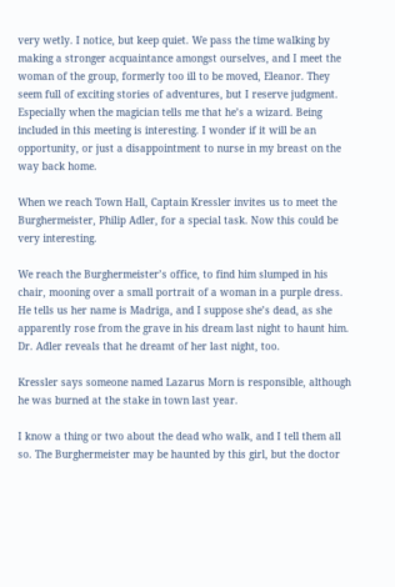very wetly. I notice, but keep quiet. We pass the time walking by making a stronger acquaintance amongst ourselves, and I meet the woman of the group, formerly too ill to be moved, Eleanor. They seem full of exciting stories of adventures, but I reserve judgment. Especially when the magician tells me that he’s a wizard. Being included in this meeting is interesting. I wonder if it will be an opportunity, or just a disappointment to nurse in my breast on the way back home.

When we reach Town Hall, Captain Kressler invites us to meet the Burghermeister, Philip Adler, for a special task. Now this could be very interesting.

We reach the Burghermeister’s office, to find him slumped in his chair, mooning over a small portrait of a woman in a purple dress. He tells us her name is Madriga, and I suppose she’s dead, as she apparently rose from the grave in his dream last night to haunt him. Dr. Adler reveals that he dreamt of her last night, too.

Kressler says someone named Lazarus Morn is responsible, although he was burned at the stake in town last year.

I know a thing or two about the dead who walk, and I tell them all so. The Burghermeister may be haunted by this girl, but the doctor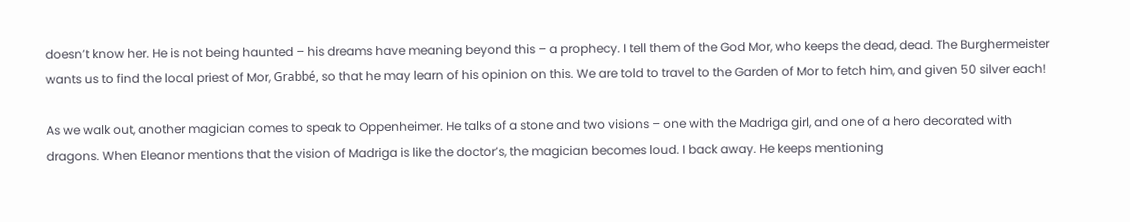doesn’t know her. He is not being haunted – his dreams have meaning beyond this – a prophecy. I tell them of the God Mor, who keeps the dead, dead. The Burghermeister wants us to find the local priest of Mor, Grabbé, so that he may learn of his opinion on this. We are told to travel to the Garden of Mor to fetch him, and given 50 silver each!

As we walk out, another magician comes to speak to Oppenheimer. He talks of a stone and two visions – one with the Madriga girl, and one of a hero decorated with dragons. When Eleanor mentions that the vision of Madriga is like the doctor’s, the magician becomes loud. I back away. He keeps mentioning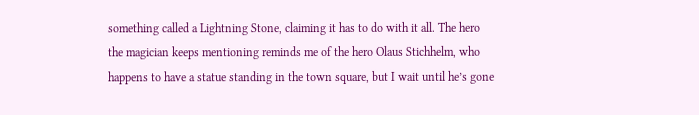something called a Lightning Stone, claiming it has to do with it all. The hero the magician keeps mentioning reminds me of the hero Olaus Stichhelm, who happens to have a statue standing in the town square, but I wait until he’s gone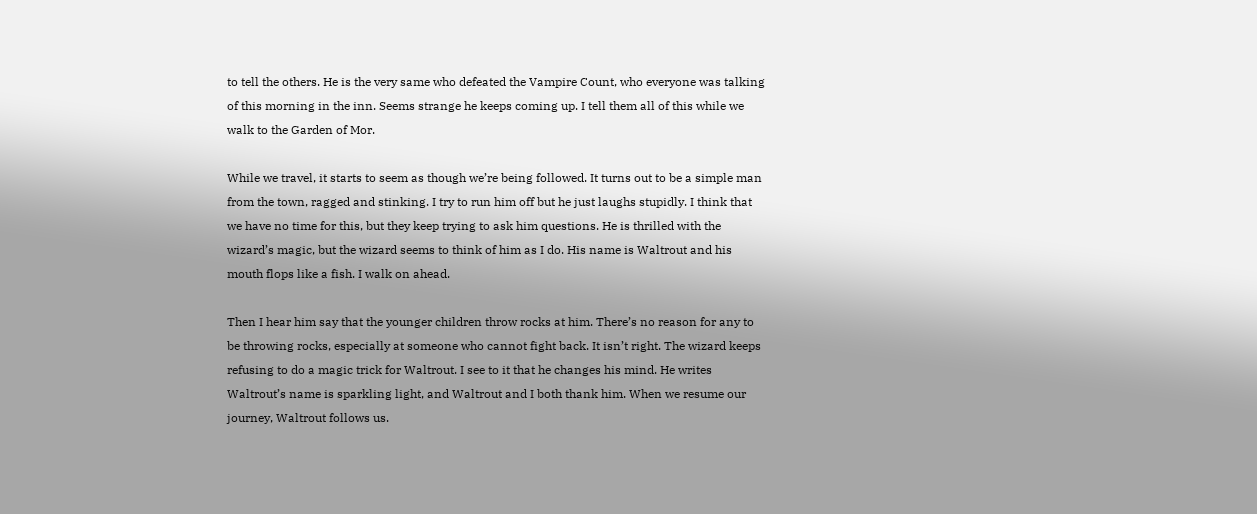to tell the others. He is the very same who defeated the Vampire Count, who everyone was talking of this morning in the inn. Seems strange he keeps coming up. I tell them all of this while we walk to the Garden of Mor.

While we travel, it starts to seem as though we’re being followed. It turns out to be a simple man from the town, ragged and stinking. I try to run him off but he just laughs stupidly. I think that we have no time for this, but they keep trying to ask him questions. He is thrilled with the wizard’s magic, but the wizard seems to think of him as I do. His name is Waltrout and his mouth flops like a fish. I walk on ahead.

Then I hear him say that the younger children throw rocks at him. There’s no reason for any to be throwing rocks, especially at someone who cannot fight back. It isn’t right. The wizard keeps refusing to do a magic trick for Waltrout. I see to it that he changes his mind. He writes Waltrout’s name is sparkling light, and Waltrout and I both thank him. When we resume our journey, Waltrout follows us.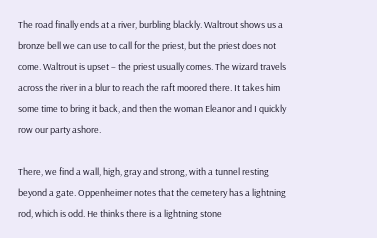The road finally ends at a river, burbling blackly. Waltrout shows us a bronze bell we can use to call for the priest, but the priest does not come. Waltrout is upset – the priest usually comes. The wizard travels across the river in a blur to reach the raft moored there. It takes him some time to bring it back, and then the woman Eleanor and I quickly row our party ashore.

There, we find a wall, high, gray and strong, with a tunnel resting beyond a gate. Oppenheimer notes that the cemetery has a lightning rod, which is odd. He thinks there is a lightning stone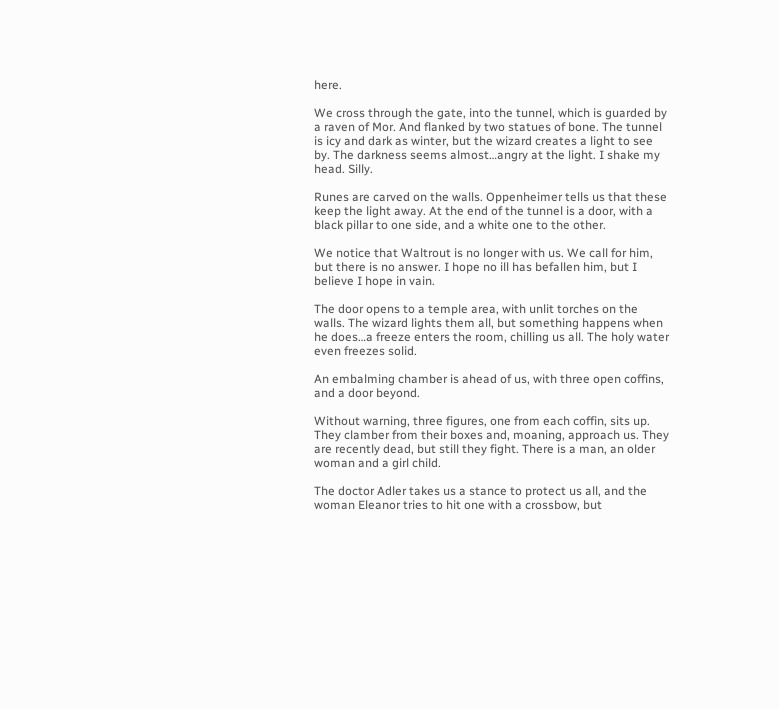here.

We cross through the gate, into the tunnel, which is guarded by a raven of Mor. And flanked by two statues of bone. The tunnel is icy and dark as winter, but the wizard creates a light to see by. The darkness seems almost…angry at the light. I shake my head. Silly.

Runes are carved on the walls. Oppenheimer tells us that these keep the light away. At the end of the tunnel is a door, with a black pillar to one side, and a white one to the other.

We notice that Waltrout is no longer with us. We call for him, but there is no answer. I hope no ill has befallen him, but I believe I hope in vain.

The door opens to a temple area, with unlit torches on the walls. The wizard lights them all, but something happens when he does…a freeze enters the room, chilling us all. The holy water even freezes solid.

An embalming chamber is ahead of us, with three open coffins, and a door beyond.

Without warning, three figures, one from each coffin, sits up. They clamber from their boxes and, moaning, approach us. They are recently dead, but still they fight. There is a man, an older woman and a girl child.

The doctor Adler takes us a stance to protect us all, and the woman Eleanor tries to hit one with a crossbow, but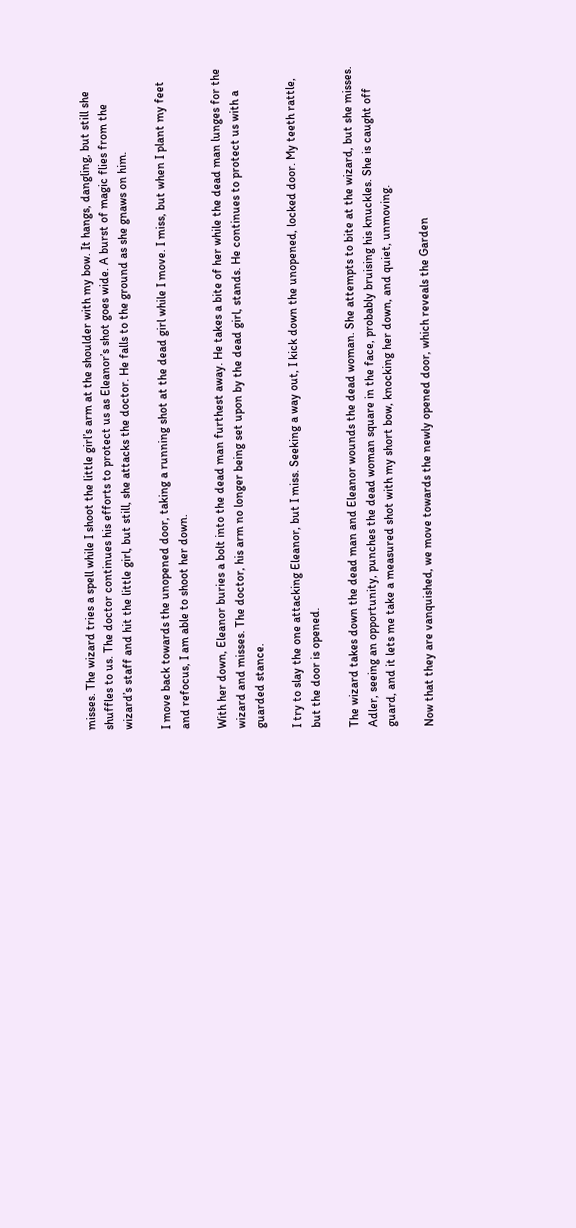misses. The wizard tries a spell while I shoot the little girl’s arm at the shoulder with my bow. It hangs, dangling, but still she shuffles to us. The doctor continues his efforts to protect us as Eleanor’s shot goes wide. A burst of magic flies from the wizard’s staff and hit the little girl, but still, she attacks the doctor. He falls to the ground as she gnaws on him.

I move back towards the unopened door, taking a running shot at the dead girl while I move. I miss, but when I plant my feet and refocus, I am able to shoot her down.

With her down, Eleanor buries a bolt into the dead man furthest away. He takes a bite of her while the dead man lunges for the wizard and misses. The doctor, his arm no longer being set upon by the dead girl, stands. He continues to protect us with a guarded stance.

I try to slay the one attacking Eleanor, but I miss. Seeking a way out, I kick down the unopened, locked door. My teeth rattle, but the door is opened.

The wizard takes down the dead man and Eleanor wounds the dead woman. She attempts to bite at the wizard, but she misses. Adler, seeing an opportunity, punches the dead woman square in the face, probably bruising his knuckles. She is caught off guard, and it lets me take a measured shot with my short bow, knocking her down, and quiet, unmoving.

Now that they are vanquished, we move towards the newly opened door, which reveals the Garden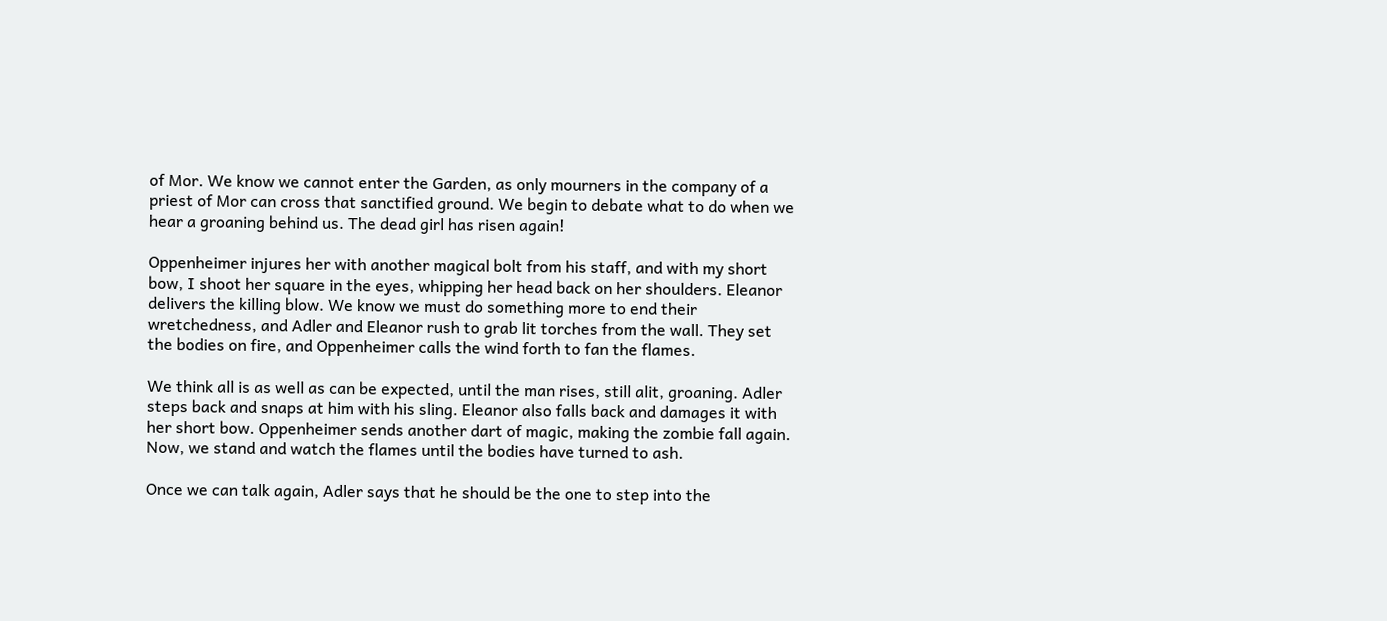of Mor. We know we cannot enter the Garden, as only mourners in the company of a priest of Mor can cross that sanctified ground. We begin to debate what to do when we hear a groaning behind us. The dead girl has risen again!

Oppenheimer injures her with another magical bolt from his staff, and with my short bow, I shoot her square in the eyes, whipping her head back on her shoulders. Eleanor delivers the killing blow. We know we must do something more to end their wretchedness, and Adler and Eleanor rush to grab lit torches from the wall. They set the bodies on fire, and Oppenheimer calls the wind forth to fan the flames.

We think all is as well as can be expected, until the man rises, still alit, groaning. Adler steps back and snaps at him with his sling. Eleanor also falls back and damages it with her short bow. Oppenheimer sends another dart of magic, making the zombie fall again. Now, we stand and watch the flames until the bodies have turned to ash.

Once we can talk again, Adler says that he should be the one to step into the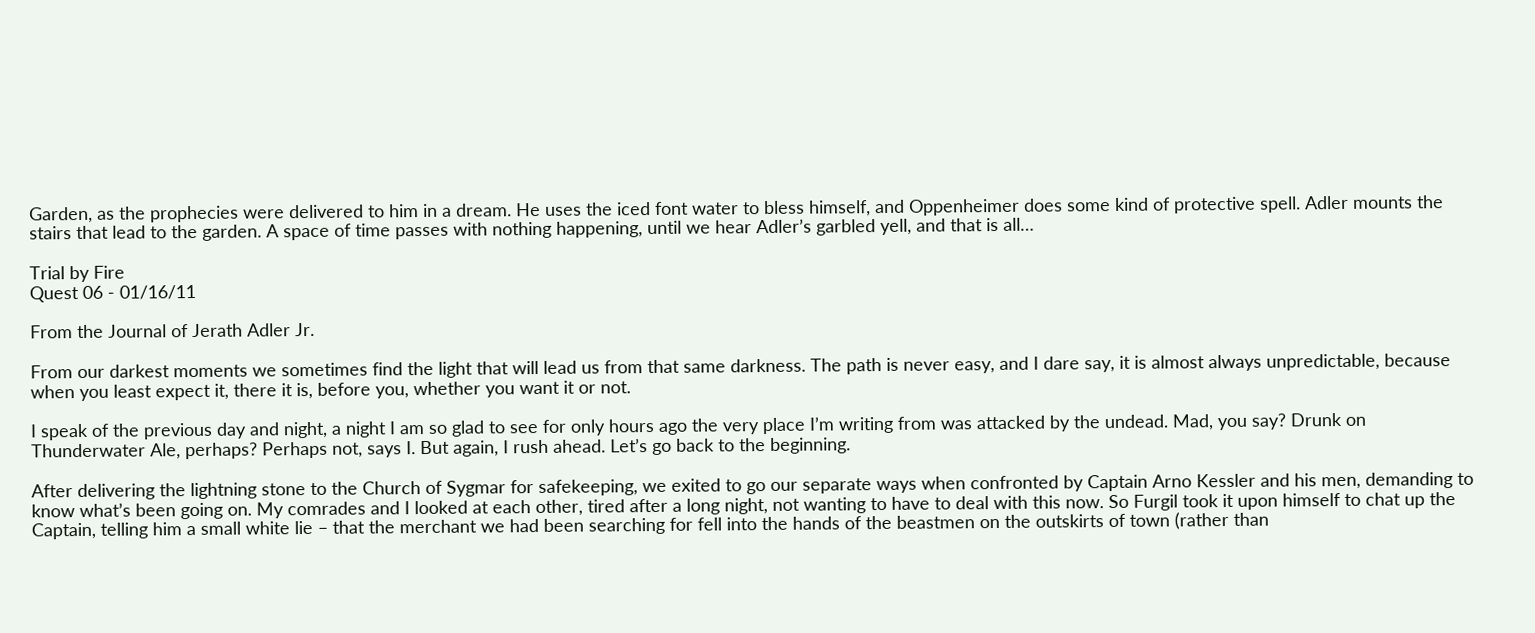Garden, as the prophecies were delivered to him in a dream. He uses the iced font water to bless himself, and Oppenheimer does some kind of protective spell. Adler mounts the stairs that lead to the garden. A space of time passes with nothing happening, until we hear Adler’s garbled yell, and that is all…

Trial by Fire
Quest 06 - 01/16/11

From the Journal of Jerath Adler Jr.

From our darkest moments we sometimes find the light that will lead us from that same darkness. The path is never easy, and I dare say, it is almost always unpredictable, because when you least expect it, there it is, before you, whether you want it or not.

I speak of the previous day and night, a night I am so glad to see for only hours ago the very place I’m writing from was attacked by the undead. Mad, you say? Drunk on Thunderwater Ale, perhaps? Perhaps not, says I. But again, I rush ahead. Let’s go back to the beginning.

After delivering the lightning stone to the Church of Sygmar for safekeeping, we exited to go our separate ways when confronted by Captain Arno Kessler and his men, demanding to know what’s been going on. My comrades and I looked at each other, tired after a long night, not wanting to have to deal with this now. So Furgil took it upon himself to chat up the Captain, telling him a small white lie – that the merchant we had been searching for fell into the hands of the beastmen on the outskirts of town (rather than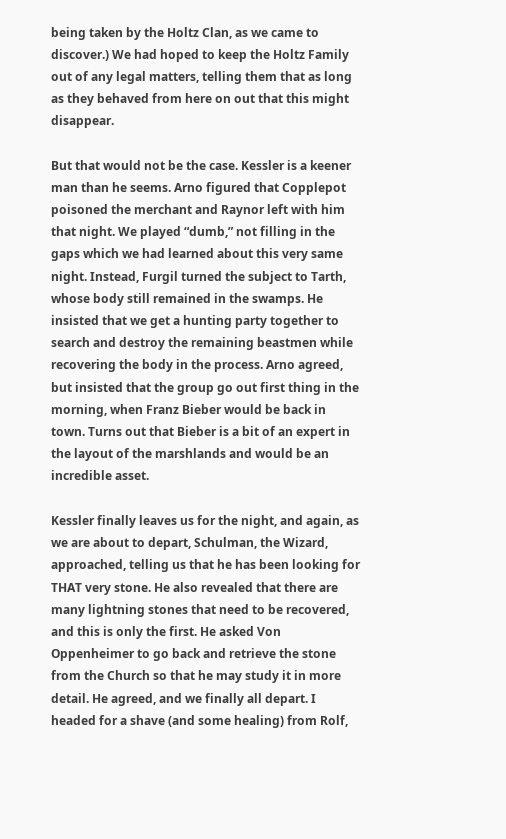being taken by the Holtz Clan, as we came to discover.) We had hoped to keep the Holtz Family out of any legal matters, telling them that as long as they behaved from here on out that this might disappear.

But that would not be the case. Kessler is a keener man than he seems. Arno figured that Copplepot poisoned the merchant and Raynor left with him that night. We played “dumb,” not filling in the gaps which we had learned about this very same night. Instead, Furgil turned the subject to Tarth, whose body still remained in the swamps. He insisted that we get a hunting party together to search and destroy the remaining beastmen while recovering the body in the process. Arno agreed, but insisted that the group go out first thing in the morning, when Franz Bieber would be back in town. Turns out that Bieber is a bit of an expert in the layout of the marshlands and would be an incredible asset.

Kessler finally leaves us for the night, and again, as we are about to depart, Schulman, the Wizard, approached, telling us that he has been looking for THAT very stone. He also revealed that there are many lightning stones that need to be recovered, and this is only the first. He asked Von Oppenheimer to go back and retrieve the stone from the Church so that he may study it in more detail. He agreed, and we finally all depart. I headed for a shave (and some healing) from Rolf,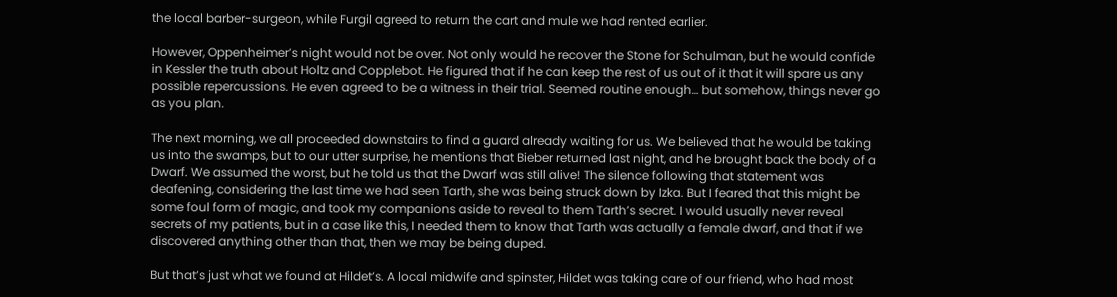the local barber-surgeon, while Furgil agreed to return the cart and mule we had rented earlier.

However, Oppenheimer’s night would not be over. Not only would he recover the Stone for Schulman, but he would confide in Kessler the truth about Holtz and Copplebot. He figured that if he can keep the rest of us out of it that it will spare us any possible repercussions. He even agreed to be a witness in their trial. Seemed routine enough… but somehow, things never go as you plan.

The next morning, we all proceeded downstairs to find a guard already waiting for us. We believed that he would be taking us into the swamps, but to our utter surprise, he mentions that Bieber returned last night, and he brought back the body of a Dwarf. We assumed the worst, but he told us that the Dwarf was still alive! The silence following that statement was deafening, considering the last time we had seen Tarth, she was being struck down by Izka. But I feared that this might be some foul form of magic, and took my companions aside to reveal to them Tarth’s secret. I would usually never reveal secrets of my patients, but in a case like this, I needed them to know that Tarth was actually a female dwarf, and that if we discovered anything other than that, then we may be being duped.

But that’s just what we found at Hildet’s. A local midwife and spinster, Hildet was taking care of our friend, who had most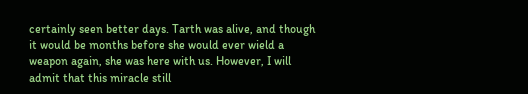certainly seen better days. Tarth was alive, and though it would be months before she would ever wield a weapon again, she was here with us. However, I will admit that this miracle still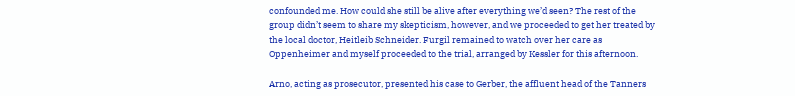confounded me. How could she still be alive after everything we’d seen? The rest of the group didn’t seem to share my skepticism, however, and we proceeded to get her treated by the local doctor, Heitleib Schneider. Furgil remained to watch over her care as Oppenheimer and myself proceeded to the trial, arranged by Kessler for this afternoon.

Arno, acting as prosecutor, presented his case to Gerber, the affluent head of the Tanners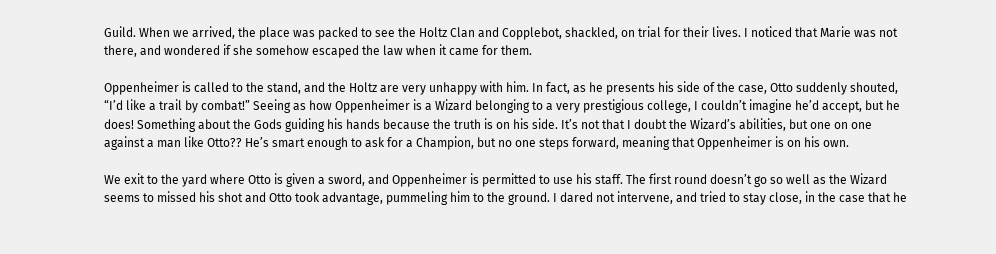Guild. When we arrived, the place was packed to see the Holtz Clan and Copplebot, shackled, on trial for their lives. I noticed that Marie was not there, and wondered if she somehow escaped the law when it came for them.

Oppenheimer is called to the stand, and the Holtz are very unhappy with him. In fact, as he presents his side of the case, Otto suddenly shouted, “I’d like a trail by combat!” Seeing as how Oppenheimer is a Wizard belonging to a very prestigious college, I couldn’t imagine he’d accept, but he does! Something about the Gods guiding his hands because the truth is on his side. It’s not that I doubt the Wizard’s abilities, but one on one against a man like Otto?? He’s smart enough to ask for a Champion, but no one steps forward, meaning that Oppenheimer is on his own.

We exit to the yard where Otto is given a sword, and Oppenheimer is permitted to use his staff. The first round doesn’t go so well as the Wizard seems to missed his shot and Otto took advantage, pummeling him to the ground. I dared not intervene, and tried to stay close, in the case that he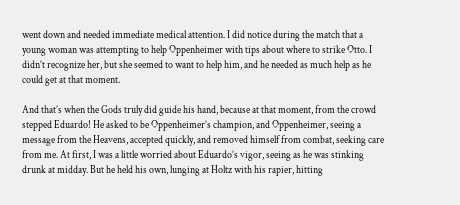went down and needed immediate medical attention. I did notice during the match that a young woman was attempting to help Oppenheimer with tips about where to strike Otto. I didn’t recognize her, but she seemed to want to help him, and he needed as much help as he could get at that moment.

And that’s when the Gods truly did guide his hand, because at that moment, from the crowd stepped Eduardo! He asked to be Oppenheimer’s champion, and Oppenheimer, seeing a message from the Heavens, accepted quickly, and removed himself from combat, seeking care from me. At first, I was a little worried about Eduardo’s vigor, seeing as he was stinking drunk at midday. But he held his own, lunging at Holtz with his rapier, hitting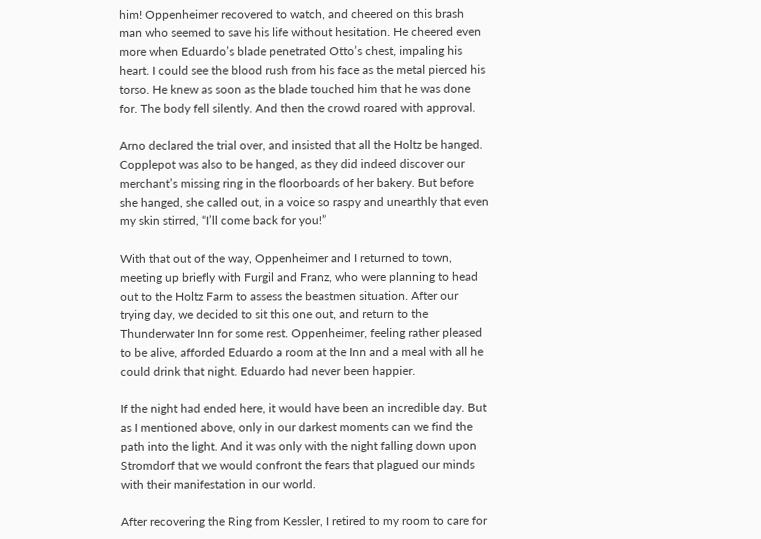him! Oppenheimer recovered to watch, and cheered on this brash man who seemed to save his life without hesitation. He cheered even more when Eduardo’s blade penetrated Otto’s chest, impaling his heart. I could see the blood rush from his face as the metal pierced his torso. He knew as soon as the blade touched him that he was done for. The body fell silently. And then the crowd roared with approval.

Arno declared the trial over, and insisted that all the Holtz be hanged. Copplepot was also to be hanged, as they did indeed discover our merchant’s missing ring in the floorboards of her bakery. But before she hanged, she called out, in a voice so raspy and unearthly that even my skin stirred, “I’ll come back for you!”

With that out of the way, Oppenheimer and I returned to town, meeting up briefly with Furgil and Franz, who were planning to head out to the Holtz Farm to assess the beastmen situation. After our trying day, we decided to sit this one out, and return to the Thunderwater Inn for some rest. Oppenheimer, feeling rather pleased to be alive, afforded Eduardo a room at the Inn and a meal with all he could drink that night. Eduardo had never been happier.

If the night had ended here, it would have been an incredible day. But as I mentioned above, only in our darkest moments can we find the path into the light. And it was only with the night falling down upon Stromdorf that we would confront the fears that plagued our minds with their manifestation in our world.

After recovering the Ring from Kessler, I retired to my room to care for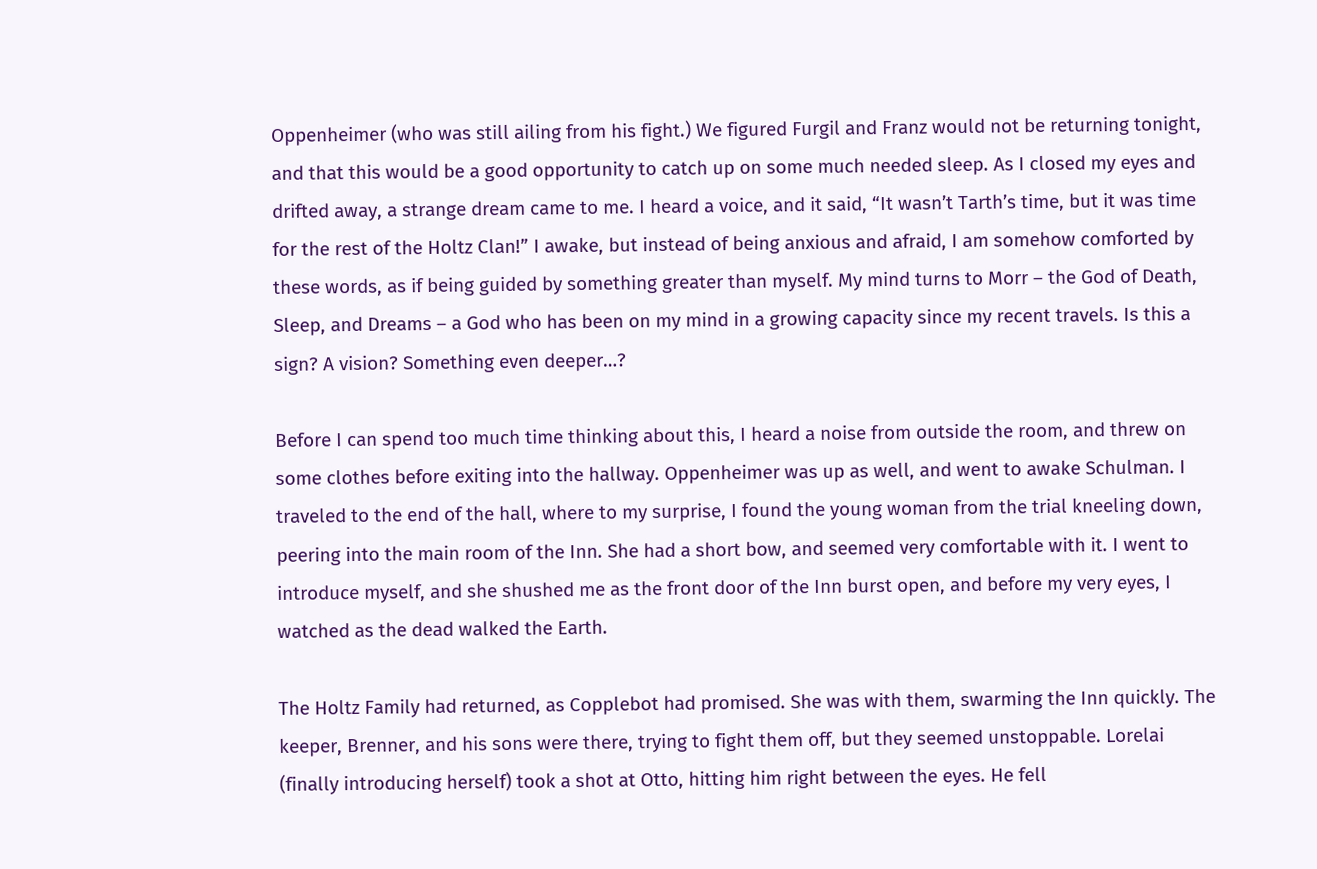Oppenheimer (who was still ailing from his fight.) We figured Furgil and Franz would not be returning tonight, and that this would be a good opportunity to catch up on some much needed sleep. As I closed my eyes and drifted away, a strange dream came to me. I heard a voice, and it said, “It wasn’t Tarth’s time, but it was time for the rest of the Holtz Clan!” I awake, but instead of being anxious and afraid, I am somehow comforted by these words, as if being guided by something greater than myself. My mind turns to Morr – the God of Death, Sleep, and Dreams – a God who has been on my mind in a growing capacity since my recent travels. Is this a sign? A vision? Something even deeper…?

Before I can spend too much time thinking about this, I heard a noise from outside the room, and threw on some clothes before exiting into the hallway. Oppenheimer was up as well, and went to awake Schulman. I traveled to the end of the hall, where to my surprise, I found the young woman from the trial kneeling down, peering into the main room of the Inn. She had a short bow, and seemed very comfortable with it. I went to introduce myself, and she shushed me as the front door of the Inn burst open, and before my very eyes, I watched as the dead walked the Earth.

The Holtz Family had returned, as Copplebot had promised. She was with them, swarming the Inn quickly. The keeper, Brenner, and his sons were there, trying to fight them off, but they seemed unstoppable. Lorelai (finally introducing herself) took a shot at Otto, hitting him right between the eyes. He fell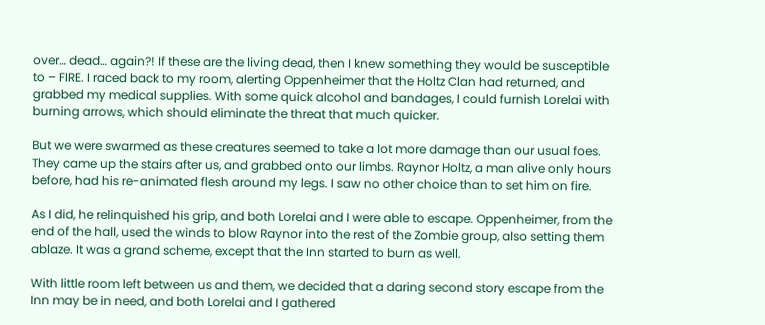over… dead… again?! If these are the living dead, then I knew something they would be susceptible to – FIRE. I raced back to my room, alerting Oppenheimer that the Holtz Clan had returned, and grabbed my medical supplies. With some quick alcohol and bandages, I could furnish Lorelai with burning arrows, which should eliminate the threat that much quicker.

But we were swarmed as these creatures seemed to take a lot more damage than our usual foes. They came up the stairs after us, and grabbed onto our limbs. Raynor Holtz, a man alive only hours before, had his re-animated flesh around my legs. I saw no other choice than to set him on fire.

As I did, he relinquished his grip, and both Lorelai and I were able to escape. Oppenheimer, from the end of the hall, used the winds to blow Raynor into the rest of the Zombie group, also setting them ablaze. It was a grand scheme, except that the Inn started to burn as well.

With little room left between us and them, we decided that a daring second story escape from the Inn may be in need, and both Lorelai and I gathered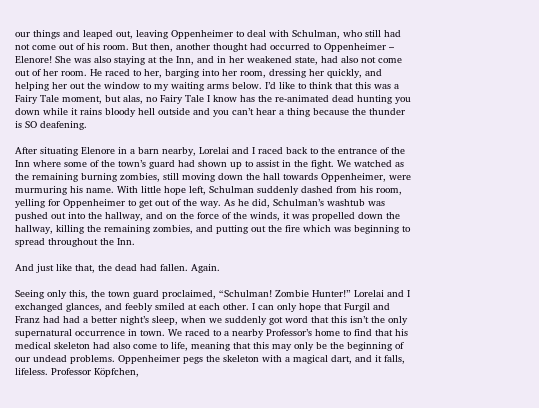our things and leaped out, leaving Oppenheimer to deal with Schulman, who still had not come out of his room. But then, another thought had occurred to Oppenheimer – Elenore! She was also staying at the Inn, and in her weakened state, had also not come out of her room. He raced to her, barging into her room, dressing her quickly, and helping her out the window to my waiting arms below. I’d like to think that this was a Fairy Tale moment, but alas, no Fairy Tale I know has the re-animated dead hunting you down while it rains bloody hell outside and you can’t hear a thing because the thunder is SO deafening.

After situating Elenore in a barn nearby, Lorelai and I raced back to the entrance of the Inn where some of the town’s guard had shown up to assist in the fight. We watched as the remaining burning zombies, still moving down the hall towards Oppenheimer, were murmuring his name. With little hope left, Schulman suddenly dashed from his room, yelling for Oppenheimer to get out of the way. As he did, Schulman’s washtub was pushed out into the hallway, and on the force of the winds, it was propelled down the hallway, killing the remaining zombies, and putting out the fire which was beginning to spread throughout the Inn.

And just like that, the dead had fallen. Again.

Seeing only this, the town guard proclaimed, “Schulman! Zombie Hunter!” Lorelai and I exchanged glances, and feebly smiled at each other. I can only hope that Furgil and Franz had had a better night’s sleep, when we suddenly got word that this isn’t the only supernatural occurrence in town. We raced to a nearby Professor’s home to find that his medical skeleton had also come to life, meaning that this may only be the beginning of our undead problems. Oppenheimer pegs the skeleton with a magical dart, and it falls, lifeless. Professor Köpfchen,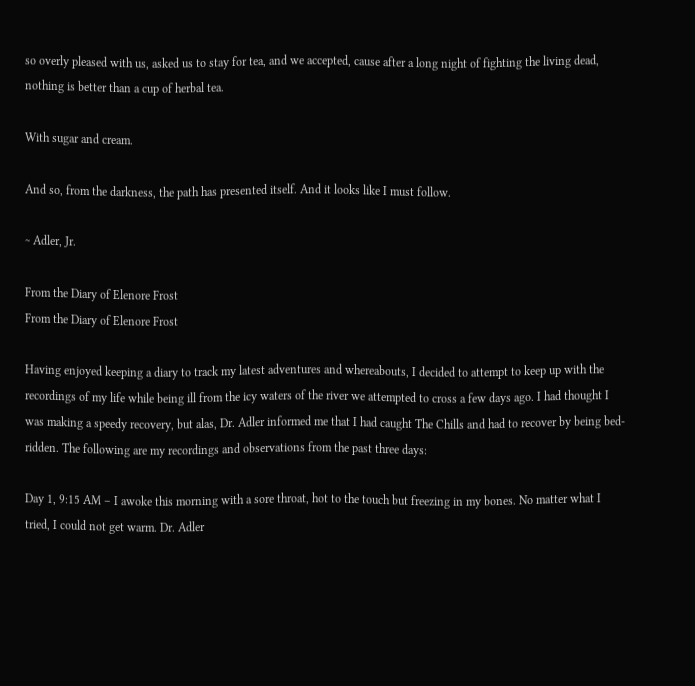so overly pleased with us, asked us to stay for tea, and we accepted, cause after a long night of fighting the living dead, nothing is better than a cup of herbal tea.

With sugar and cream.

And so, from the darkness, the path has presented itself. And it looks like I must follow.

~ Adler, Jr.

From the Diary of Elenore Frost
From the Diary of Elenore Frost

Having enjoyed keeping a diary to track my latest adventures and whereabouts, I decided to attempt to keep up with the recordings of my life while being ill from the icy waters of the river we attempted to cross a few days ago. I had thought I was making a speedy recovery, but alas, Dr. Adler informed me that I had caught The Chills and had to recover by being bed-ridden. The following are my recordings and observations from the past three days:

Day 1, 9:15 AM – I awoke this morning with a sore throat, hot to the touch but freezing in my bones. No matter what I tried, I could not get warm. Dr. Adler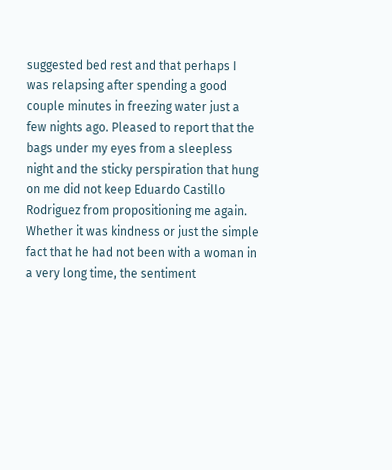suggested bed rest and that perhaps I was relapsing after spending a good couple minutes in freezing water just a few nights ago. Pleased to report that the bags under my eyes from a sleepless night and the sticky perspiration that hung on me did not keep Eduardo Castillo Rodriguez from propositioning me again. Whether it was kindness or just the simple fact that he had not been with a woman in a very long time, the sentiment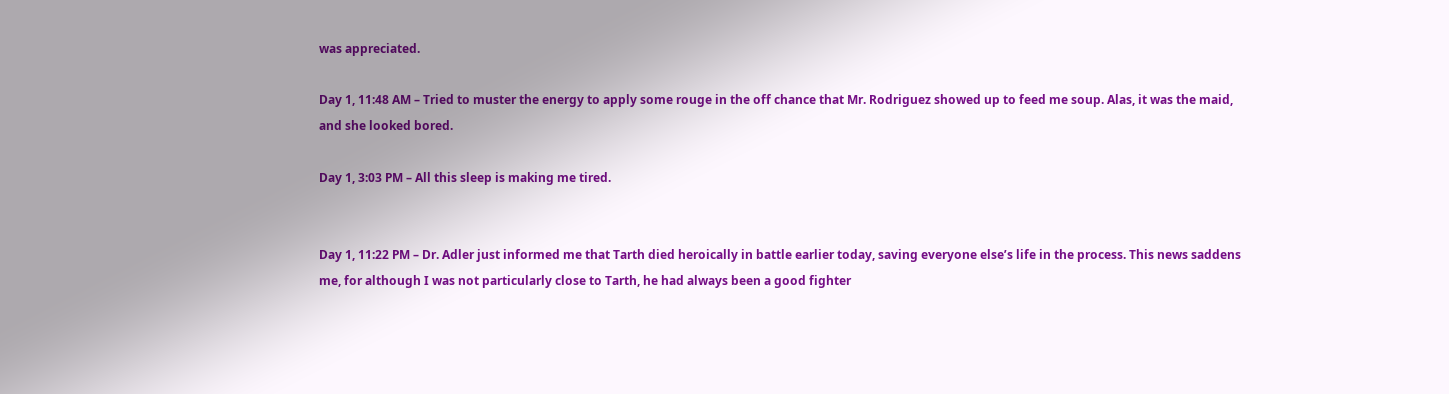was appreciated.

Day 1, 11:48 AM – Tried to muster the energy to apply some rouge in the off chance that Mr. Rodriguez showed up to feed me soup. Alas, it was the maid, and she looked bored.

Day 1, 3:03 PM – All this sleep is making me tired.


Day 1, 11:22 PM – Dr. Adler just informed me that Tarth died heroically in battle earlier today, saving everyone else’s life in the process. This news saddens me, for although I was not particularly close to Tarth, he had always been a good fighter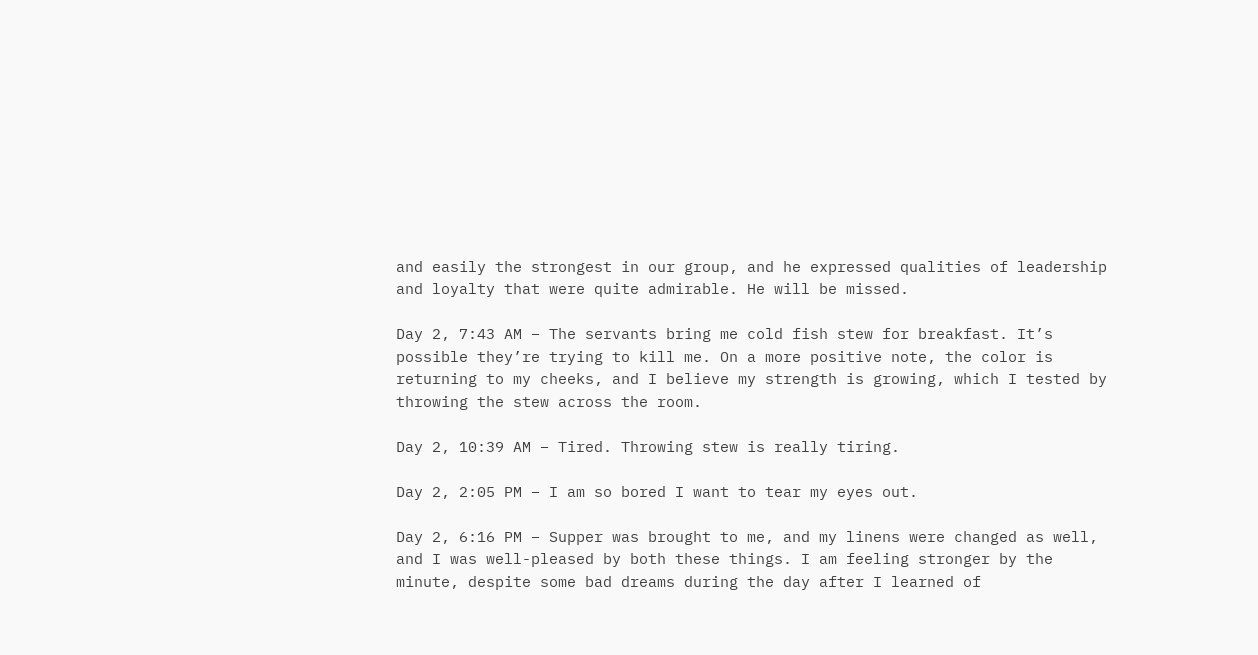and easily the strongest in our group, and he expressed qualities of leadership and loyalty that were quite admirable. He will be missed.

Day 2, 7:43 AM – The servants bring me cold fish stew for breakfast. It’s possible they’re trying to kill me. On a more positive note, the color is returning to my cheeks, and I believe my strength is growing, which I tested by throwing the stew across the room.

Day 2, 10:39 AM – Tired. Throwing stew is really tiring.

Day 2, 2:05 PM – I am so bored I want to tear my eyes out.

Day 2, 6:16 PM – Supper was brought to me, and my linens were changed as well, and I was well-pleased by both these things. I am feeling stronger by the minute, despite some bad dreams during the day after I learned of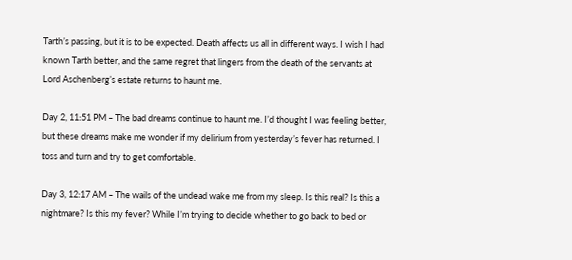Tarth’s passing, but it is to be expected. Death affects us all in different ways. I wish I had known Tarth better, and the same regret that lingers from the death of the servants at Lord Aschenberg’s estate returns to haunt me.

Day 2, 11:51 PM – The bad dreams continue to haunt me. I’d thought I was feeling better, but these dreams make me wonder if my delirium from yesterday’s fever has returned. I toss and turn and try to get comfortable.

Day 3, 12:17 AM – The wails of the undead wake me from my sleep. Is this real? Is this a nightmare? Is this my fever? While I’m trying to decide whether to go back to bed or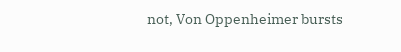not, Von Oppenheimer bursts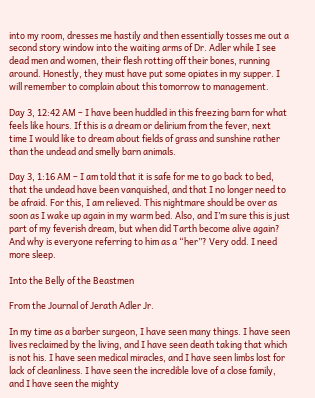into my room, dresses me hastily and then essentially tosses me out a second story window into the waiting arms of Dr. Adler while I see dead men and women, their flesh rotting off their bones, running around. Honestly, they must have put some opiates in my supper. I will remember to complain about this tomorrow to management.

Day 3, 12:42 AM – I have been huddled in this freezing barn for what feels like hours. If this is a dream or delirium from the fever, next time I would like to dream about fields of grass and sunshine rather than the undead and smelly barn animals.

Day 3, 1:16 AM – I am told that it is safe for me to go back to bed, that the undead have been vanquished, and that I no longer need to be afraid. For this, I am relieved. This nightmare should be over as soon as I wake up again in my warm bed. Also, and I’m sure this is just part of my feverish dream, but when did Tarth become alive again? And why is everyone referring to him as a “her”? Very odd. I need more sleep.

Into the Belly of the Beastmen

From the Journal of Jerath Adler Jr.

In my time as a barber surgeon, I have seen many things. I have seen lives reclaimed by the living, and I have seen death taking that which is not his. I have seen medical miracles, and I have seen limbs lost for lack of cleanliness. I have seen the incredible love of a close family, and I have seen the mighty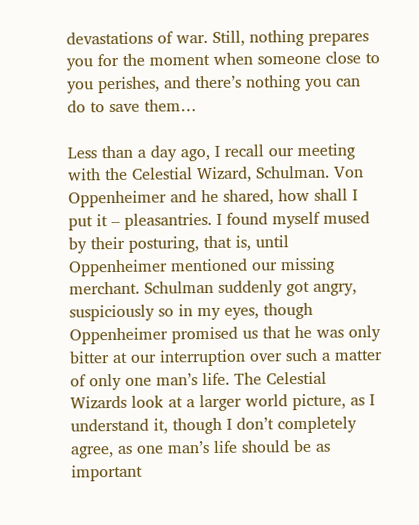devastations of war. Still, nothing prepares you for the moment when someone close to you perishes, and there’s nothing you can do to save them…

Less than a day ago, I recall our meeting with the Celestial Wizard, Schulman. Von Oppenheimer and he shared, how shall I put it – pleasantries. I found myself mused by their posturing, that is, until Oppenheimer mentioned our missing merchant. Schulman suddenly got angry, suspiciously so in my eyes, though Oppenheimer promised us that he was only bitter at our interruption over such a matter of only one man’s life. The Celestial Wizards look at a larger world picture, as I understand it, though I don’t completely agree, as one man’s life should be as important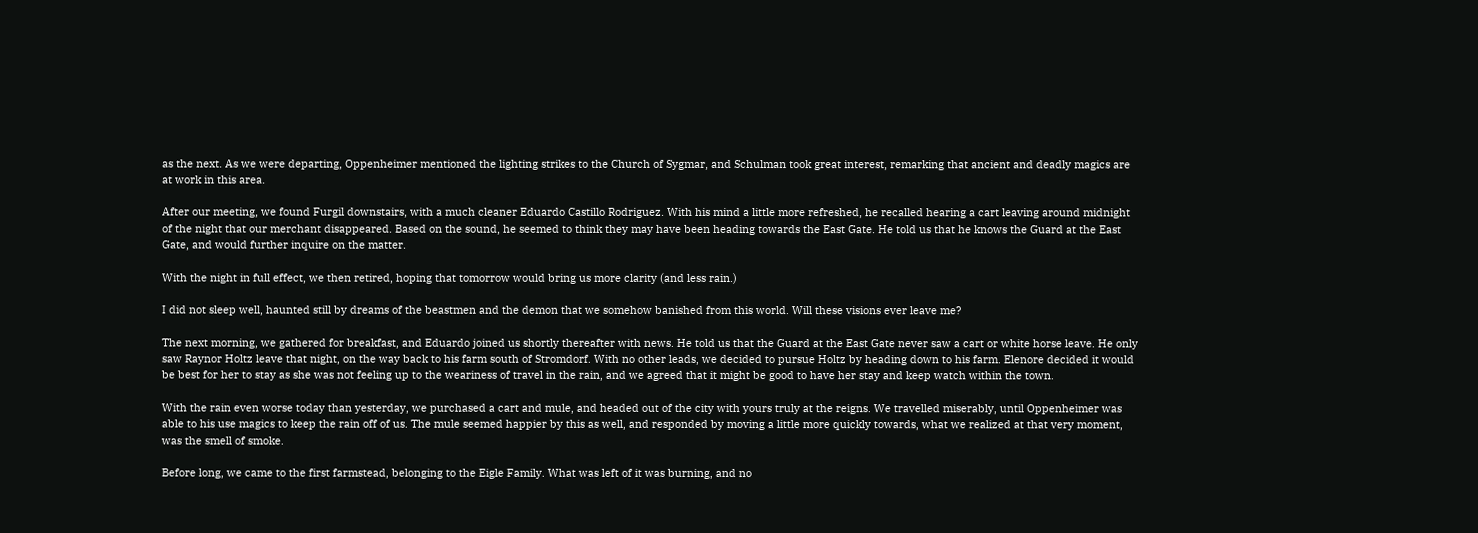as the next. As we were departing, Oppenheimer mentioned the lighting strikes to the Church of Sygmar, and Schulman took great interest, remarking that ancient and deadly magics are at work in this area.

After our meeting, we found Furgil downstairs, with a much cleaner Eduardo Castillo Rodriguez. With his mind a little more refreshed, he recalled hearing a cart leaving around midnight of the night that our merchant disappeared. Based on the sound, he seemed to think they may have been heading towards the East Gate. He told us that he knows the Guard at the East Gate, and would further inquire on the matter.

With the night in full effect, we then retired, hoping that tomorrow would bring us more clarity (and less rain.)

I did not sleep well, haunted still by dreams of the beastmen and the demon that we somehow banished from this world. Will these visions ever leave me?

The next morning, we gathered for breakfast, and Eduardo joined us shortly thereafter with news. He told us that the Guard at the East Gate never saw a cart or white horse leave. He only saw Raynor Holtz leave that night, on the way back to his farm south of Stromdorf. With no other leads, we decided to pursue Holtz by heading down to his farm. Elenore decided it would be best for her to stay as she was not feeling up to the weariness of travel in the rain, and we agreed that it might be good to have her stay and keep watch within the town.

With the rain even worse today than yesterday, we purchased a cart and mule, and headed out of the city with yours truly at the reigns. We travelled miserably, until Oppenheimer was able to his use magics to keep the rain off of us. The mule seemed happier by this as well, and responded by moving a little more quickly towards, what we realized at that very moment, was the smell of smoke.

Before long, we came to the first farmstead, belonging to the Eigle Family. What was left of it was burning, and no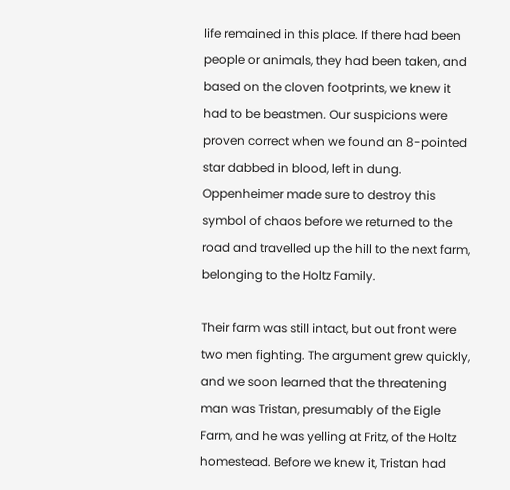life remained in this place. If there had been people or animals, they had been taken, and based on the cloven footprints, we knew it had to be beastmen. Our suspicions were proven correct when we found an 8-pointed star dabbed in blood, left in dung. Oppenheimer made sure to destroy this symbol of chaos before we returned to the road and travelled up the hill to the next farm, belonging to the Holtz Family.

Their farm was still intact, but out front were two men fighting. The argument grew quickly, and we soon learned that the threatening man was Tristan, presumably of the Eigle Farm, and he was yelling at Fritz, of the Holtz homestead. Before we knew it, Tristan had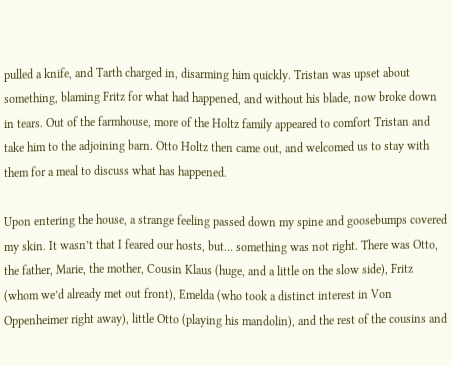pulled a knife, and Tarth charged in, disarming him quickly. Tristan was upset about something, blaming Fritz for what had happened, and without his blade, now broke down in tears. Out of the farmhouse, more of the Holtz family appeared to comfort Tristan and take him to the adjoining barn. Otto Holtz then came out, and welcomed us to stay with them for a meal to discuss what has happened.

Upon entering the house, a strange feeling passed down my spine and goosebumps covered my skin. It wasn’t that I feared our hosts, but… something was not right. There was Otto, the father, Marie, the mother, Cousin Klaus (huge, and a little on the slow side), Fritz (whom we’d already met out front), Emelda (who took a distinct interest in Von Oppenheimer right away), little Otto (playing his mandolin), and the rest of the cousins and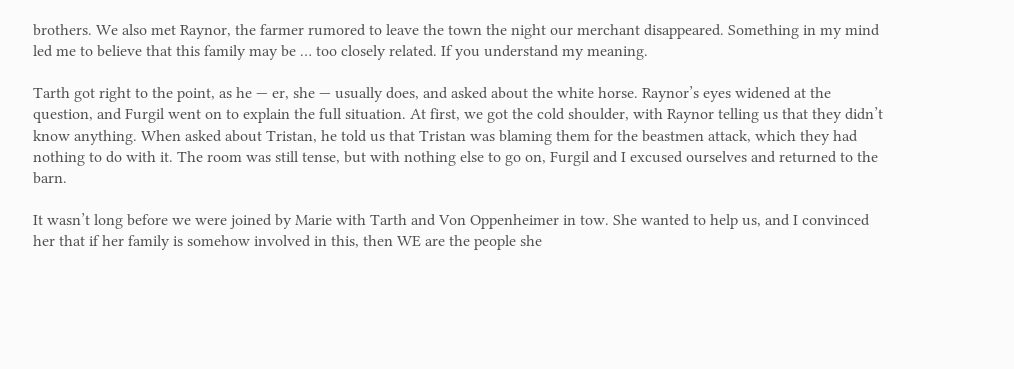brothers. We also met Raynor, the farmer rumored to leave the town the night our merchant disappeared. Something in my mind led me to believe that this family may be … too closely related. If you understand my meaning.

Tarth got right to the point, as he — er, she — usually does, and asked about the white horse. Raynor’s eyes widened at the question, and Furgil went on to explain the full situation. At first, we got the cold shoulder, with Raynor telling us that they didn’t know anything. When asked about Tristan, he told us that Tristan was blaming them for the beastmen attack, which they had nothing to do with it. The room was still tense, but with nothing else to go on, Furgil and I excused ourselves and returned to the barn.

It wasn’t long before we were joined by Marie with Tarth and Von Oppenheimer in tow. She wanted to help us, and I convinced her that if her family is somehow involved in this, then WE are the people she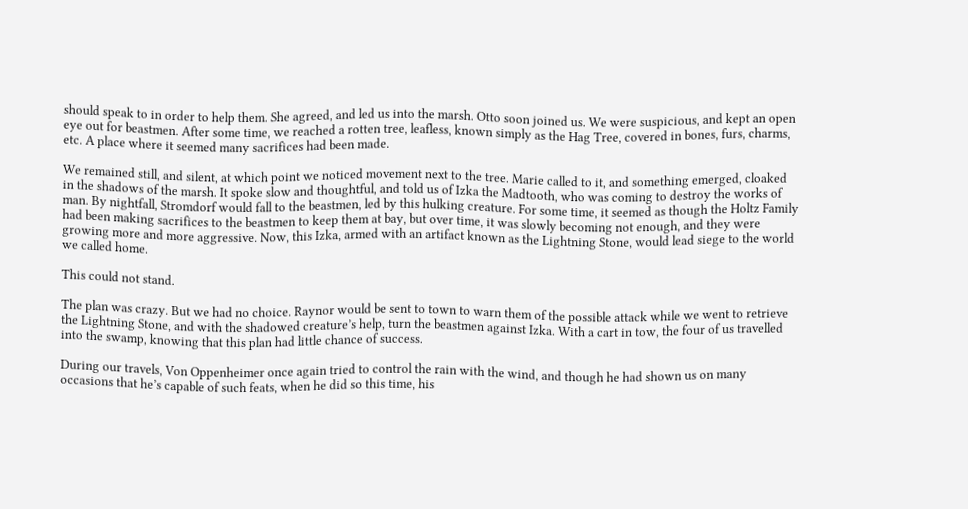should speak to in order to help them. She agreed, and led us into the marsh. Otto soon joined us. We were suspicious, and kept an open eye out for beastmen. After some time, we reached a rotten tree, leafless, known simply as the Hag Tree, covered in bones, furs, charms, etc. A place where it seemed many sacrifices had been made.

We remained still, and silent, at which point we noticed movement next to the tree. Marie called to it, and something emerged, cloaked in the shadows of the marsh. It spoke slow and thoughtful, and told us of Izka the Madtooth, who was coming to destroy the works of man. By nightfall, Stromdorf would fall to the beastmen, led by this hulking creature. For some time, it seemed as though the Holtz Family had been making sacrifices to the beastmen to keep them at bay, but over time, it was slowly becoming not enough, and they were growing more and more aggressive. Now, this Izka, armed with an artifact known as the Lightning Stone, would lead siege to the world we called home.

This could not stand.

The plan was crazy. But we had no choice. Raynor would be sent to town to warn them of the possible attack while we went to retrieve the Lightning Stone, and with the shadowed creature’s help, turn the beastmen against Izka. With a cart in tow, the four of us travelled into the swamp, knowing that this plan had little chance of success.

During our travels, Von Oppenheimer once again tried to control the rain with the wind, and though he had shown us on many occasions that he’s capable of such feats, when he did so this time, his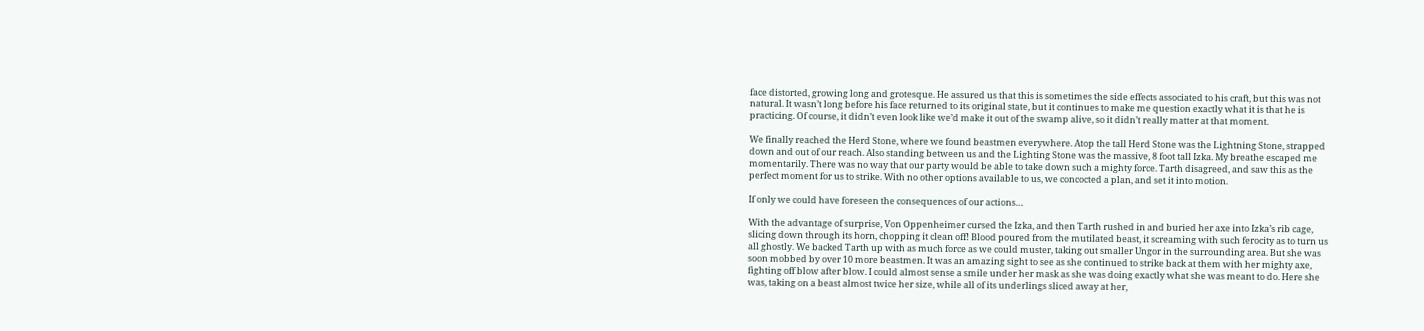face distorted, growing long and grotesque. He assured us that this is sometimes the side effects associated to his craft, but this was not natural. It wasn’t long before his face returned to its original state, but it continues to make me question exactly what it is that he is practicing. Of course, it didn’t even look like we’d make it out of the swamp alive, so it didn’t really matter at that moment.

We finally reached the Herd Stone, where we found beastmen everywhere. Atop the tall Herd Stone was the Lightning Stone, strapped down and out of our reach. Also standing between us and the Lighting Stone was the massive, 8 foot tall Izka. My breathe escaped me momentarily. There was no way that our party would be able to take down such a mighty force. Tarth disagreed, and saw this as the perfect moment for us to strike. With no other options available to us, we concocted a plan, and set it into motion.

If only we could have foreseen the consequences of our actions…

With the advantage of surprise, Von Oppenheimer cursed the Izka, and then Tarth rushed in and buried her axe into Izka’s rib cage, slicing down through its horn, chopping it clean off! Blood poured from the mutilated beast, it screaming with such ferocity as to turn us all ghostly. We backed Tarth up with as much force as we could muster, taking out smaller Ungor in the surrounding area. But she was soon mobbed by over 10 more beastmen. It was an amazing sight to see as she continued to strike back at them with her mighty axe, fighting off blow after blow. I could almost sense a smile under her mask as she was doing exactly what she was meant to do. Here she was, taking on a beast almost twice her size, while all of its underlings sliced away at her,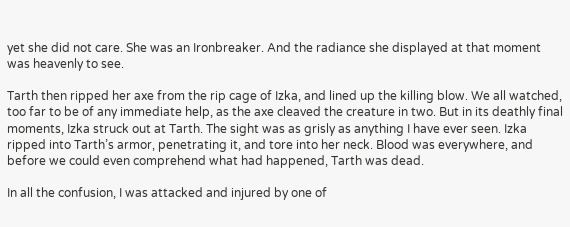yet she did not care. She was an Ironbreaker. And the radiance she displayed at that moment was heavenly to see.

Tarth then ripped her axe from the rip cage of Izka, and lined up the killing blow. We all watched, too far to be of any immediate help, as the axe cleaved the creature in two. But in its deathly final moments, Izka struck out at Tarth. The sight was as grisly as anything I have ever seen. Izka ripped into Tarth’s armor, penetrating it, and tore into her neck. Blood was everywhere, and before we could even comprehend what had happened, Tarth was dead.

In all the confusion, I was attacked and injured by one of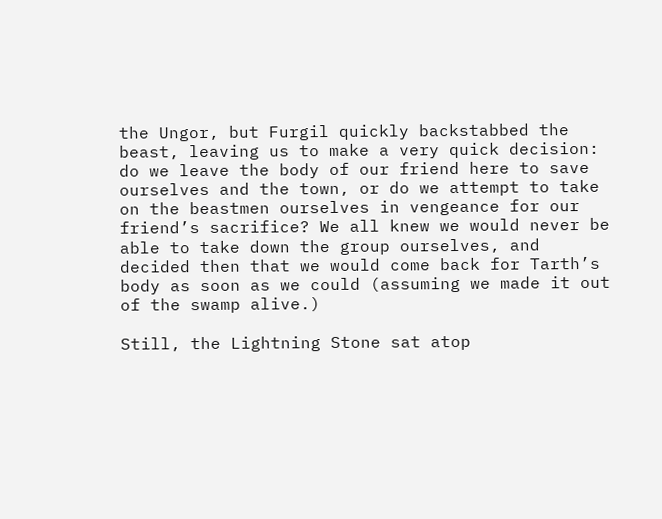the Ungor, but Furgil quickly backstabbed the beast, leaving us to make a very quick decision: do we leave the body of our friend here to save ourselves and the town, or do we attempt to take on the beastmen ourselves in vengeance for our friend’s sacrifice? We all knew we would never be able to take down the group ourselves, and decided then that we would come back for Tarth’s body as soon as we could (assuming we made it out of the swamp alive.)

Still, the Lightning Stone sat atop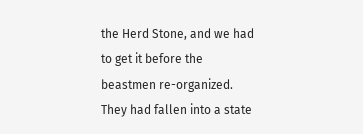the Herd Stone, and we had to get it before the beastmen re-organized. They had fallen into a state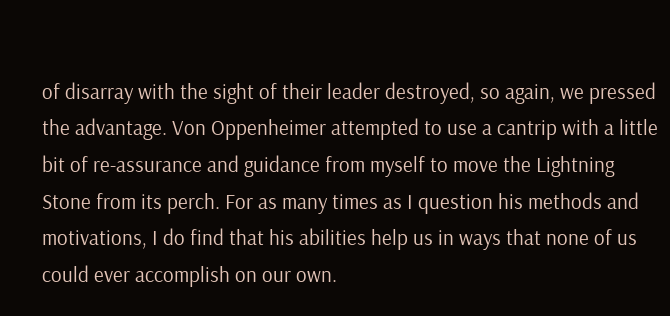of disarray with the sight of their leader destroyed, so again, we pressed the advantage. Von Oppenheimer attempted to use a cantrip with a little bit of re-assurance and guidance from myself to move the Lightning Stone from its perch. For as many times as I question his methods and motivations, I do find that his abilities help us in ways that none of us could ever accomplish on our own.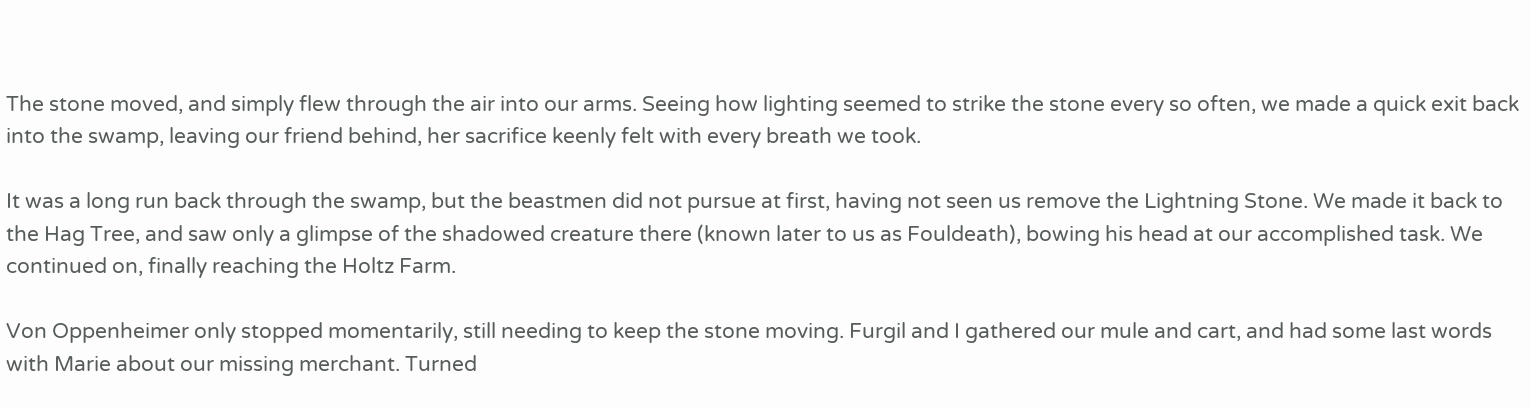The stone moved, and simply flew through the air into our arms. Seeing how lighting seemed to strike the stone every so often, we made a quick exit back into the swamp, leaving our friend behind, her sacrifice keenly felt with every breath we took.

It was a long run back through the swamp, but the beastmen did not pursue at first, having not seen us remove the Lightning Stone. We made it back to the Hag Tree, and saw only a glimpse of the shadowed creature there (known later to us as Fouldeath), bowing his head at our accomplished task. We continued on, finally reaching the Holtz Farm.

Von Oppenheimer only stopped momentarily, still needing to keep the stone moving. Furgil and I gathered our mule and cart, and had some last words with Marie about our missing merchant. Turned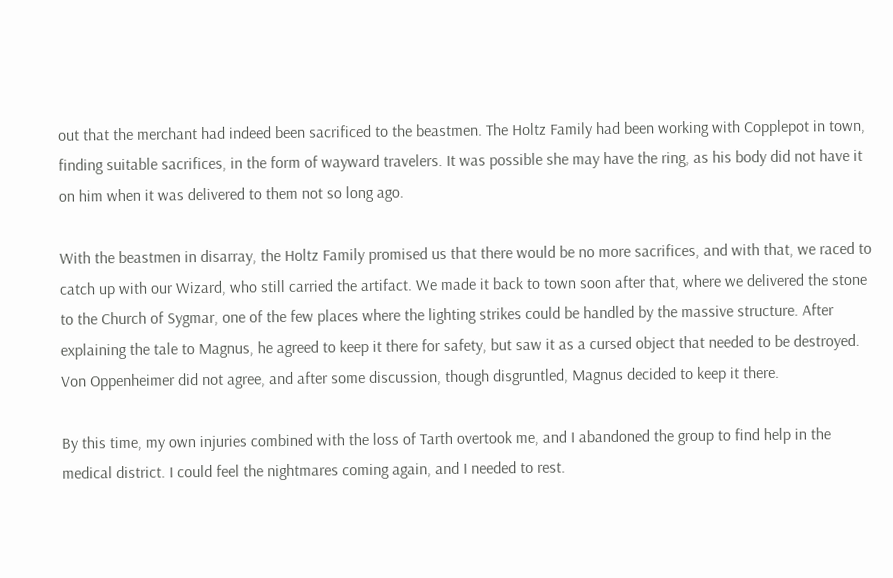out that the merchant had indeed been sacrificed to the beastmen. The Holtz Family had been working with Copplepot in town, finding suitable sacrifices, in the form of wayward travelers. It was possible she may have the ring, as his body did not have it on him when it was delivered to them not so long ago.

With the beastmen in disarray, the Holtz Family promised us that there would be no more sacrifices, and with that, we raced to catch up with our Wizard, who still carried the artifact. We made it back to town soon after that, where we delivered the stone to the Church of Sygmar, one of the few places where the lighting strikes could be handled by the massive structure. After explaining the tale to Magnus, he agreed to keep it there for safety, but saw it as a cursed object that needed to be destroyed. Von Oppenheimer did not agree, and after some discussion, though disgruntled, Magnus decided to keep it there.

By this time, my own injuries combined with the loss of Tarth overtook me, and I abandoned the group to find help in the medical district. I could feel the nightmares coming again, and I needed to rest.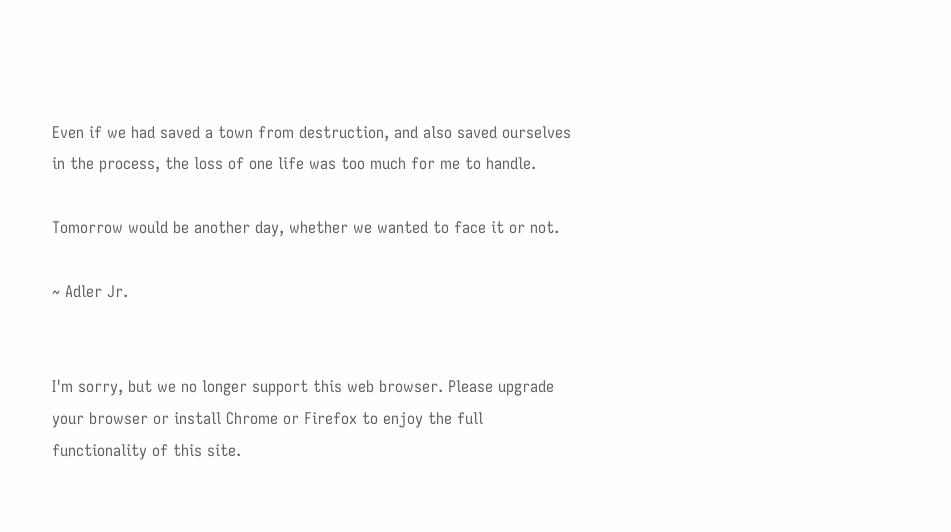Even if we had saved a town from destruction, and also saved ourselves in the process, the loss of one life was too much for me to handle.

Tomorrow would be another day, whether we wanted to face it or not.

~ Adler Jr.


I'm sorry, but we no longer support this web browser. Please upgrade your browser or install Chrome or Firefox to enjoy the full functionality of this site.